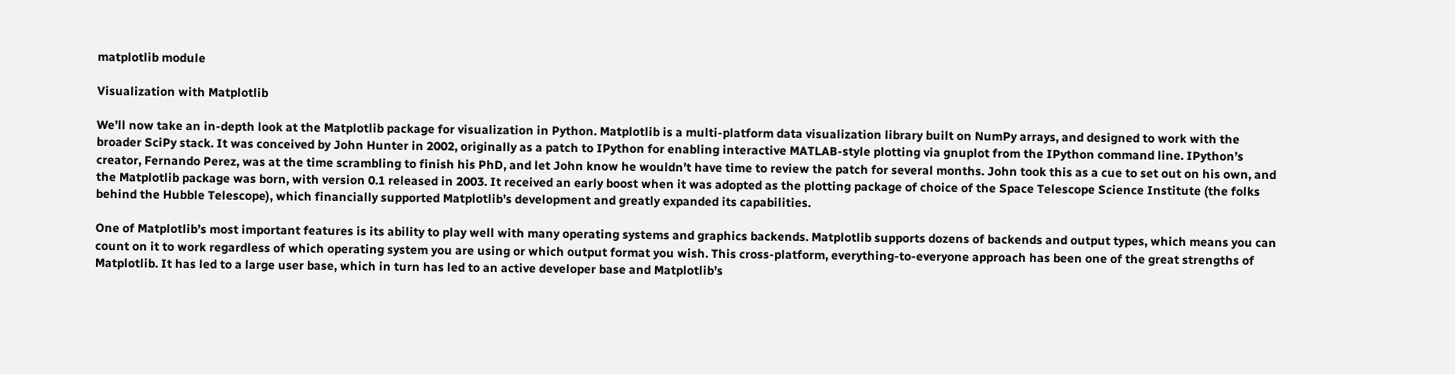matplotlib module

Visualization with Matplotlib

We’ll now take an in-depth look at the Matplotlib package for visualization in Python. Matplotlib is a multi-platform data visualization library built on NumPy arrays, and designed to work with the broader SciPy stack. It was conceived by John Hunter in 2002, originally as a patch to IPython for enabling interactive MATLAB-style plotting via gnuplot from the IPython command line. IPython’s creator, Fernando Perez, was at the time scrambling to finish his PhD, and let John know he wouldn’t have time to review the patch for several months. John took this as a cue to set out on his own, and the Matplotlib package was born, with version 0.1 released in 2003. It received an early boost when it was adopted as the plotting package of choice of the Space Telescope Science Institute (the folks behind the Hubble Telescope), which financially supported Matplotlib’s development and greatly expanded its capabilities.

One of Matplotlib’s most important features is its ability to play well with many operating systems and graphics backends. Matplotlib supports dozens of backends and output types, which means you can count on it to work regardless of which operating system you are using or which output format you wish. This cross-platform, everything-to-everyone approach has been one of the great strengths of Matplotlib. It has led to a large user base, which in turn has led to an active developer base and Matplotlib’s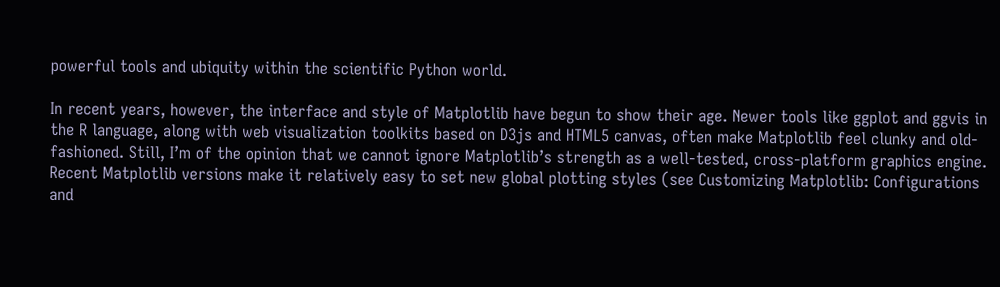powerful tools and ubiquity within the scientific Python world.

In recent years, however, the interface and style of Matplotlib have begun to show their age. Newer tools like ggplot and ggvis in the R language, along with web visualization toolkits based on D3js and HTML5 canvas, often make Matplotlib feel clunky and old-fashioned. Still, I’m of the opinion that we cannot ignore Matplotlib’s strength as a well-tested, cross-platform graphics engine. Recent Matplotlib versions make it relatively easy to set new global plotting styles (see Customizing Matplotlib: Configurations and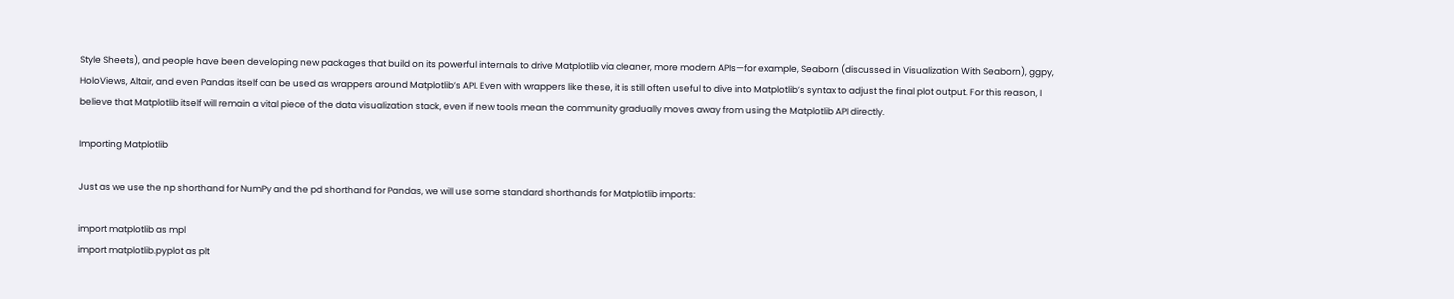Style Sheets), and people have been developing new packages that build on its powerful internals to drive Matplotlib via cleaner, more modern APIs—for example, Seaborn (discussed in Visualization With Seaborn), ggpy, HoloViews, Altair, and even Pandas itself can be used as wrappers around Matplotlib’s API. Even with wrappers like these, it is still often useful to dive into Matplotlib’s syntax to adjust the final plot output. For this reason, I believe that Matplotlib itself will remain a vital piece of the data visualization stack, even if new tools mean the community gradually moves away from using the Matplotlib API directly.

Importing Matplotlib

Just as we use the np shorthand for NumPy and the pd shorthand for Pandas, we will use some standard shorthands for Matplotlib imports:

import matplotlib as mpl
import matplotlib.pyplot as plt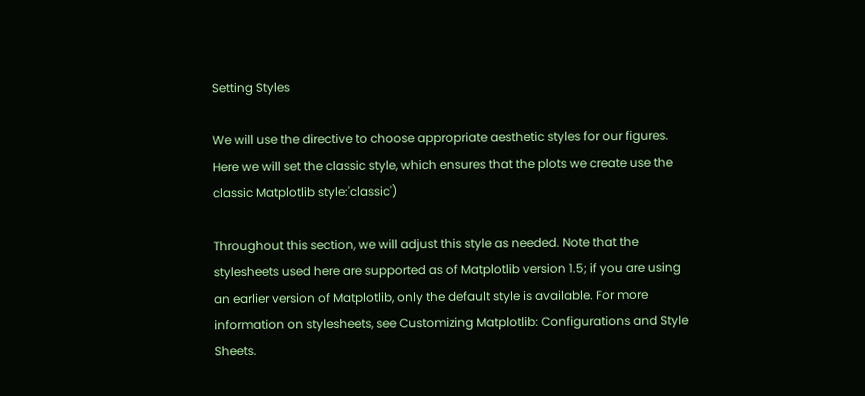Setting Styles

We will use the directive to choose appropriate aesthetic styles for our figures. Here we will set the classic style, which ensures that the plots we create use the classic Matplotlib style:'classic')

Throughout this section, we will adjust this style as needed. Note that the stylesheets used here are supported as of Matplotlib version 1.5; if you are using an earlier version of Matplotlib, only the default style is available. For more information on stylesheets, see Customizing Matplotlib: Configurations and Style Sheets.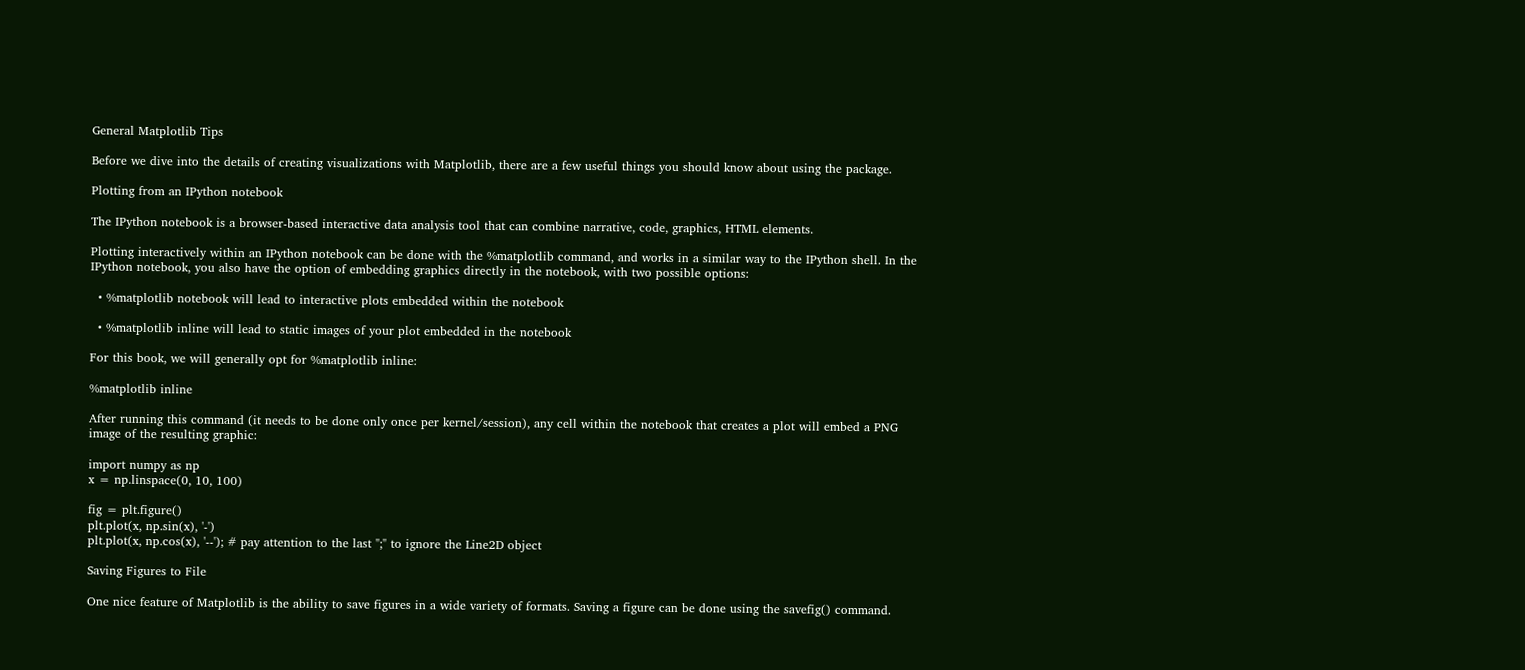General Matplotlib Tips

Before we dive into the details of creating visualizations with Matplotlib, there are a few useful things you should know about using the package.

Plotting from an IPython notebook

The IPython notebook is a browser-based interactive data analysis tool that can combine narrative, code, graphics, HTML elements.

Plotting interactively within an IPython notebook can be done with the %matplotlib command, and works in a similar way to the IPython shell. In the IPython notebook, you also have the option of embedding graphics directly in the notebook, with two possible options:

  • %matplotlib notebook will lead to interactive plots embedded within the notebook

  • %matplotlib inline will lead to static images of your plot embedded in the notebook

For this book, we will generally opt for %matplotlib inline:

%matplotlib inline

After running this command (it needs to be done only once per kernel/session), any cell within the notebook that creates a plot will embed a PNG image of the resulting graphic:

import numpy as np
x = np.linspace(0, 10, 100)

fig = plt.figure()
plt.plot(x, np.sin(x), '-')
plt.plot(x, np.cos(x), '--'); # pay attention to the last ";" to ignore the Line2D object

Saving Figures to File

One nice feature of Matplotlib is the ability to save figures in a wide variety of formats. Saving a figure can be done using the savefig() command.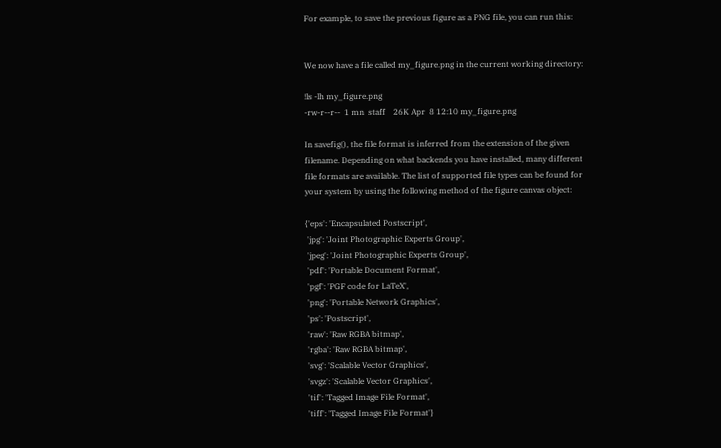For example, to save the previous figure as a PNG file, you can run this:


We now have a file called my_figure.png in the current working directory:

!ls -lh my_figure.png
-rw-r--r--  1 mn  staff    26K Apr  8 12:10 my_figure.png

In savefig(), the file format is inferred from the extension of the given filename. Depending on what backends you have installed, many different file formats are available. The list of supported file types can be found for your system by using the following method of the figure canvas object:

{'eps': 'Encapsulated Postscript',
 'jpg': 'Joint Photographic Experts Group',
 'jpeg': 'Joint Photographic Experts Group',
 'pdf': 'Portable Document Format',
 'pgf': 'PGF code for LaTeX',
 'png': 'Portable Network Graphics',
 'ps': 'Postscript',
 'raw': 'Raw RGBA bitmap',
 'rgba': 'Raw RGBA bitmap',
 'svg': 'Scalable Vector Graphics',
 'svgz': 'Scalable Vector Graphics',
 'tif': 'Tagged Image File Format',
 'tiff': 'Tagged Image File Format'}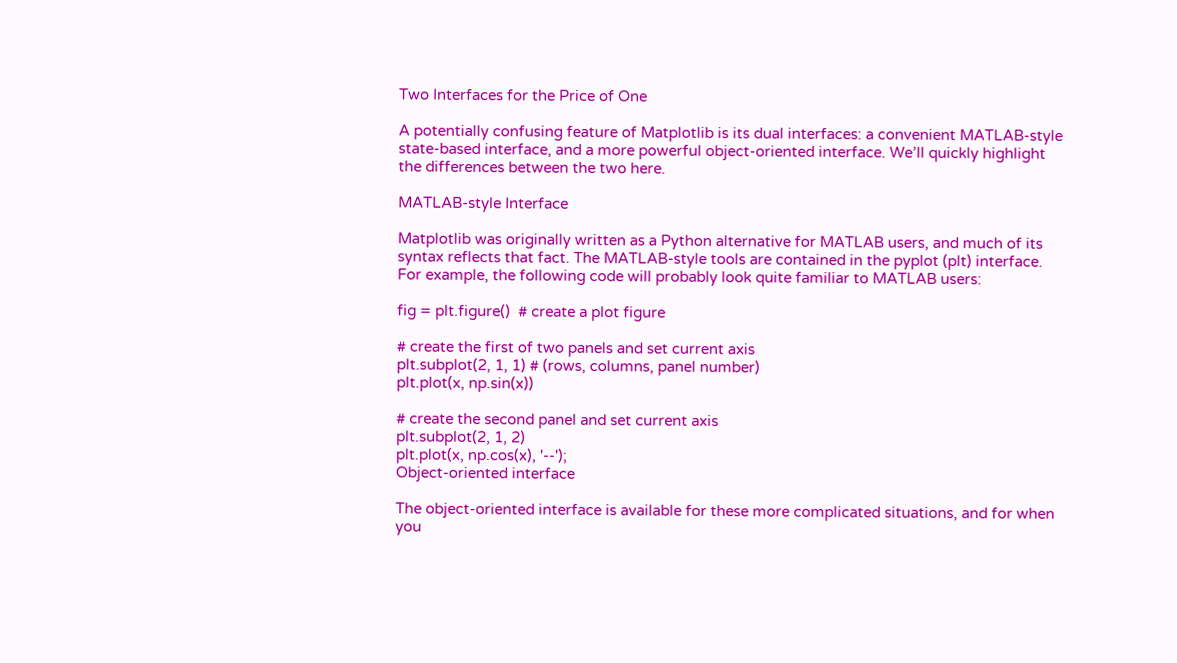Two Interfaces for the Price of One

A potentially confusing feature of Matplotlib is its dual interfaces: a convenient MATLAB-style state-based interface, and a more powerful object-oriented interface. We’ll quickly highlight the differences between the two here.

MATLAB-style Interface

Matplotlib was originally written as a Python alternative for MATLAB users, and much of its syntax reflects that fact. The MATLAB-style tools are contained in the pyplot (plt) interface. For example, the following code will probably look quite familiar to MATLAB users:

fig = plt.figure()  # create a plot figure

# create the first of two panels and set current axis
plt.subplot(2, 1, 1) # (rows, columns, panel number)
plt.plot(x, np.sin(x))

# create the second panel and set current axis
plt.subplot(2, 1, 2)
plt.plot(x, np.cos(x), '--');
Object-oriented interface

The object-oriented interface is available for these more complicated situations, and for when you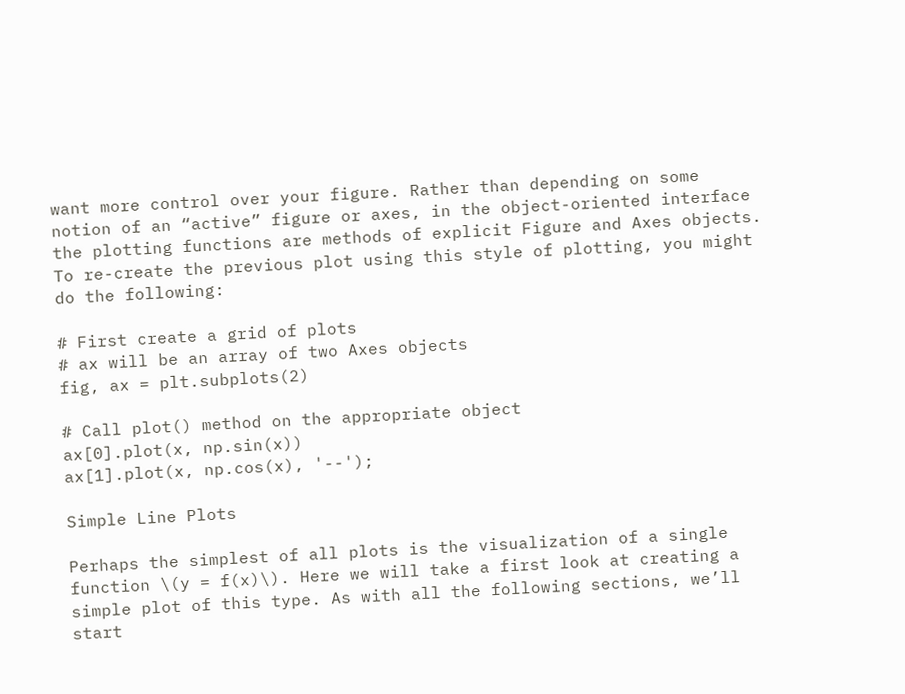want more control over your figure. Rather than depending on some notion of an “active” figure or axes, in the object-oriented interface the plotting functions are methods of explicit Figure and Axes objects. To re-create the previous plot using this style of plotting, you might do the following:

# First create a grid of plots
# ax will be an array of two Axes objects
fig, ax = plt.subplots(2)

# Call plot() method on the appropriate object
ax[0].plot(x, np.sin(x))
ax[1].plot(x, np.cos(x), '--');

Simple Line Plots

Perhaps the simplest of all plots is the visualization of a single function \(y = f(x)\). Here we will take a first look at creating a simple plot of this type. As with all the following sections, we’ll start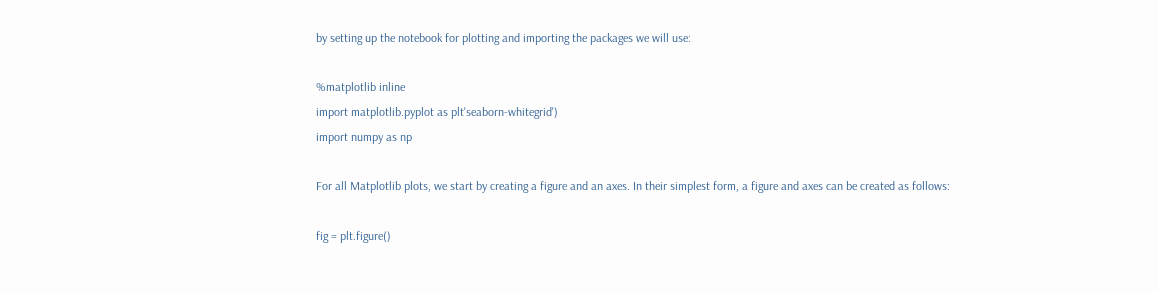by setting up the notebook for plotting and importing the packages we will use:

%matplotlib inline
import matplotlib.pyplot as plt'seaborn-whitegrid')
import numpy as np

For all Matplotlib plots, we start by creating a figure and an axes. In their simplest form, a figure and axes can be created as follows:

fig = plt.figure()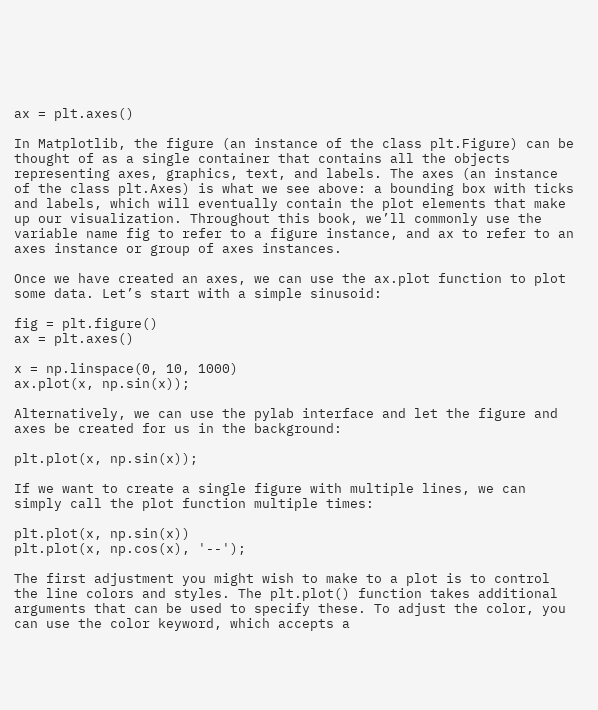ax = plt.axes()

In Matplotlib, the figure (an instance of the class plt.Figure) can be thought of as a single container that contains all the objects representing axes, graphics, text, and labels. The axes (an instance of the class plt.Axes) is what we see above: a bounding box with ticks and labels, which will eventually contain the plot elements that make up our visualization. Throughout this book, we’ll commonly use the variable name fig to refer to a figure instance, and ax to refer to an axes instance or group of axes instances.

Once we have created an axes, we can use the ax.plot function to plot some data. Let’s start with a simple sinusoid:

fig = plt.figure()
ax = plt.axes()

x = np.linspace(0, 10, 1000)
ax.plot(x, np.sin(x));

Alternatively, we can use the pylab interface and let the figure and axes be created for us in the background:

plt.plot(x, np.sin(x));

If we want to create a single figure with multiple lines, we can simply call the plot function multiple times:

plt.plot(x, np.sin(x))
plt.plot(x, np.cos(x), '--');

The first adjustment you might wish to make to a plot is to control the line colors and styles. The plt.plot() function takes additional arguments that can be used to specify these. To adjust the color, you can use the color keyword, which accepts a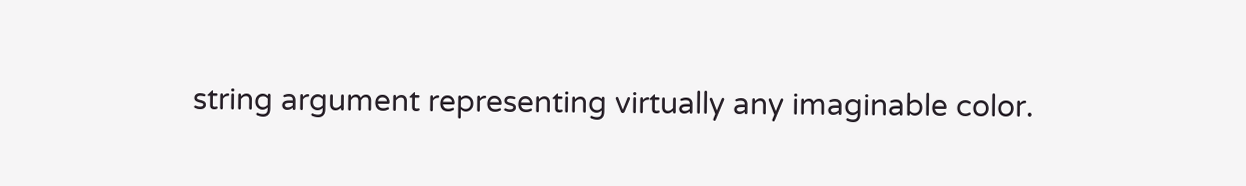string argument representing virtually any imaginable color.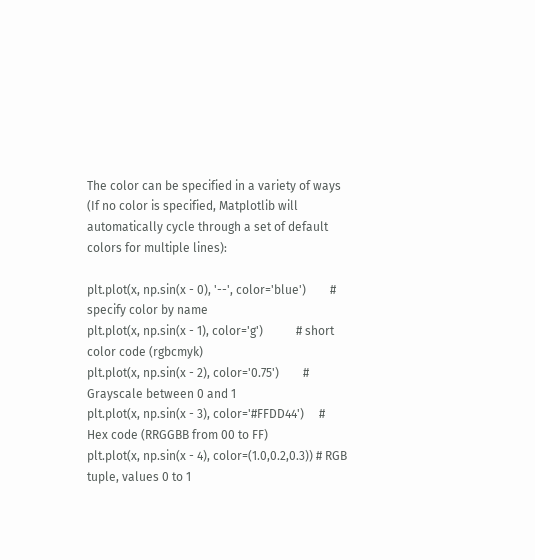The color can be specified in a variety of ways (If no color is specified, Matplotlib will automatically cycle through a set of default colors for multiple lines):

plt.plot(x, np.sin(x - 0), '--', color='blue')        # specify color by name
plt.plot(x, np.sin(x - 1), color='g')           # short color code (rgbcmyk)
plt.plot(x, np.sin(x - 2), color='0.75')        # Grayscale between 0 and 1
plt.plot(x, np.sin(x - 3), color='#FFDD44')     # Hex code (RRGGBB from 00 to FF)
plt.plot(x, np.sin(x - 4), color=(1.0,0.2,0.3)) # RGB tuple, values 0 to 1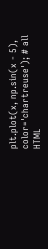plt.plot(x, np.sin(x - 5), color='chartreuse'); # all HTML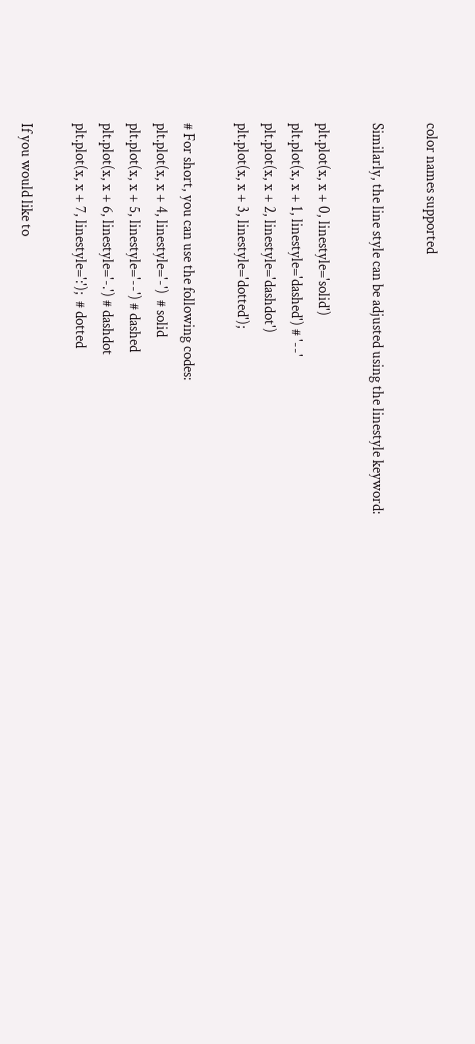color names supported

Similarly, the line style can be adjusted using the linestyle keyword:

plt.plot(x, x + 0, linestyle='solid')
plt.plot(x, x + 1, linestyle='dashed') # '--'
plt.plot(x, x + 2, linestyle='dashdot')
plt.plot(x, x + 3, linestyle='dotted');

# For short, you can use the following codes:
plt.plot(x, x + 4, linestyle='-')  # solid
plt.plot(x, x + 5, linestyle='--') # dashed
plt.plot(x, x + 6, linestyle='-.') # dashdot
plt.plot(x, x + 7, linestyle=':');  # dotted

If you would like to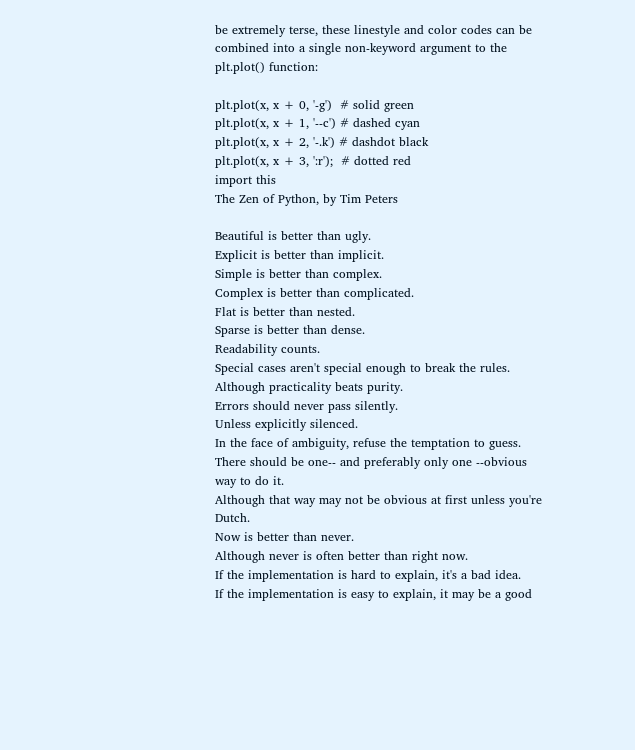be extremely terse, these linestyle and color codes can be combined into a single non-keyword argument to the plt.plot() function:

plt.plot(x, x + 0, '-g')  # solid green
plt.plot(x, x + 1, '--c') # dashed cyan
plt.plot(x, x + 2, '-.k') # dashdot black
plt.plot(x, x + 3, ':r');  # dotted red
import this
The Zen of Python, by Tim Peters

Beautiful is better than ugly.
Explicit is better than implicit.
Simple is better than complex.
Complex is better than complicated.
Flat is better than nested.
Sparse is better than dense.
Readability counts.
Special cases aren't special enough to break the rules.
Although practicality beats purity.
Errors should never pass silently.
Unless explicitly silenced.
In the face of ambiguity, refuse the temptation to guess.
There should be one-- and preferably only one --obvious way to do it.
Although that way may not be obvious at first unless you're Dutch.
Now is better than never.
Although never is often better than right now.
If the implementation is hard to explain, it's a bad idea.
If the implementation is easy to explain, it may be a good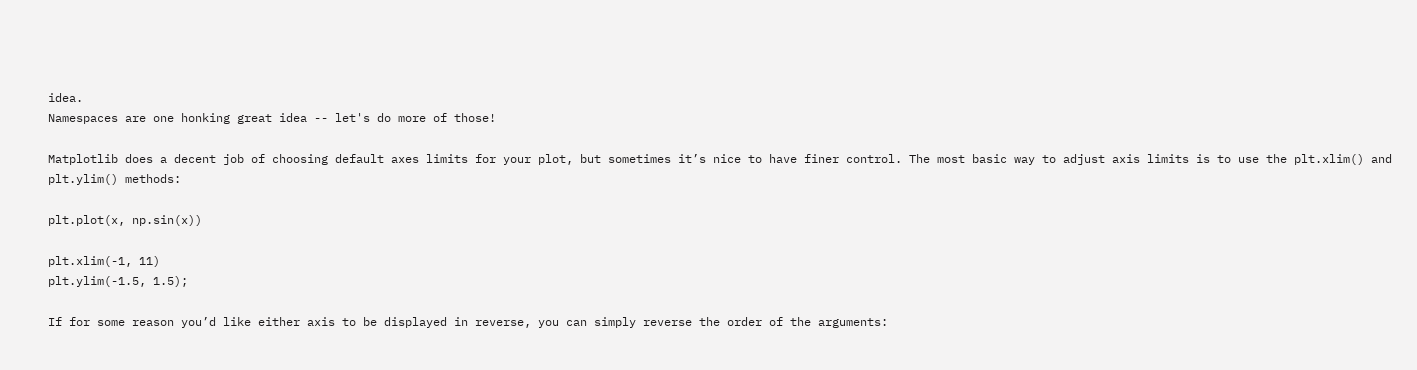idea.
Namespaces are one honking great idea -- let's do more of those!

Matplotlib does a decent job of choosing default axes limits for your plot, but sometimes it’s nice to have finer control. The most basic way to adjust axis limits is to use the plt.xlim() and plt.ylim() methods:

plt.plot(x, np.sin(x))

plt.xlim(-1, 11)
plt.ylim(-1.5, 1.5);

If for some reason you’d like either axis to be displayed in reverse, you can simply reverse the order of the arguments: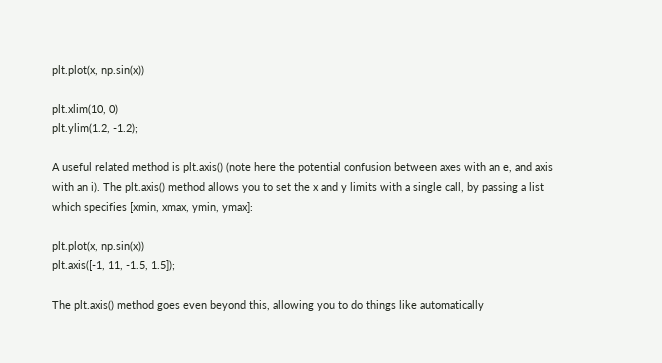plt.plot(x, np.sin(x))

plt.xlim(10, 0)
plt.ylim(1.2, -1.2);

A useful related method is plt.axis() (note here the potential confusion between axes with an e, and axis with an i). The plt.axis() method allows you to set the x and y limits with a single call, by passing a list which specifies [xmin, xmax, ymin, ymax]:

plt.plot(x, np.sin(x))
plt.axis([-1, 11, -1.5, 1.5]);

The plt.axis() method goes even beyond this, allowing you to do things like automatically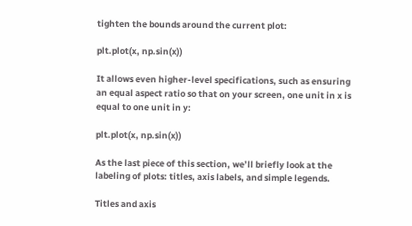tighten the bounds around the current plot:

plt.plot(x, np.sin(x))

It allows even higher-level specifications, such as ensuring an equal aspect ratio so that on your screen, one unit in x is equal to one unit in y:

plt.plot(x, np.sin(x))

As the last piece of this section, we’ll briefly look at the labeling of plots: titles, axis labels, and simple legends.

Titles and axis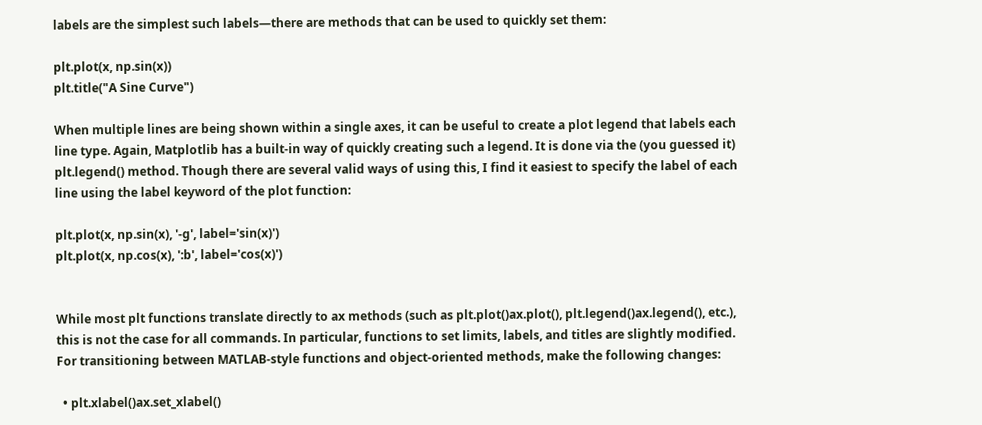labels are the simplest such labels—there are methods that can be used to quickly set them:

plt.plot(x, np.sin(x))
plt.title("A Sine Curve")

When multiple lines are being shown within a single axes, it can be useful to create a plot legend that labels each line type. Again, Matplotlib has a built-in way of quickly creating such a legend. It is done via the (you guessed it) plt.legend() method. Though there are several valid ways of using this, I find it easiest to specify the label of each line using the label keyword of the plot function:

plt.plot(x, np.sin(x), '-g', label='sin(x)')
plt.plot(x, np.cos(x), ':b', label='cos(x)')


While most plt functions translate directly to ax methods (such as plt.plot()ax.plot(), plt.legend()ax.legend(), etc.), this is not the case for all commands. In particular, functions to set limits, labels, and titles are slightly modified. For transitioning between MATLAB-style functions and object-oriented methods, make the following changes:

  • plt.xlabel()ax.set_xlabel()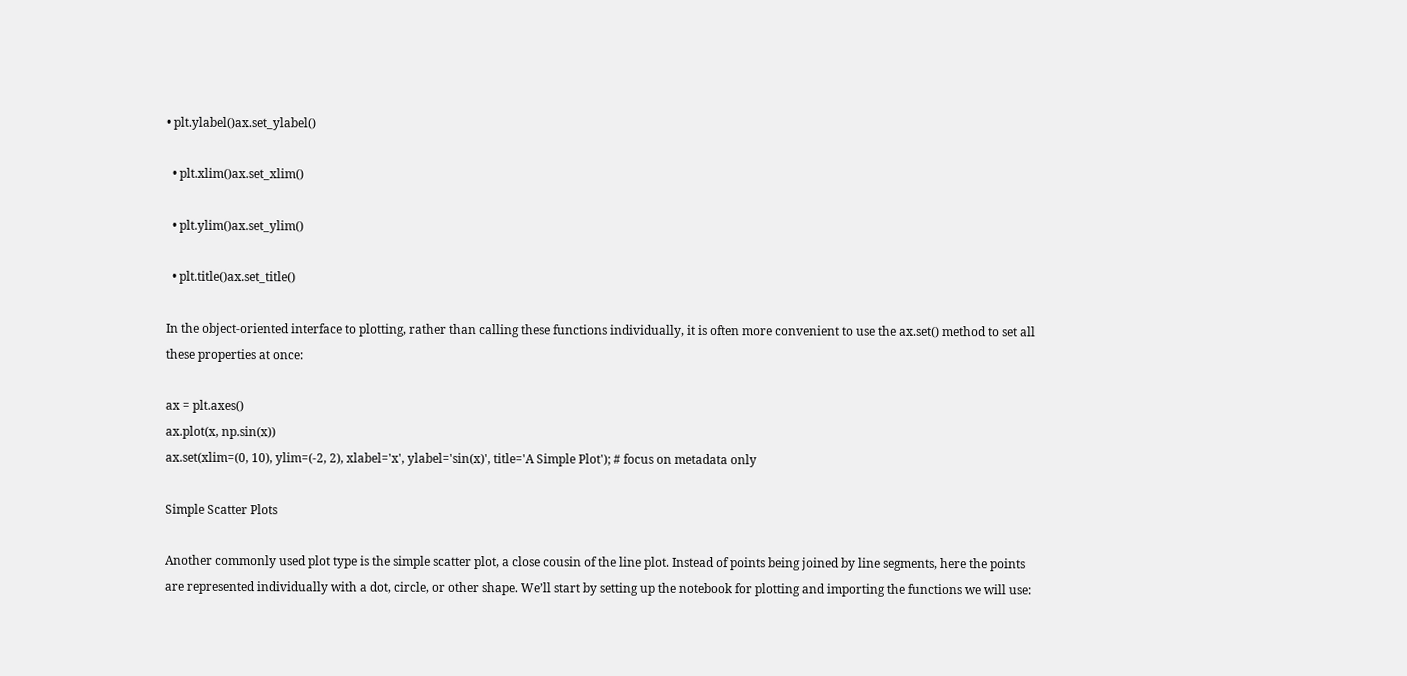• plt.ylabel()ax.set_ylabel()

  • plt.xlim()ax.set_xlim()

  • plt.ylim()ax.set_ylim()

  • plt.title()ax.set_title()

In the object-oriented interface to plotting, rather than calling these functions individually, it is often more convenient to use the ax.set() method to set all these properties at once:

ax = plt.axes()
ax.plot(x, np.sin(x))
ax.set(xlim=(0, 10), ylim=(-2, 2), xlabel='x', ylabel='sin(x)', title='A Simple Plot'); # focus on metadata only

Simple Scatter Plots

Another commonly used plot type is the simple scatter plot, a close cousin of the line plot. Instead of points being joined by line segments, here the points are represented individually with a dot, circle, or other shape. We’ll start by setting up the notebook for plotting and importing the functions we will use: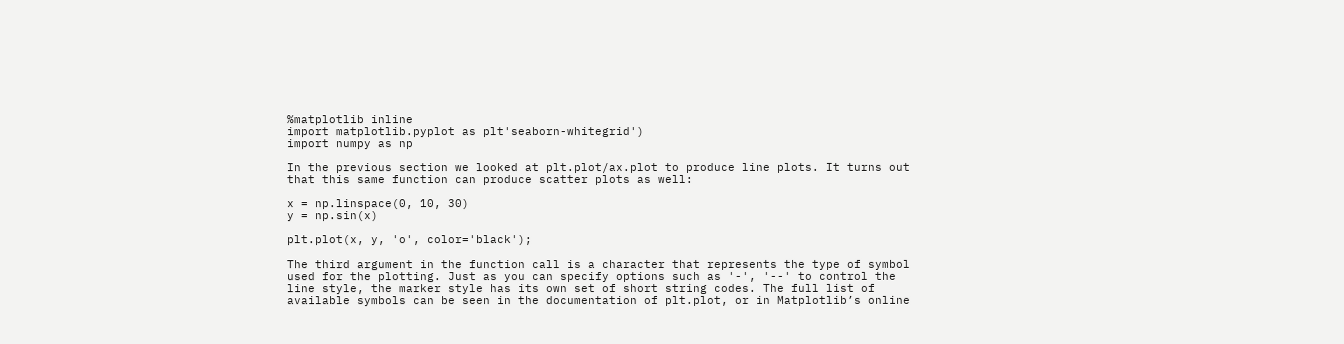%matplotlib inline
import matplotlib.pyplot as plt'seaborn-whitegrid')
import numpy as np

In the previous section we looked at plt.plot/ax.plot to produce line plots. It turns out that this same function can produce scatter plots as well:

x = np.linspace(0, 10, 30)
y = np.sin(x)

plt.plot(x, y, 'o', color='black');

The third argument in the function call is a character that represents the type of symbol used for the plotting. Just as you can specify options such as '-', '--' to control the line style, the marker style has its own set of short string codes. The full list of available symbols can be seen in the documentation of plt.plot, or in Matplotlib’s online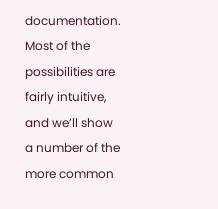documentation. Most of the possibilities are fairly intuitive, and we’ll show a number of the more common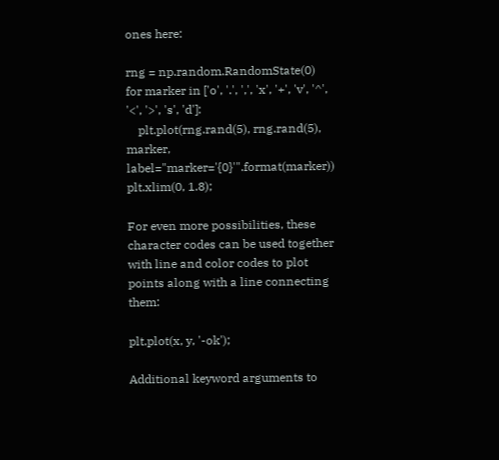ones here:

rng = np.random.RandomState(0)
for marker in ['o', '.', ',', 'x', '+', 'v', '^', '<', '>', 's', 'd']:
    plt.plot(rng.rand(5), rng.rand(5), marker, label="marker='{0}'".format(marker))
plt.xlim(0, 1.8);

For even more possibilities, these character codes can be used together with line and color codes to plot points along with a line connecting them:

plt.plot(x, y, '-ok');

Additional keyword arguments to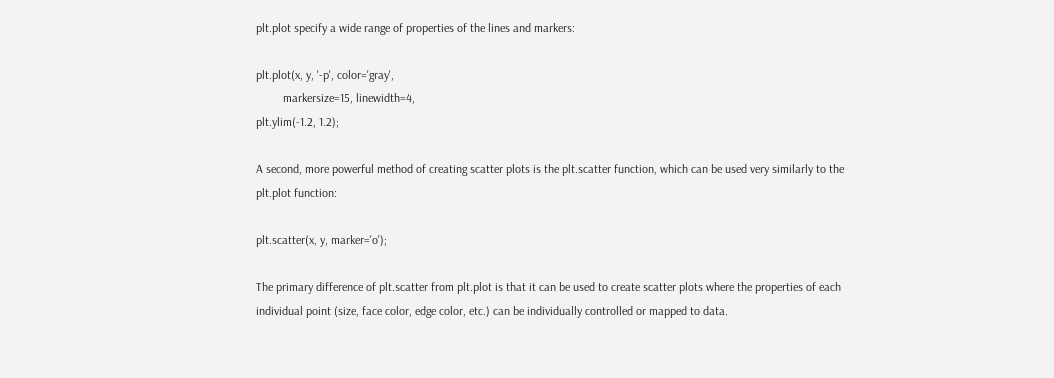plt.plot specify a wide range of properties of the lines and markers:

plt.plot(x, y, '-p', color='gray',
         markersize=15, linewidth=4,
plt.ylim(-1.2, 1.2);

A second, more powerful method of creating scatter plots is the plt.scatter function, which can be used very similarly to the plt.plot function:

plt.scatter(x, y, marker='o');

The primary difference of plt.scatter from plt.plot is that it can be used to create scatter plots where the properties of each individual point (size, face color, edge color, etc.) can be individually controlled or mapped to data.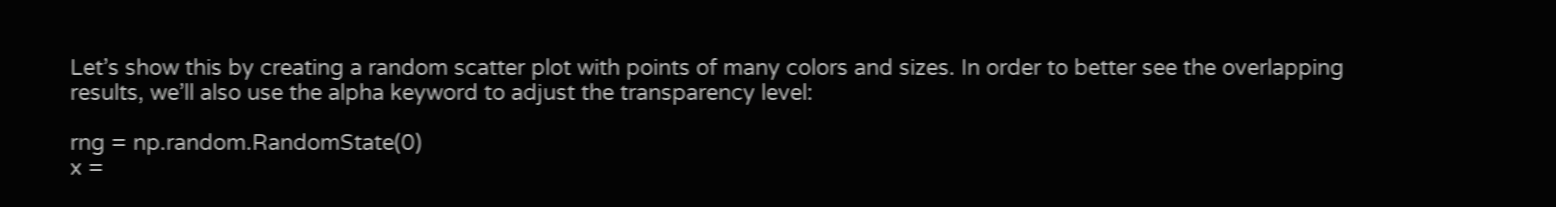Let’s show this by creating a random scatter plot with points of many colors and sizes. In order to better see the overlapping results, we’ll also use the alpha keyword to adjust the transparency level:

rng = np.random.RandomState(0)
x =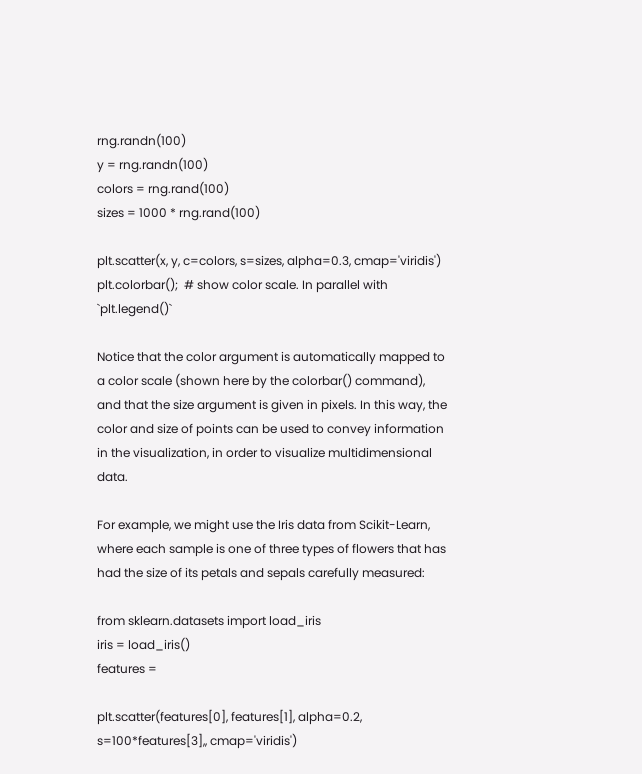rng.randn(100)
y = rng.randn(100)
colors = rng.rand(100)
sizes = 1000 * rng.rand(100)

plt.scatter(x, y, c=colors, s=sizes, alpha=0.3, cmap='viridis')
plt.colorbar();  # show color scale. In parallel with `plt.legend()`

Notice that the color argument is automatically mapped to a color scale (shown here by the colorbar() command), and that the size argument is given in pixels. In this way, the color and size of points can be used to convey information in the visualization, in order to visualize multidimensional data.

For example, we might use the Iris data from Scikit-Learn, where each sample is one of three types of flowers that has had the size of its petals and sepals carefully measured:

from sklearn.datasets import load_iris
iris = load_iris()
features =

plt.scatter(features[0], features[1], alpha=0.2, s=100*features[3],, cmap='viridis')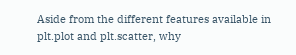Aside from the different features available in plt.plot and plt.scatter, why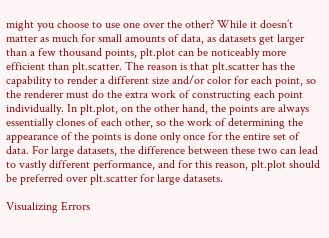might you choose to use one over the other? While it doesn’t matter as much for small amounts of data, as datasets get larger than a few thousand points, plt.plot can be noticeably more efficient than plt.scatter. The reason is that plt.scatter has the capability to render a different size and/or color for each point, so the renderer must do the extra work of constructing each point individually. In plt.plot, on the other hand, the points are always essentially clones of each other, so the work of determining the appearance of the points is done only once for the entire set of data. For large datasets, the difference between these two can lead to vastly different performance, and for this reason, plt.plot should be preferred over plt.scatter for large datasets.

Visualizing Errors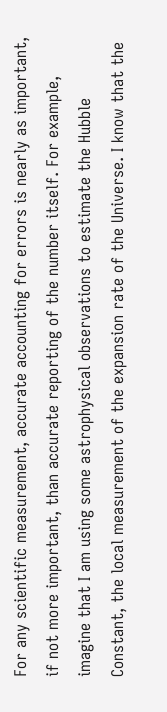For any scientific measurement, accurate accounting for errors is nearly as important, if not more important, than accurate reporting of the number itself. For example, imagine that I am using some astrophysical observations to estimate the Hubble Constant, the local measurement of the expansion rate of the Universe. I know that the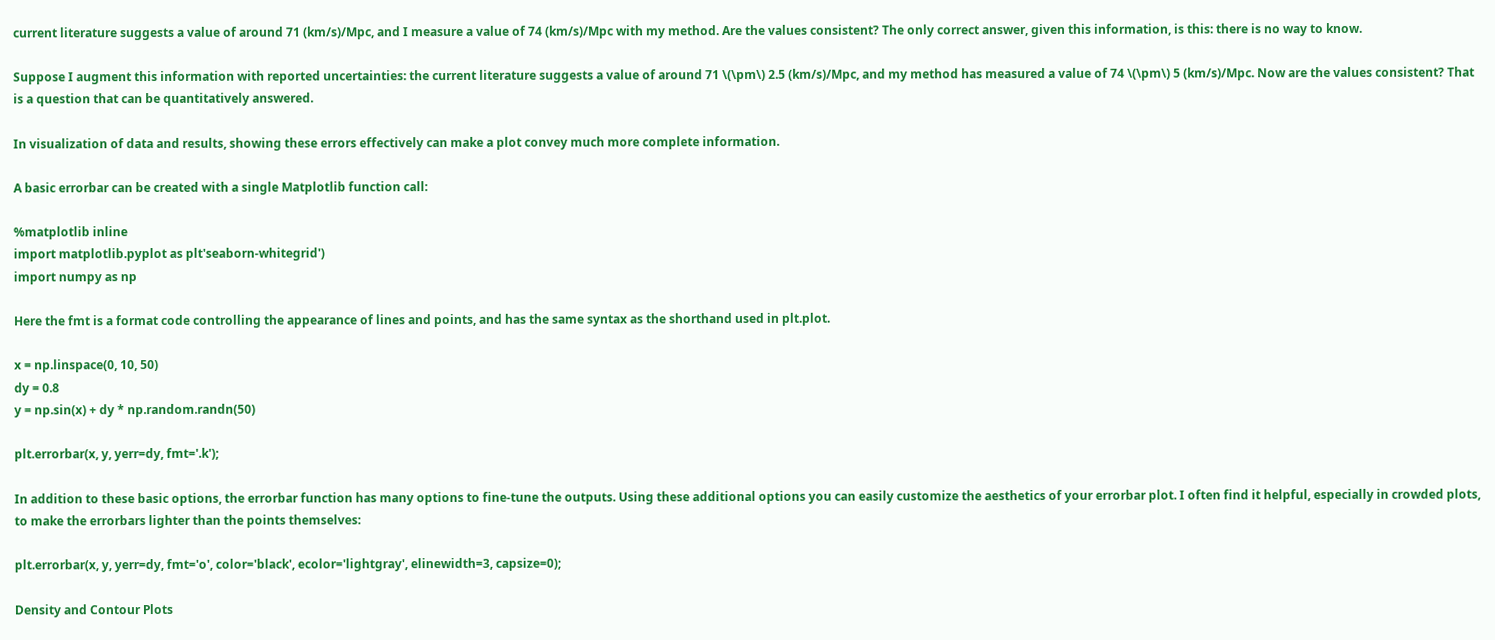current literature suggests a value of around 71 (km/s)/Mpc, and I measure a value of 74 (km/s)/Mpc with my method. Are the values consistent? The only correct answer, given this information, is this: there is no way to know.

Suppose I augment this information with reported uncertainties: the current literature suggests a value of around 71 \(\pm\) 2.5 (km/s)/Mpc, and my method has measured a value of 74 \(\pm\) 5 (km/s)/Mpc. Now are the values consistent? That is a question that can be quantitatively answered.

In visualization of data and results, showing these errors effectively can make a plot convey much more complete information.

A basic errorbar can be created with a single Matplotlib function call:

%matplotlib inline
import matplotlib.pyplot as plt'seaborn-whitegrid')
import numpy as np

Here the fmt is a format code controlling the appearance of lines and points, and has the same syntax as the shorthand used in plt.plot.

x = np.linspace(0, 10, 50)
dy = 0.8
y = np.sin(x) + dy * np.random.randn(50)

plt.errorbar(x, y, yerr=dy, fmt='.k');

In addition to these basic options, the errorbar function has many options to fine-tune the outputs. Using these additional options you can easily customize the aesthetics of your errorbar plot. I often find it helpful, especially in crowded plots, to make the errorbars lighter than the points themselves:

plt.errorbar(x, y, yerr=dy, fmt='o', color='black', ecolor='lightgray', elinewidth=3, capsize=0);

Density and Contour Plots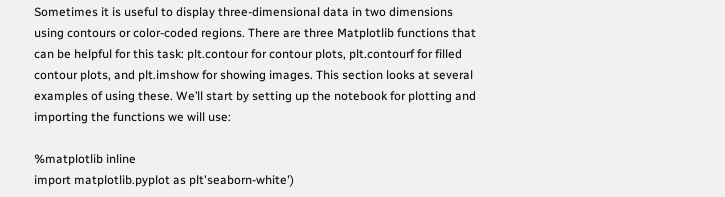Sometimes it is useful to display three-dimensional data in two dimensions using contours or color-coded regions. There are three Matplotlib functions that can be helpful for this task: plt.contour for contour plots, plt.contourf for filled contour plots, and plt.imshow for showing images. This section looks at several examples of using these. We’ll start by setting up the notebook for plotting and importing the functions we will use:

%matplotlib inline
import matplotlib.pyplot as plt'seaborn-white')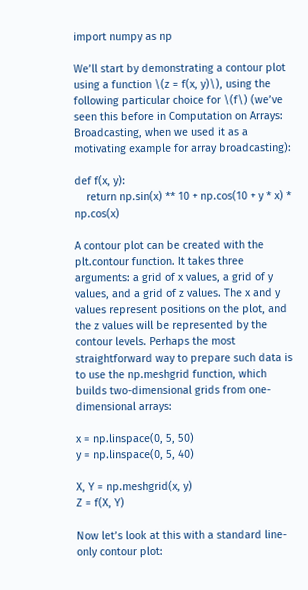import numpy as np

We’ll start by demonstrating a contour plot using a function \(z = f(x, y)\), using the following particular choice for \(f\) (we’ve seen this before in Computation on Arrays: Broadcasting, when we used it as a motivating example for array broadcasting):

def f(x, y):
    return np.sin(x) ** 10 + np.cos(10 + y * x) * np.cos(x)

A contour plot can be created with the plt.contour function. It takes three arguments: a grid of x values, a grid of y values, and a grid of z values. The x and y values represent positions on the plot, and the z values will be represented by the contour levels. Perhaps the most straightforward way to prepare such data is to use the np.meshgrid function, which builds two-dimensional grids from one-dimensional arrays:

x = np.linspace(0, 5, 50)
y = np.linspace(0, 5, 40)

X, Y = np.meshgrid(x, y)
Z = f(X, Y)

Now let’s look at this with a standard line-only contour plot: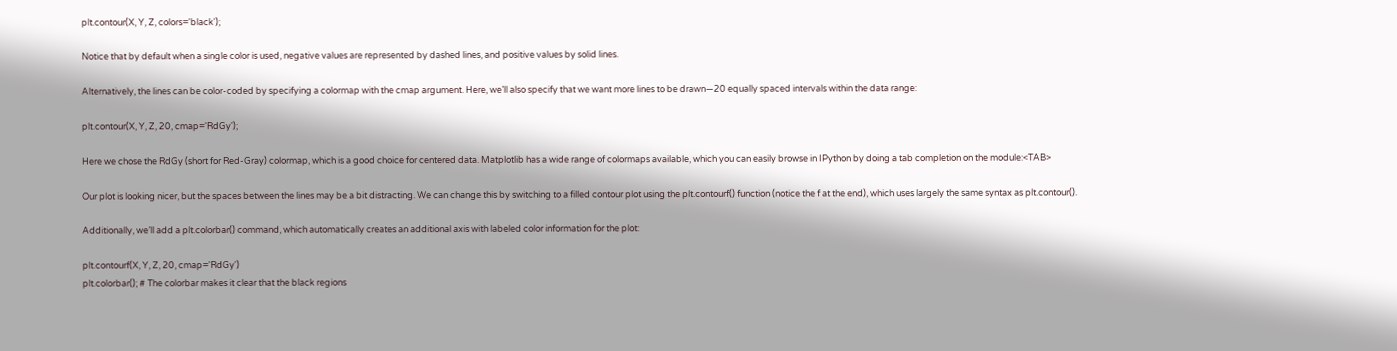plt.contour(X, Y, Z, colors='black');

Notice that by default when a single color is used, negative values are represented by dashed lines, and positive values by solid lines.

Alternatively, the lines can be color-coded by specifying a colormap with the cmap argument. Here, we’ll also specify that we want more lines to be drawn—20 equally spaced intervals within the data range:

plt.contour(X, Y, Z, 20, cmap='RdGy');

Here we chose the RdGy (short for Red-Gray) colormap, which is a good choice for centered data. Matplotlib has a wide range of colormaps available, which you can easily browse in IPython by doing a tab completion on the module:<TAB>

Our plot is looking nicer, but the spaces between the lines may be a bit distracting. We can change this by switching to a filled contour plot using the plt.contourf() function (notice the f at the end), which uses largely the same syntax as plt.contour().

Additionally, we’ll add a plt.colorbar() command, which automatically creates an additional axis with labeled color information for the plot:

plt.contourf(X, Y, Z, 20, cmap='RdGy')
plt.colorbar(); # The colorbar makes it clear that the black regions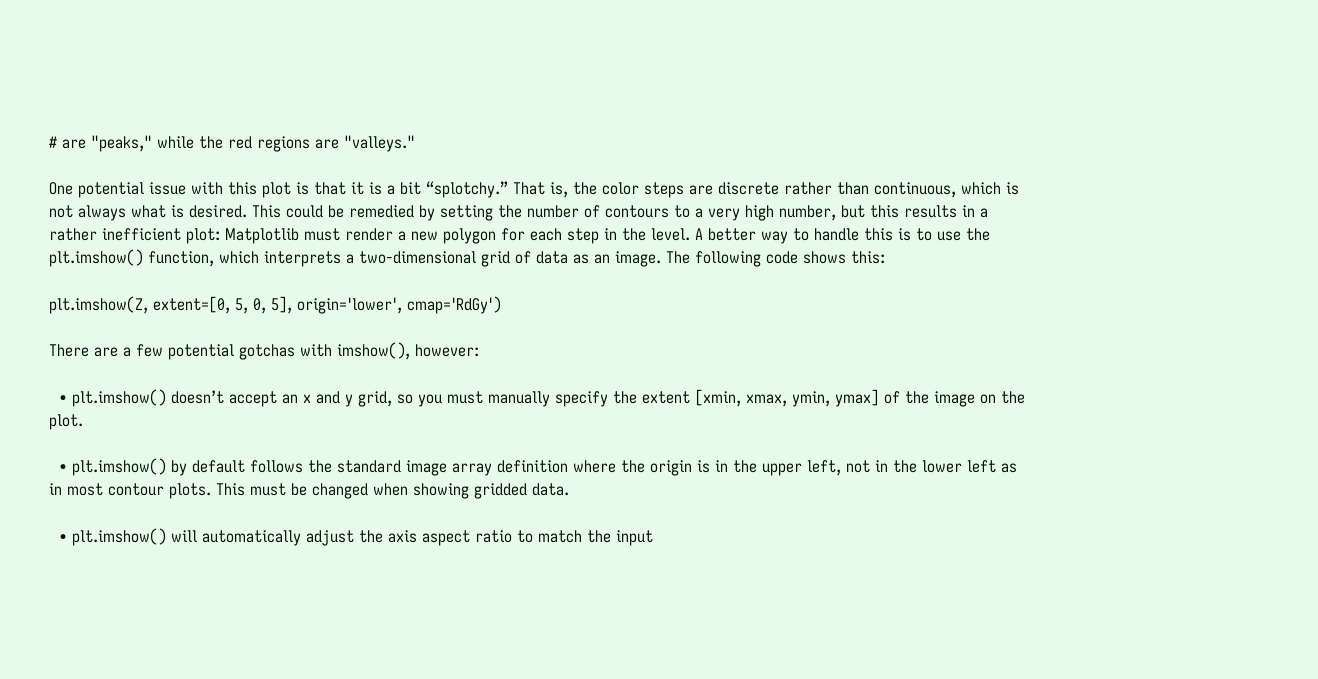# are "peaks," while the red regions are "valleys."

One potential issue with this plot is that it is a bit “splotchy.” That is, the color steps are discrete rather than continuous, which is not always what is desired. This could be remedied by setting the number of contours to a very high number, but this results in a rather inefficient plot: Matplotlib must render a new polygon for each step in the level. A better way to handle this is to use the plt.imshow() function, which interprets a two-dimensional grid of data as an image. The following code shows this:

plt.imshow(Z, extent=[0, 5, 0, 5], origin='lower', cmap='RdGy')

There are a few potential gotchas with imshow(), however:

  • plt.imshow() doesn’t accept an x and y grid, so you must manually specify the extent [xmin, xmax, ymin, ymax] of the image on the plot.

  • plt.imshow() by default follows the standard image array definition where the origin is in the upper left, not in the lower left as in most contour plots. This must be changed when showing gridded data.

  • plt.imshow() will automatically adjust the axis aspect ratio to match the input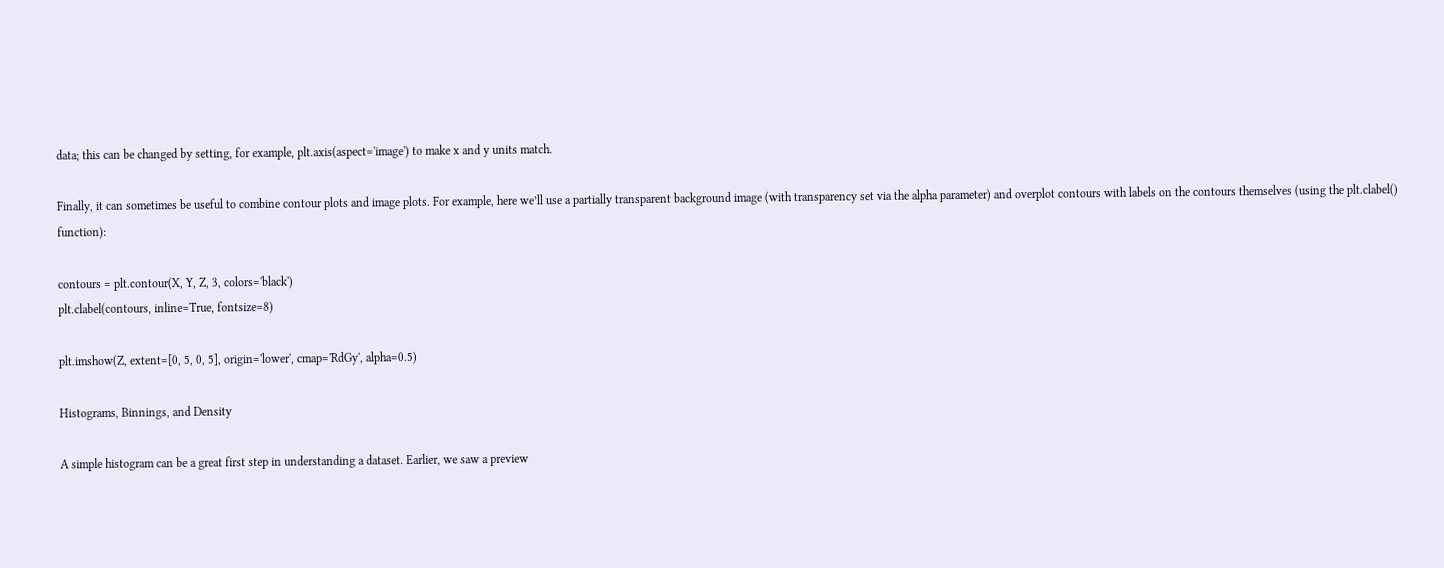data; this can be changed by setting, for example, plt.axis(aspect='image') to make x and y units match.

Finally, it can sometimes be useful to combine contour plots and image plots. For example, here we’ll use a partially transparent background image (with transparency set via the alpha parameter) and overplot contours with labels on the contours themselves (using the plt.clabel() function):

contours = plt.contour(X, Y, Z, 3, colors='black')
plt.clabel(contours, inline=True, fontsize=8)

plt.imshow(Z, extent=[0, 5, 0, 5], origin='lower', cmap='RdGy', alpha=0.5)

Histograms, Binnings, and Density

A simple histogram can be a great first step in understanding a dataset. Earlier, we saw a preview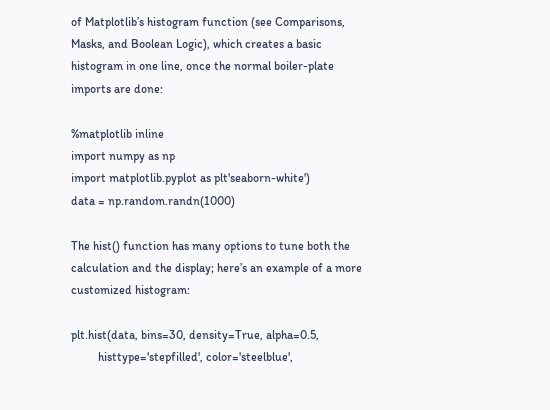of Matplotlib’s histogram function (see Comparisons, Masks, and Boolean Logic), which creates a basic histogram in one line, once the normal boiler-plate imports are done:

%matplotlib inline
import numpy as np
import matplotlib.pyplot as plt'seaborn-white')
data = np.random.randn(1000)

The hist() function has many options to tune both the calculation and the display; here’s an example of a more customized histogram:

plt.hist(data, bins=30, density=True, alpha=0.5,
         histtype='stepfilled', color='steelblue',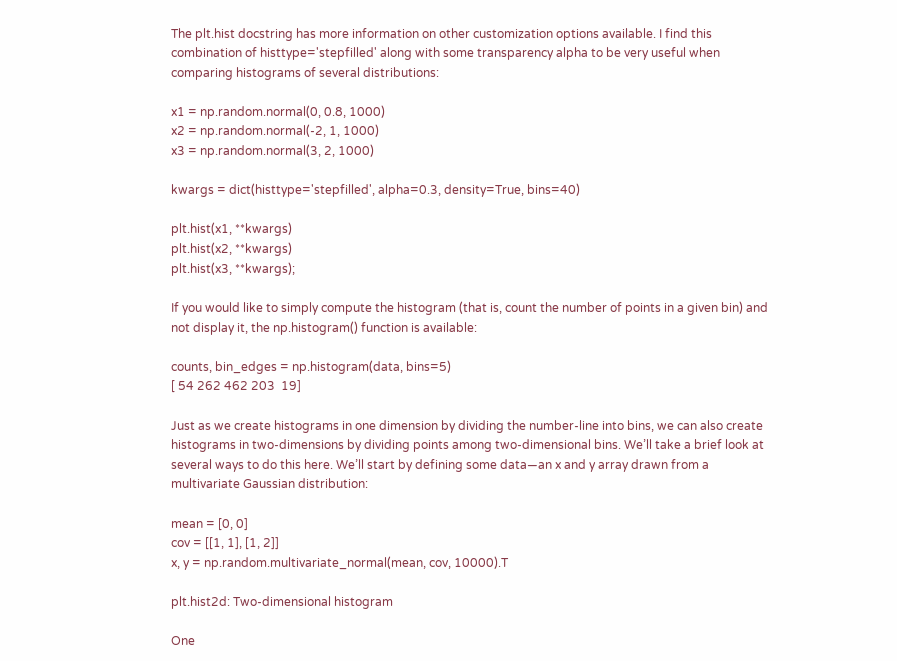The plt.hist docstring has more information on other customization options available. I find this combination of histtype='stepfilled' along with some transparency alpha to be very useful when comparing histograms of several distributions:

x1 = np.random.normal(0, 0.8, 1000)
x2 = np.random.normal(-2, 1, 1000)
x3 = np.random.normal(3, 2, 1000)

kwargs = dict(histtype='stepfilled', alpha=0.3, density=True, bins=40)

plt.hist(x1, **kwargs)
plt.hist(x2, **kwargs)
plt.hist(x3, **kwargs);

If you would like to simply compute the histogram (that is, count the number of points in a given bin) and not display it, the np.histogram() function is available:

counts, bin_edges = np.histogram(data, bins=5)
[ 54 262 462 203  19]

Just as we create histograms in one dimension by dividing the number-line into bins, we can also create histograms in two-dimensions by dividing points among two-dimensional bins. We’ll take a brief look at several ways to do this here. We’ll start by defining some data—an x and y array drawn from a multivariate Gaussian distribution:

mean = [0, 0]
cov = [[1, 1], [1, 2]]
x, y = np.random.multivariate_normal(mean, cov, 10000).T

plt.hist2d: Two-dimensional histogram

One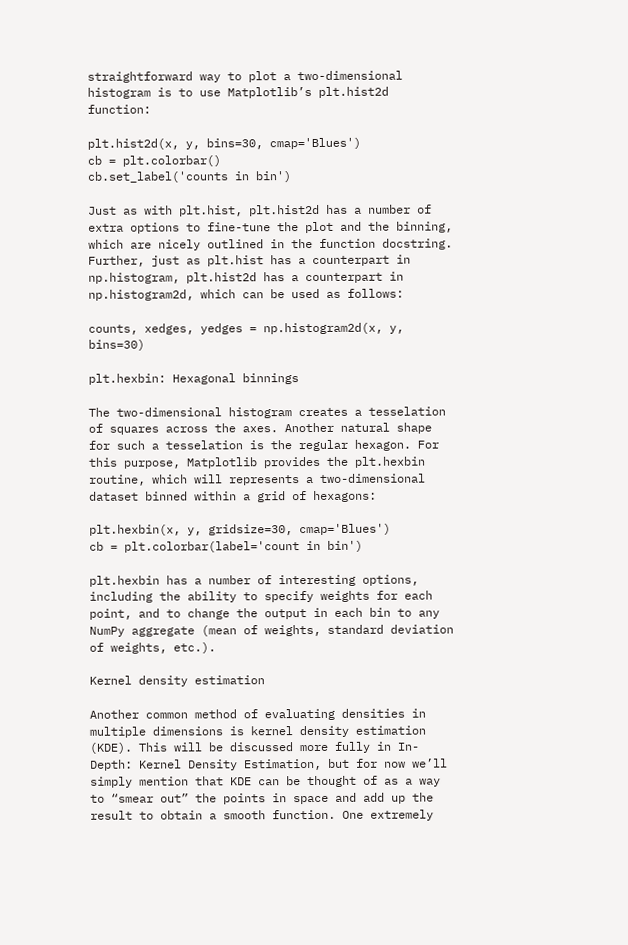straightforward way to plot a two-dimensional histogram is to use Matplotlib’s plt.hist2d function:

plt.hist2d(x, y, bins=30, cmap='Blues')
cb = plt.colorbar()
cb.set_label('counts in bin')

Just as with plt.hist, plt.hist2d has a number of extra options to fine-tune the plot and the binning, which are nicely outlined in the function docstring. Further, just as plt.hist has a counterpart in np.histogram, plt.hist2d has a counterpart in np.histogram2d, which can be used as follows:

counts, xedges, yedges = np.histogram2d(x, y, bins=30)

plt.hexbin: Hexagonal binnings

The two-dimensional histogram creates a tesselation of squares across the axes. Another natural shape for such a tesselation is the regular hexagon. For this purpose, Matplotlib provides the plt.hexbin routine, which will represents a two-dimensional dataset binned within a grid of hexagons:

plt.hexbin(x, y, gridsize=30, cmap='Blues')
cb = plt.colorbar(label='count in bin')

plt.hexbin has a number of interesting options, including the ability to specify weights for each point, and to change the output in each bin to any NumPy aggregate (mean of weights, standard deviation of weights, etc.).

Kernel density estimation

Another common method of evaluating densities in multiple dimensions is kernel density estimation (KDE). This will be discussed more fully in In-Depth: Kernel Density Estimation, but for now we’ll simply mention that KDE can be thought of as a way to “smear out” the points in space and add up the result to obtain a smooth function. One extremely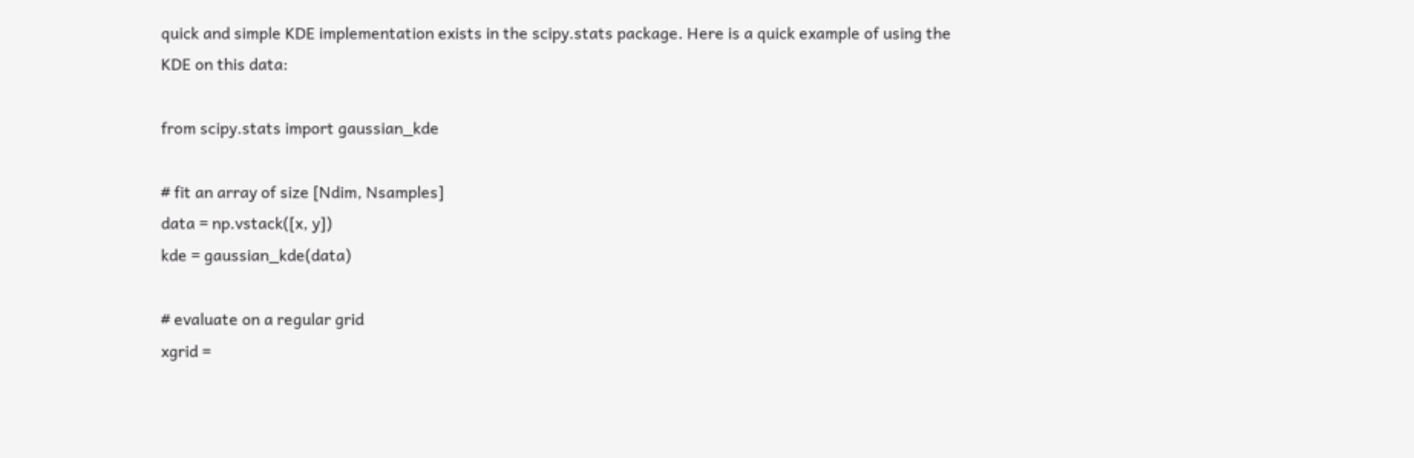quick and simple KDE implementation exists in the scipy.stats package. Here is a quick example of using the KDE on this data:

from scipy.stats import gaussian_kde

# fit an array of size [Ndim, Nsamples]
data = np.vstack([x, y])
kde = gaussian_kde(data)

# evaluate on a regular grid
xgrid =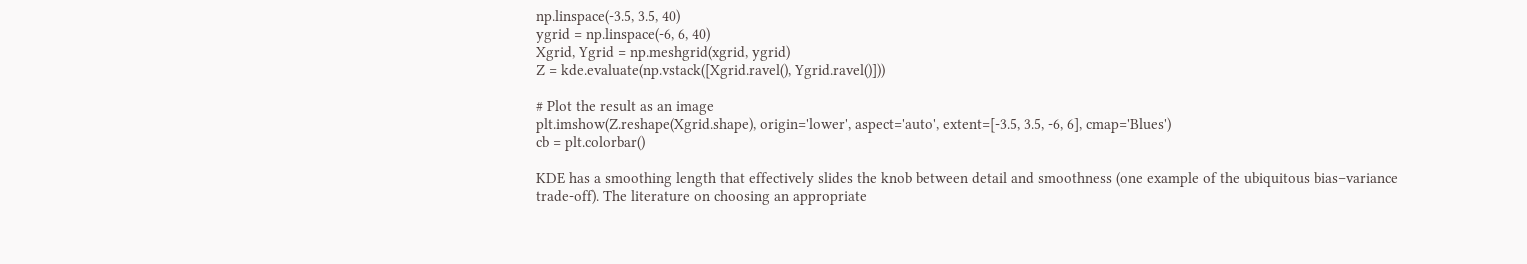np.linspace(-3.5, 3.5, 40)
ygrid = np.linspace(-6, 6, 40)
Xgrid, Ygrid = np.meshgrid(xgrid, ygrid)
Z = kde.evaluate(np.vstack([Xgrid.ravel(), Ygrid.ravel()]))

# Plot the result as an image
plt.imshow(Z.reshape(Xgrid.shape), origin='lower', aspect='auto', extent=[-3.5, 3.5, -6, 6], cmap='Blues')
cb = plt.colorbar()

KDE has a smoothing length that effectively slides the knob between detail and smoothness (one example of the ubiquitous bias–variance trade-off). The literature on choosing an appropriate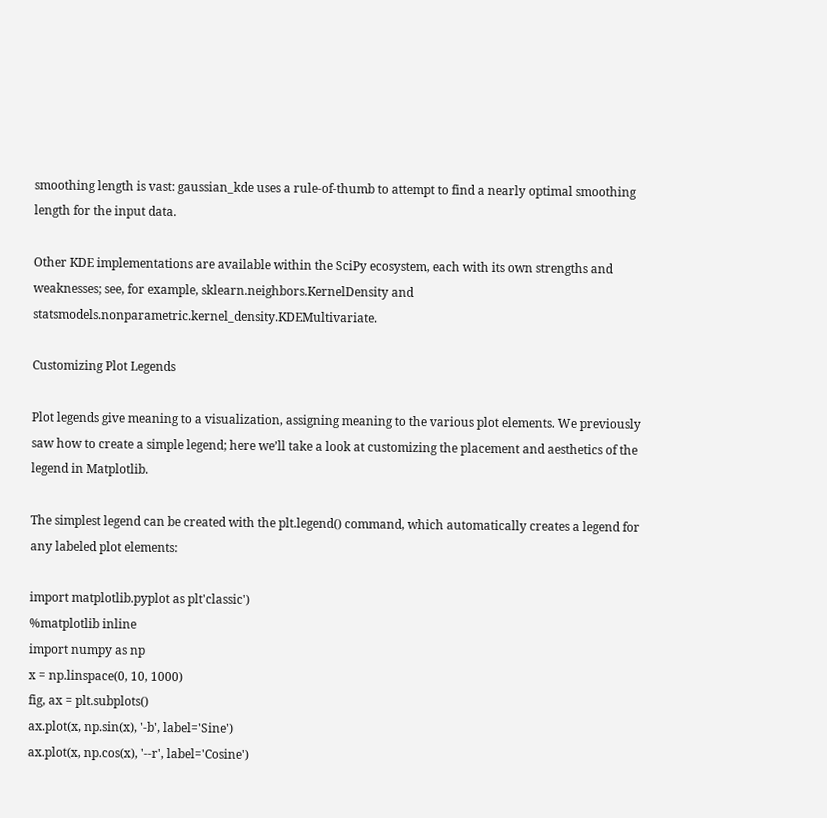smoothing length is vast: gaussian_kde uses a rule-of-thumb to attempt to find a nearly optimal smoothing length for the input data.

Other KDE implementations are available within the SciPy ecosystem, each with its own strengths and weaknesses; see, for example, sklearn.neighbors.KernelDensity and statsmodels.nonparametric.kernel_density.KDEMultivariate.

Customizing Plot Legends

Plot legends give meaning to a visualization, assigning meaning to the various plot elements. We previously saw how to create a simple legend; here we’ll take a look at customizing the placement and aesthetics of the legend in Matplotlib.

The simplest legend can be created with the plt.legend() command, which automatically creates a legend for any labeled plot elements:

import matplotlib.pyplot as plt'classic')
%matplotlib inline
import numpy as np
x = np.linspace(0, 10, 1000)
fig, ax = plt.subplots()
ax.plot(x, np.sin(x), '-b', label='Sine')
ax.plot(x, np.cos(x), '--r', label='Cosine')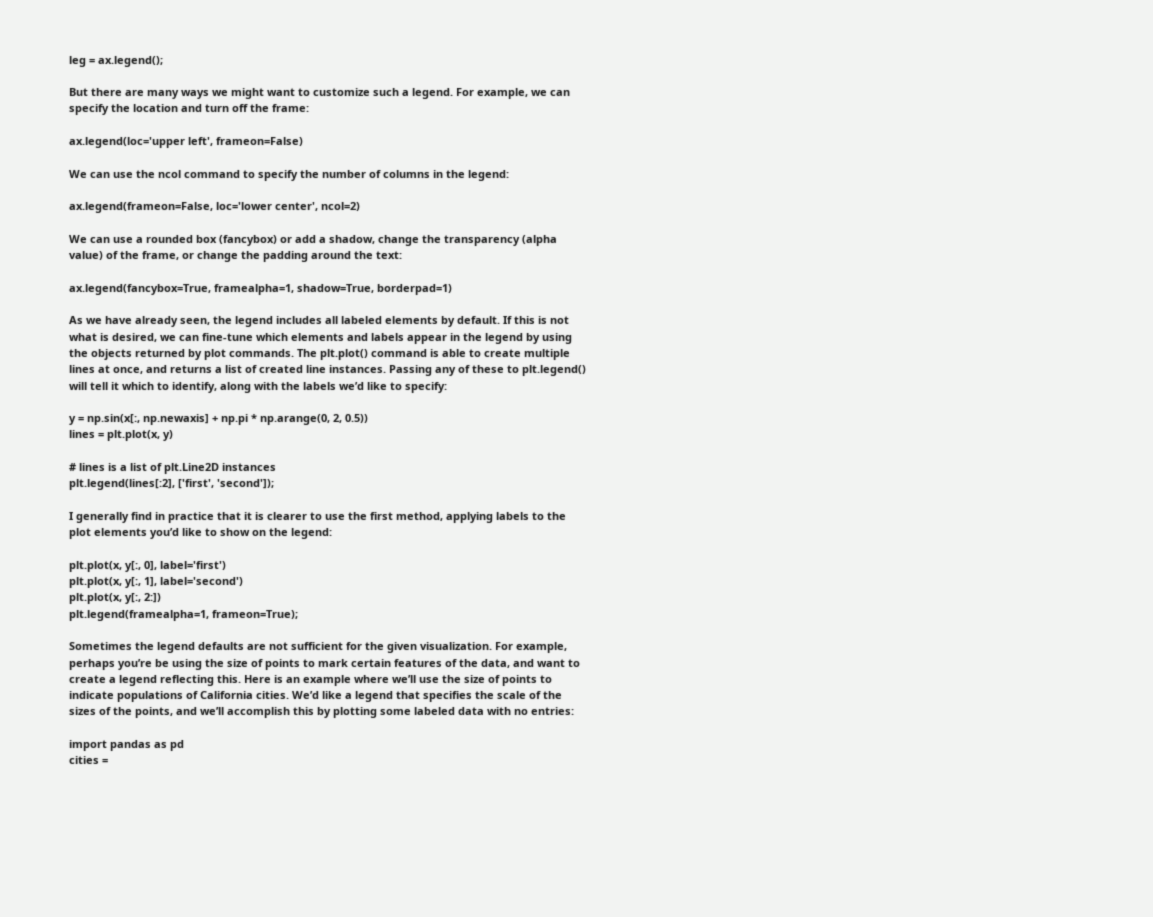leg = ax.legend();

But there are many ways we might want to customize such a legend. For example, we can specify the location and turn off the frame:

ax.legend(loc='upper left', frameon=False)

We can use the ncol command to specify the number of columns in the legend:

ax.legend(frameon=False, loc='lower center', ncol=2)

We can use a rounded box (fancybox) or add a shadow, change the transparency (alpha value) of the frame, or change the padding around the text:

ax.legend(fancybox=True, framealpha=1, shadow=True, borderpad=1)

As we have already seen, the legend includes all labeled elements by default. If this is not what is desired, we can fine-tune which elements and labels appear in the legend by using the objects returned by plot commands. The plt.plot() command is able to create multiple lines at once, and returns a list of created line instances. Passing any of these to plt.legend() will tell it which to identify, along with the labels we’d like to specify:

y = np.sin(x[:, np.newaxis] + np.pi * np.arange(0, 2, 0.5))
lines = plt.plot(x, y)

# lines is a list of plt.Line2D instances
plt.legend(lines[:2], ['first', 'second']);

I generally find in practice that it is clearer to use the first method, applying labels to the plot elements you’d like to show on the legend:

plt.plot(x, y[:, 0], label='first')
plt.plot(x, y[:, 1], label='second')
plt.plot(x, y[:, 2:])
plt.legend(framealpha=1, frameon=True);

Sometimes the legend defaults are not sufficient for the given visualization. For example, perhaps you’re be using the size of points to mark certain features of the data, and want to create a legend reflecting this. Here is an example where we’ll use the size of points to indicate populations of California cities. We’d like a legend that specifies the scale of the sizes of the points, and we’ll accomplish this by plotting some labeled data with no entries:

import pandas as pd
cities =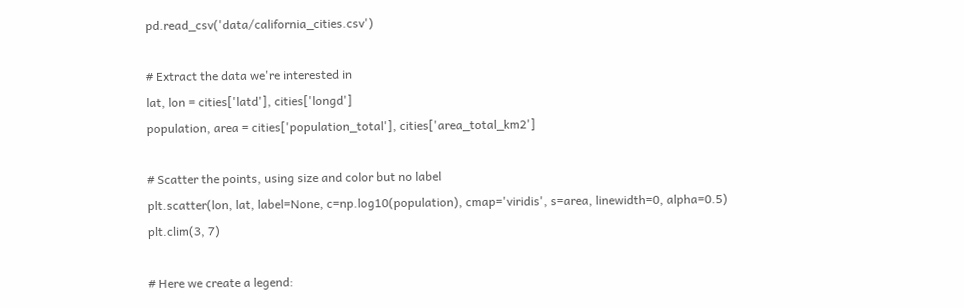pd.read_csv('data/california_cities.csv')

# Extract the data we're interested in
lat, lon = cities['latd'], cities['longd']
population, area = cities['population_total'], cities['area_total_km2']

# Scatter the points, using size and color but no label
plt.scatter(lon, lat, label=None, c=np.log10(population), cmap='viridis', s=area, linewidth=0, alpha=0.5)
plt.clim(3, 7)

# Here we create a legend: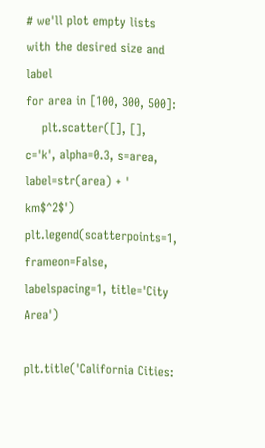# we'll plot empty lists with the desired size and label
for area in [100, 300, 500]:
    plt.scatter([], [], c='k', alpha=0.3, s=area, label=str(area) + ' km$^2$')
plt.legend(scatterpoints=1, frameon=False, labelspacing=1, title='City Area')

plt.title('California Cities: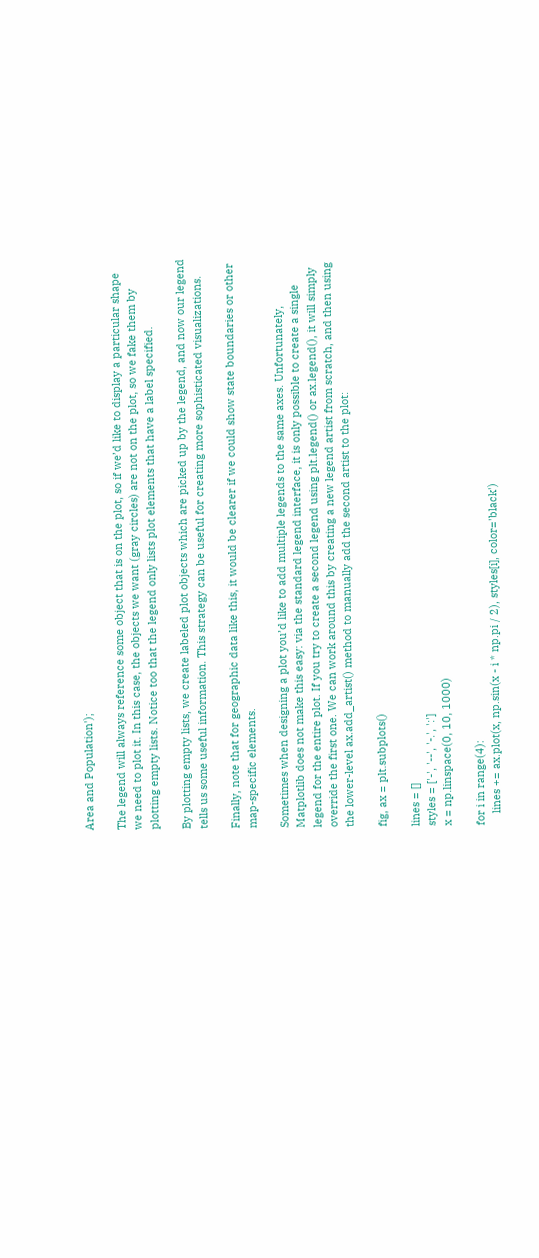Area and Population');

The legend will always reference some object that is on the plot, so if we’d like to display a particular shape we need to plot it. In this case, the objects we want (gray circles) are not on the plot, so we fake them by plotting empty lists. Notice too that the legend only lists plot elements that have a label specified.

By plotting empty lists, we create labeled plot objects which are picked up by the legend, and now our legend tells us some useful information. This strategy can be useful for creating more sophisticated visualizations.

Finally, note that for geographic data like this, it would be clearer if we could show state boundaries or other map-specific elements.

Sometimes when designing a plot you’d like to add multiple legends to the same axes. Unfortunately, Matplotlib does not make this easy: via the standard legend interface, it is only possible to create a single legend for the entire plot. If you try to create a second legend using plt.legend() or ax.legend(), it will simply override the first one. We can work around this by creating a new legend artist from scratch, and then using the lower-level ax.add_artist() method to manually add the second artist to the plot:

fig, ax = plt.subplots()

lines = []
styles = ['-', '--', '-.', ':']
x = np.linspace(0, 10, 1000)

for i in range(4):
    lines += ax.plot(x, np.sin(x - i * np.pi / 2), styles[i], color='black')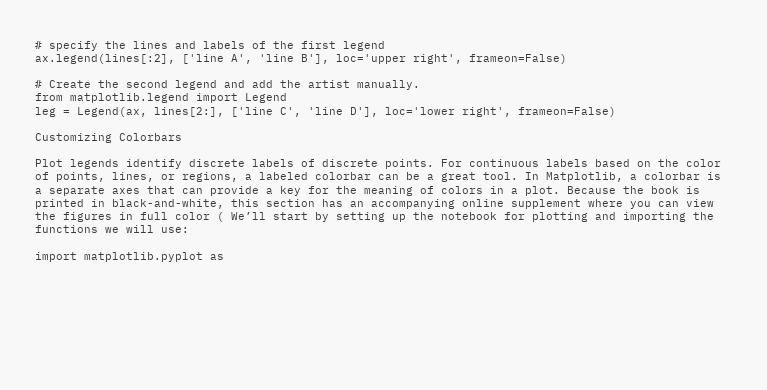# specify the lines and labels of the first legend
ax.legend(lines[:2], ['line A', 'line B'], loc='upper right', frameon=False)

# Create the second legend and add the artist manually.
from matplotlib.legend import Legend
leg = Legend(ax, lines[2:], ['line C', 'line D'], loc='lower right', frameon=False)

Customizing Colorbars

Plot legends identify discrete labels of discrete points. For continuous labels based on the color of points, lines, or regions, a labeled colorbar can be a great tool. In Matplotlib, a colorbar is a separate axes that can provide a key for the meaning of colors in a plot. Because the book is printed in black-and-white, this section has an accompanying online supplement where you can view the figures in full color ( We’ll start by setting up the notebook for plotting and importing the functions we will use:

import matplotlib.pyplot as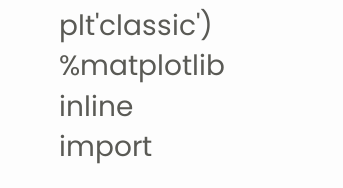plt'classic')
%matplotlib inline
import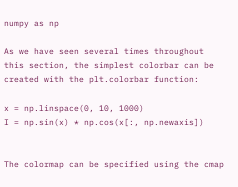numpy as np

As we have seen several times throughout this section, the simplest colorbar can be created with the plt.colorbar function:

x = np.linspace(0, 10, 1000)
I = np.sin(x) * np.cos(x[:, np.newaxis])


The colormap can be specified using the cmap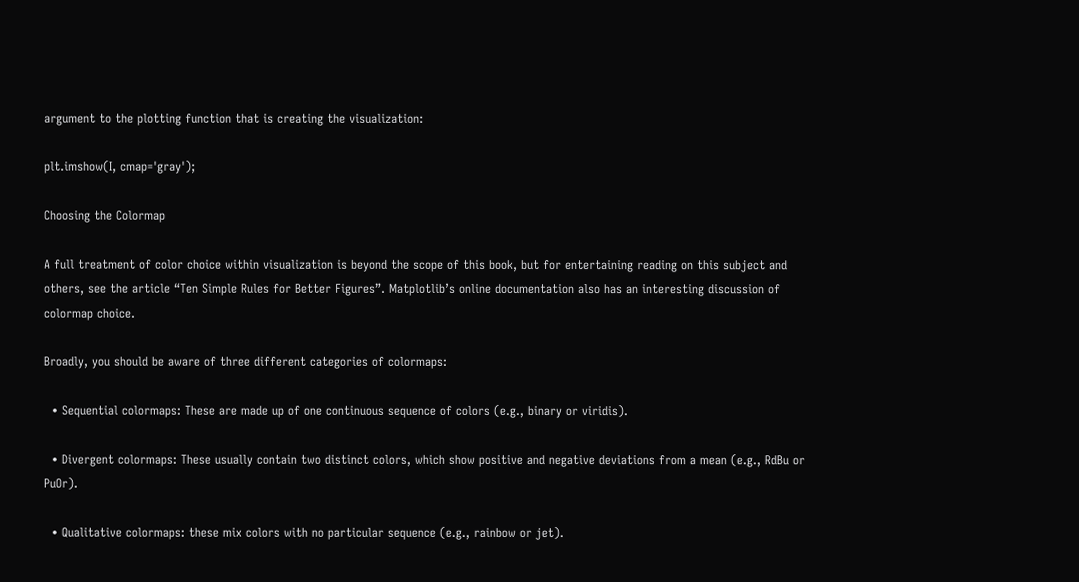argument to the plotting function that is creating the visualization:

plt.imshow(I, cmap='gray');

Choosing the Colormap

A full treatment of color choice within visualization is beyond the scope of this book, but for entertaining reading on this subject and others, see the article “Ten Simple Rules for Better Figures”. Matplotlib’s online documentation also has an interesting discussion of colormap choice.

Broadly, you should be aware of three different categories of colormaps:

  • Sequential colormaps: These are made up of one continuous sequence of colors (e.g., binary or viridis).

  • Divergent colormaps: These usually contain two distinct colors, which show positive and negative deviations from a mean (e.g., RdBu or PuOr).

  • Qualitative colormaps: these mix colors with no particular sequence (e.g., rainbow or jet).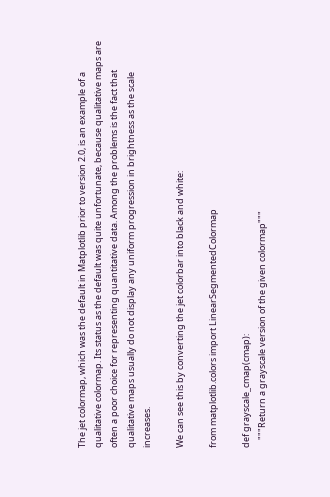The jet colormap, which was the default in Matplotlib prior to version 2.0, is an example of a qualitative colormap. Its status as the default was quite unfortunate, because qualitative maps are often a poor choice for representing quantitative data. Among the problems is the fact that qualitative maps usually do not display any uniform progression in brightness as the scale increases.

We can see this by converting the jet colorbar into black and white:

from matplotlib.colors import LinearSegmentedColormap

def grayscale_cmap(cmap):
    """Return a grayscale version of the given colormap"""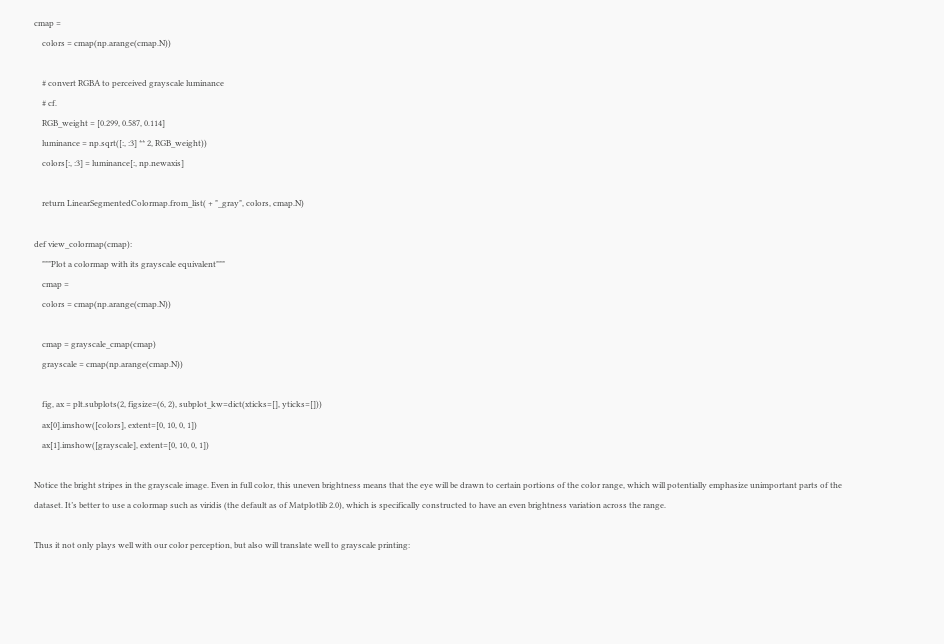cmap =
    colors = cmap(np.arange(cmap.N))

    # convert RGBA to perceived grayscale luminance
    # cf.
    RGB_weight = [0.299, 0.587, 0.114]
    luminance = np.sqrt([:, :3] ** 2, RGB_weight))
    colors[:, :3] = luminance[:, np.newaxis]

    return LinearSegmentedColormap.from_list( + "_gray", colors, cmap.N)

def view_colormap(cmap):
    """Plot a colormap with its grayscale equivalent"""
    cmap =
    colors = cmap(np.arange(cmap.N))

    cmap = grayscale_cmap(cmap)
    grayscale = cmap(np.arange(cmap.N))

    fig, ax = plt.subplots(2, figsize=(6, 2), subplot_kw=dict(xticks=[], yticks=[]))
    ax[0].imshow([colors], extent=[0, 10, 0, 1])
    ax[1].imshow([grayscale], extent=[0, 10, 0, 1])

Notice the bright stripes in the grayscale image. Even in full color, this uneven brightness means that the eye will be drawn to certain portions of the color range, which will potentially emphasize unimportant parts of the dataset. It’s better to use a colormap such as viridis (the default as of Matplotlib 2.0), which is specifically constructed to have an even brightness variation across the range.

Thus it not only plays well with our color perception, but also will translate well to grayscale printing: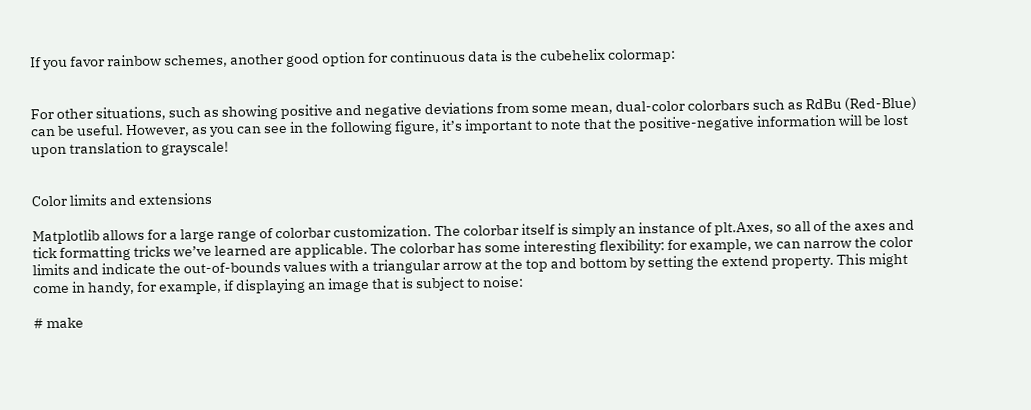If you favor rainbow schemes, another good option for continuous data is the cubehelix colormap:


For other situations, such as showing positive and negative deviations from some mean, dual-color colorbars such as RdBu (Red-Blue) can be useful. However, as you can see in the following figure, it’s important to note that the positive-negative information will be lost upon translation to grayscale!


Color limits and extensions

Matplotlib allows for a large range of colorbar customization. The colorbar itself is simply an instance of plt.Axes, so all of the axes and tick formatting tricks we’ve learned are applicable. The colorbar has some interesting flexibility: for example, we can narrow the color limits and indicate the out-of-bounds values with a triangular arrow at the top and bottom by setting the extend property. This might come in handy, for example, if displaying an image that is subject to noise:

# make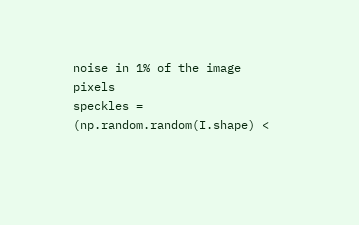noise in 1% of the image pixels
speckles = (np.random.random(I.shape) <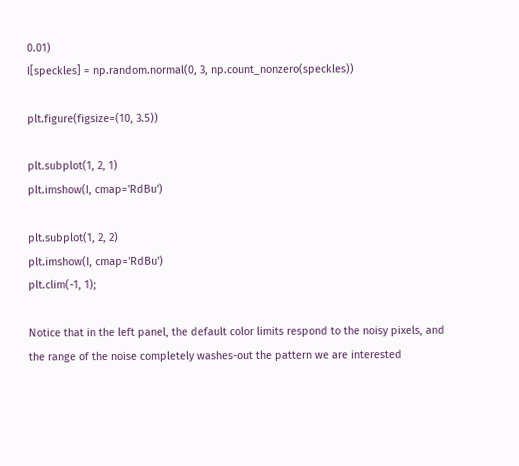0.01)
I[speckles] = np.random.normal(0, 3, np.count_nonzero(speckles))

plt.figure(figsize=(10, 3.5))

plt.subplot(1, 2, 1)
plt.imshow(I, cmap='RdBu')

plt.subplot(1, 2, 2)
plt.imshow(I, cmap='RdBu')
plt.clim(-1, 1);

Notice that in the left panel, the default color limits respond to the noisy pixels, and the range of the noise completely washes-out the pattern we are interested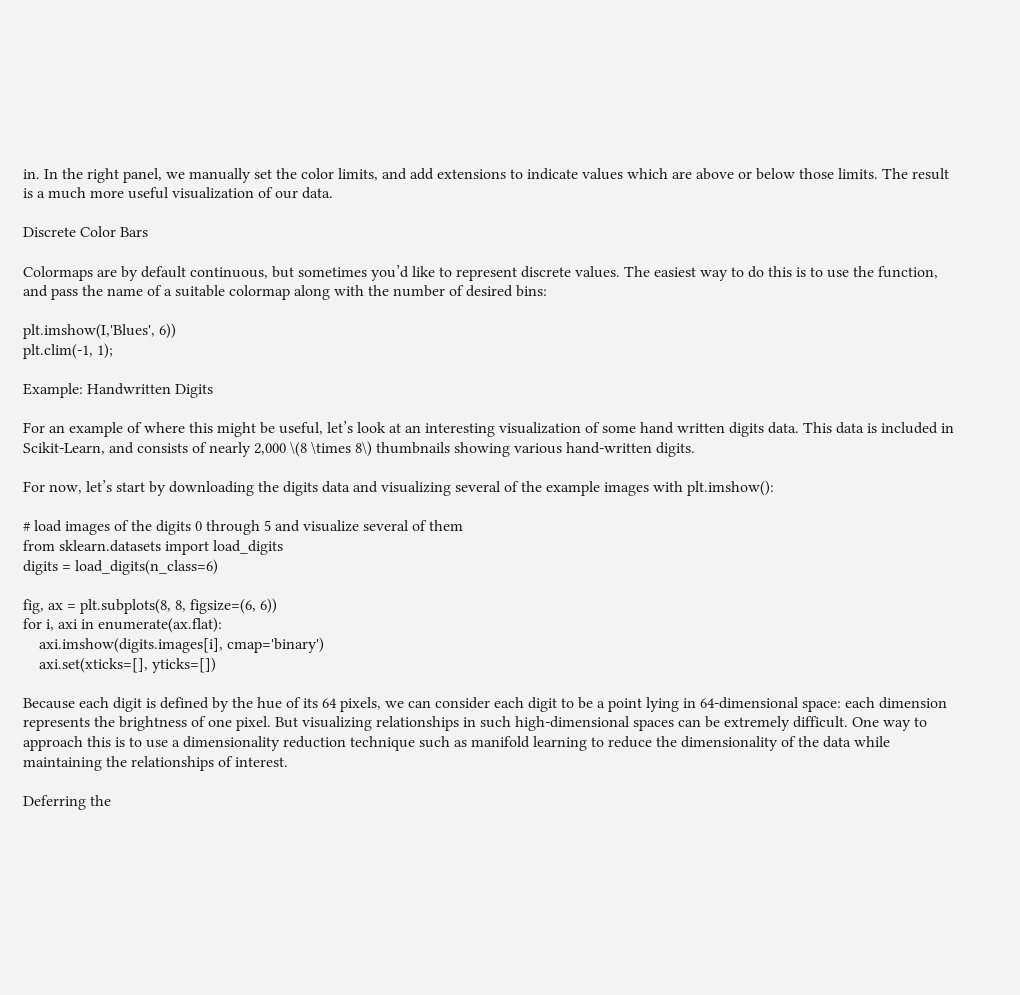in. In the right panel, we manually set the color limits, and add extensions to indicate values which are above or below those limits. The result is a much more useful visualization of our data.

Discrete Color Bars

Colormaps are by default continuous, but sometimes you’d like to represent discrete values. The easiest way to do this is to use the function, and pass the name of a suitable colormap along with the number of desired bins:

plt.imshow(I,'Blues', 6))
plt.clim(-1, 1);

Example: Handwritten Digits

For an example of where this might be useful, let’s look at an interesting visualization of some hand written digits data. This data is included in Scikit-Learn, and consists of nearly 2,000 \(8 \times 8\) thumbnails showing various hand-written digits.

For now, let’s start by downloading the digits data and visualizing several of the example images with plt.imshow():

# load images of the digits 0 through 5 and visualize several of them
from sklearn.datasets import load_digits
digits = load_digits(n_class=6)

fig, ax = plt.subplots(8, 8, figsize=(6, 6))
for i, axi in enumerate(ax.flat):
    axi.imshow(digits.images[i], cmap='binary')
    axi.set(xticks=[], yticks=[])

Because each digit is defined by the hue of its 64 pixels, we can consider each digit to be a point lying in 64-dimensional space: each dimension represents the brightness of one pixel. But visualizing relationships in such high-dimensional spaces can be extremely difficult. One way to approach this is to use a dimensionality reduction technique such as manifold learning to reduce the dimensionality of the data while maintaining the relationships of interest.

Deferring the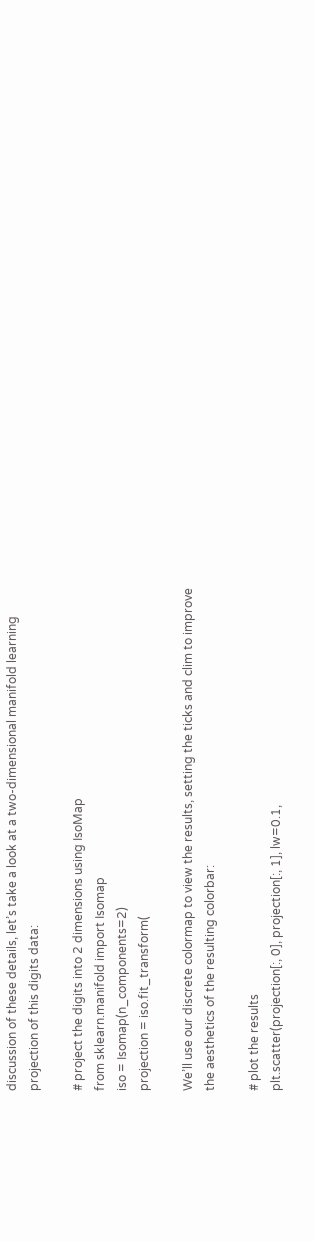discussion of these details, let’s take a look at a two-dimensional manifold learning projection of this digits data:

# project the digits into 2 dimensions using IsoMap
from sklearn.manifold import Isomap
iso = Isomap(n_components=2)
projection = iso.fit_transform(

We’ll use our discrete colormap to view the results, setting the ticks and clim to improve the aesthetics of the resulting colorbar:

# plot the results
plt.scatter(projection[:, 0], projection[:, 1], lw=0.1,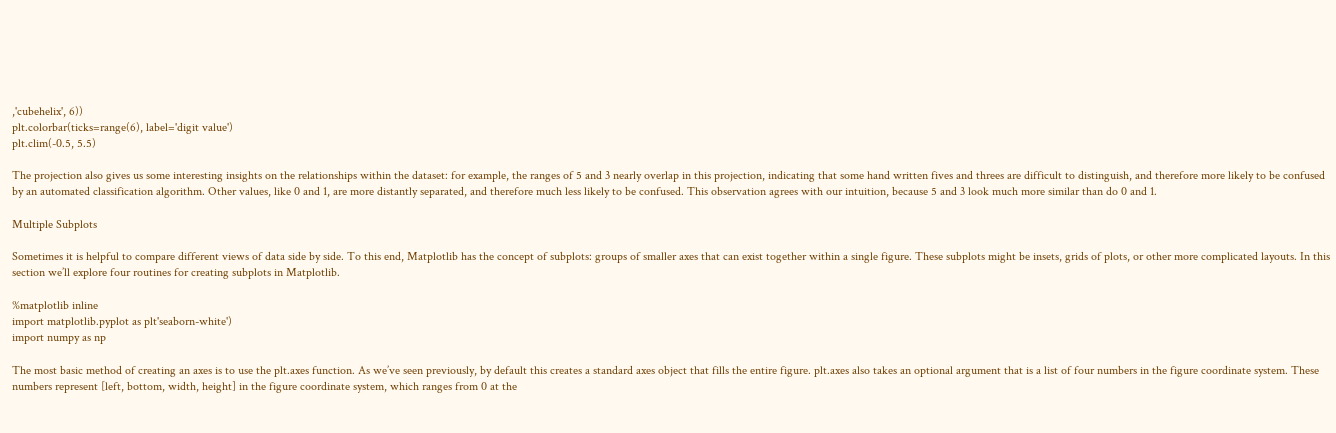,'cubehelix', 6))
plt.colorbar(ticks=range(6), label='digit value')
plt.clim(-0.5, 5.5)

The projection also gives us some interesting insights on the relationships within the dataset: for example, the ranges of 5 and 3 nearly overlap in this projection, indicating that some hand written fives and threes are difficult to distinguish, and therefore more likely to be confused by an automated classification algorithm. Other values, like 0 and 1, are more distantly separated, and therefore much less likely to be confused. This observation agrees with our intuition, because 5 and 3 look much more similar than do 0 and 1.

Multiple Subplots

Sometimes it is helpful to compare different views of data side by side. To this end, Matplotlib has the concept of subplots: groups of smaller axes that can exist together within a single figure. These subplots might be insets, grids of plots, or other more complicated layouts. In this section we’ll explore four routines for creating subplots in Matplotlib.

%matplotlib inline
import matplotlib.pyplot as plt'seaborn-white')
import numpy as np

The most basic method of creating an axes is to use the plt.axes function. As we’ve seen previously, by default this creates a standard axes object that fills the entire figure. plt.axes also takes an optional argument that is a list of four numbers in the figure coordinate system. These numbers represent [left, bottom, width, height] in the figure coordinate system, which ranges from 0 at the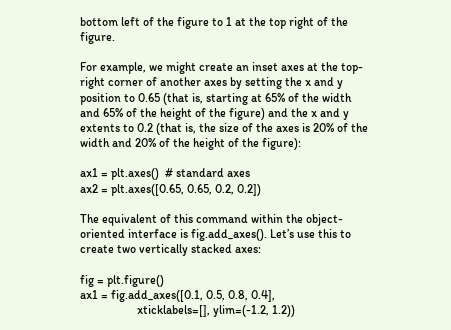bottom left of the figure to 1 at the top right of the figure.

For example, we might create an inset axes at the top-right corner of another axes by setting the x and y position to 0.65 (that is, starting at 65% of the width and 65% of the height of the figure) and the x and y extents to 0.2 (that is, the size of the axes is 20% of the width and 20% of the height of the figure):

ax1 = plt.axes()  # standard axes
ax2 = plt.axes([0.65, 0.65, 0.2, 0.2])

The equivalent of this command within the object-oriented interface is fig.add_axes(). Let’s use this to create two vertically stacked axes:

fig = plt.figure()
ax1 = fig.add_axes([0.1, 0.5, 0.8, 0.4],
                   xticklabels=[], ylim=(-1.2, 1.2))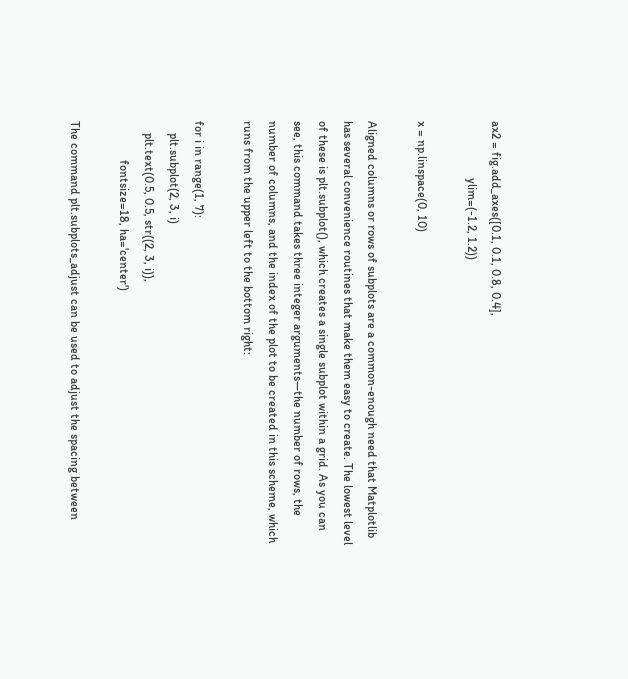ax2 = fig.add_axes([0.1, 0.1, 0.8, 0.4],
                   ylim=(-1.2, 1.2))

x = np.linspace(0, 10)

Aligned columns or rows of subplots are a common-enough need that Matplotlib has several convenience routines that make them easy to create. The lowest level of these is plt.subplot(), which creates a single subplot within a grid. As you can see, this command takes three integer arguments—the number of rows, the number of columns, and the index of the plot to be created in this scheme, which runs from the upper left to the bottom right:

for i in range(1, 7):
    plt.subplot(2, 3, i)
    plt.text(0.5, 0.5, str((2, 3, i)),
             fontsize=18, ha='center')

The command plt.subplots_adjust can be used to adjust the spacing between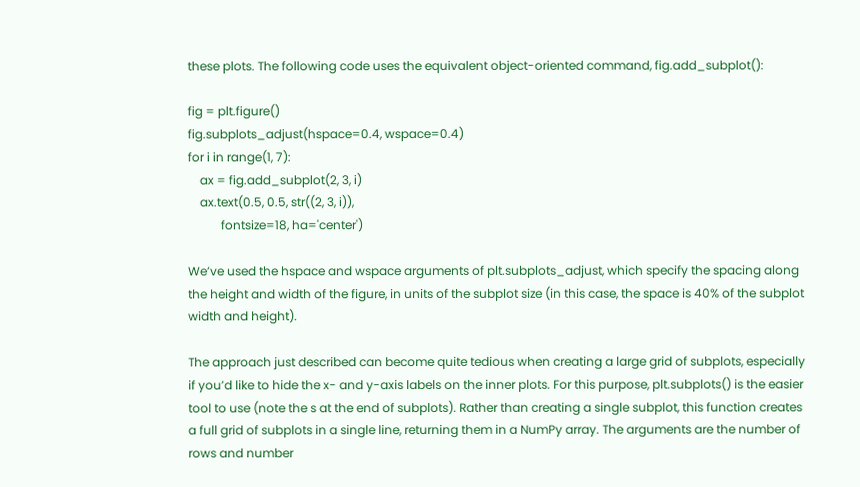these plots. The following code uses the equivalent object-oriented command, fig.add_subplot():

fig = plt.figure()
fig.subplots_adjust(hspace=0.4, wspace=0.4)
for i in range(1, 7):
    ax = fig.add_subplot(2, 3, i)
    ax.text(0.5, 0.5, str((2, 3, i)),
           fontsize=18, ha='center')

We’ve used the hspace and wspace arguments of plt.subplots_adjust, which specify the spacing along the height and width of the figure, in units of the subplot size (in this case, the space is 40% of the subplot width and height).

The approach just described can become quite tedious when creating a large grid of subplots, especially if you’d like to hide the x- and y-axis labels on the inner plots. For this purpose, plt.subplots() is the easier tool to use (note the s at the end of subplots). Rather than creating a single subplot, this function creates a full grid of subplots in a single line, returning them in a NumPy array. The arguments are the number of rows and number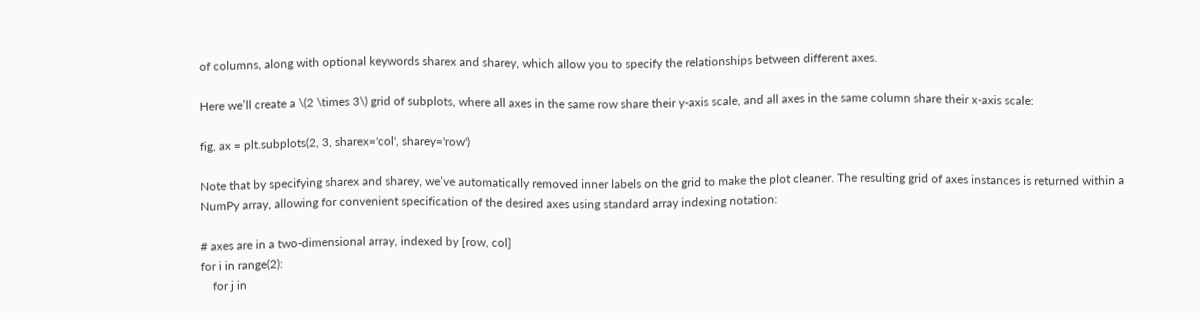of columns, along with optional keywords sharex and sharey, which allow you to specify the relationships between different axes.

Here we’ll create a \(2 \times 3\) grid of subplots, where all axes in the same row share their y-axis scale, and all axes in the same column share their x-axis scale:

fig, ax = plt.subplots(2, 3, sharex='col', sharey='row')

Note that by specifying sharex and sharey, we’ve automatically removed inner labels on the grid to make the plot cleaner. The resulting grid of axes instances is returned within a NumPy array, allowing for convenient specification of the desired axes using standard array indexing notation:

# axes are in a two-dimensional array, indexed by [row, col]
for i in range(2):
    for j in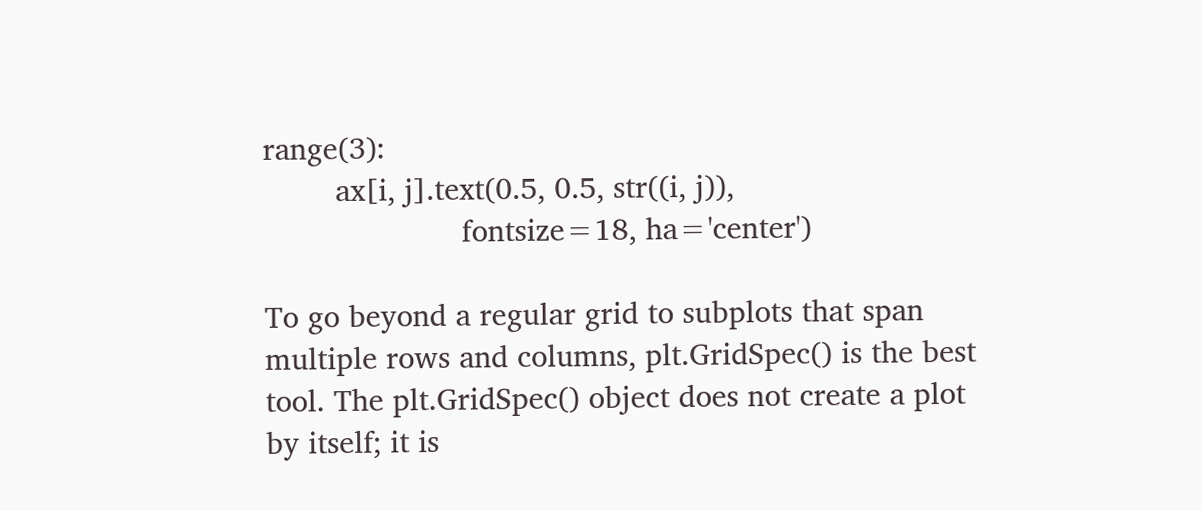range(3):
        ax[i, j].text(0.5, 0.5, str((i, j)),
                      fontsize=18, ha='center')

To go beyond a regular grid to subplots that span multiple rows and columns, plt.GridSpec() is the best tool. The plt.GridSpec() object does not create a plot by itself; it is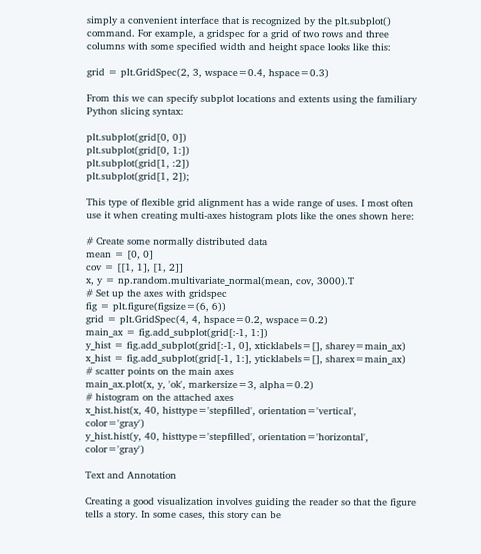simply a convenient interface that is recognized by the plt.subplot() command. For example, a gridspec for a grid of two rows and three columns with some specified width and height space looks like this:

grid = plt.GridSpec(2, 3, wspace=0.4, hspace=0.3)

From this we can specify subplot locations and extents using the familiary Python slicing syntax:

plt.subplot(grid[0, 0])
plt.subplot(grid[0, 1:])
plt.subplot(grid[1, :2])
plt.subplot(grid[1, 2]);

This type of flexible grid alignment has a wide range of uses. I most often use it when creating multi-axes histogram plots like the ones shown here:

# Create some normally distributed data
mean = [0, 0]
cov = [[1, 1], [1, 2]]
x, y = np.random.multivariate_normal(mean, cov, 3000).T
# Set up the axes with gridspec
fig = plt.figure(figsize=(6, 6))
grid = plt.GridSpec(4, 4, hspace=0.2, wspace=0.2)
main_ax = fig.add_subplot(grid[:-1, 1:])
y_hist = fig.add_subplot(grid[:-1, 0], xticklabels=[], sharey=main_ax)
x_hist = fig.add_subplot(grid[-1, 1:], yticklabels=[], sharex=main_ax)
# scatter points on the main axes
main_ax.plot(x, y, 'ok', markersize=3, alpha=0.2)
# histogram on the attached axes
x_hist.hist(x, 40, histtype='stepfilled', orientation='vertical', color='gray')
y_hist.hist(y, 40, histtype='stepfilled', orientation='horizontal', color='gray')

Text and Annotation

Creating a good visualization involves guiding the reader so that the figure tells a story. In some cases, this story can be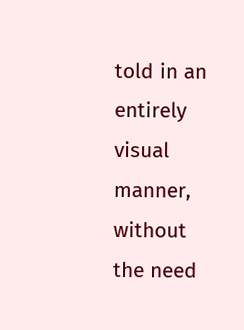told in an entirely visual manner, without the need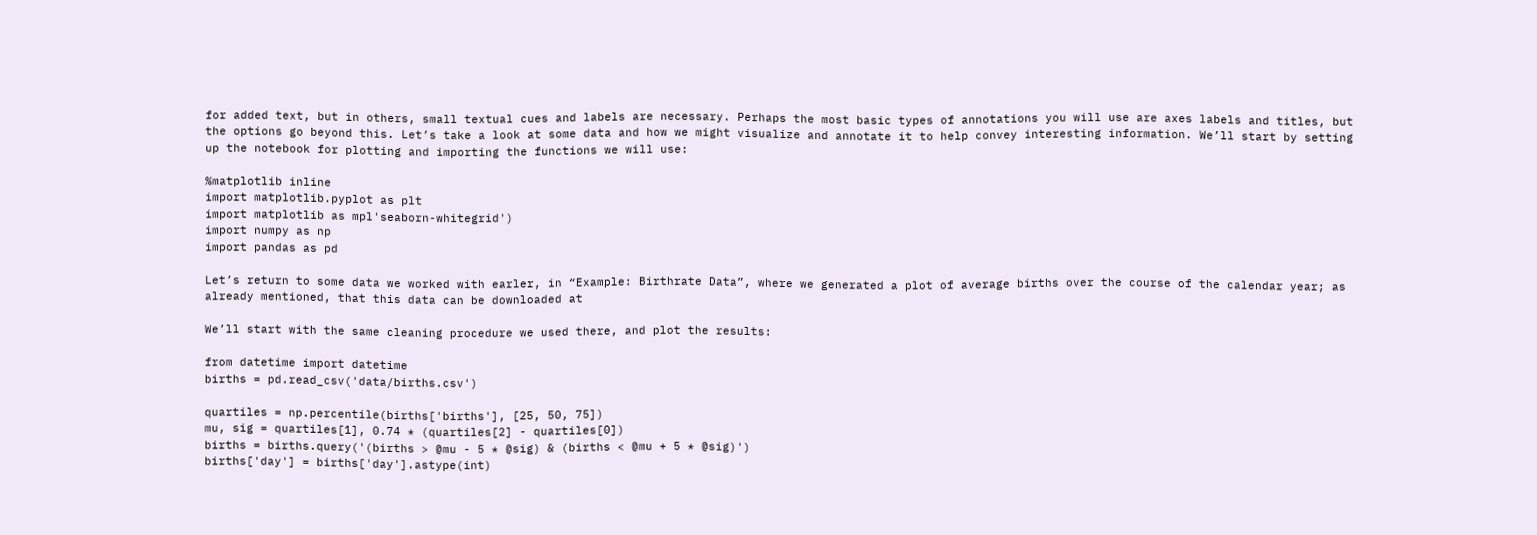for added text, but in others, small textual cues and labels are necessary. Perhaps the most basic types of annotations you will use are axes labels and titles, but the options go beyond this. Let’s take a look at some data and how we might visualize and annotate it to help convey interesting information. We’ll start by setting up the notebook for plotting and importing the functions we will use:

%matplotlib inline
import matplotlib.pyplot as plt
import matplotlib as mpl'seaborn-whitegrid')
import numpy as np
import pandas as pd

Let’s return to some data we worked with earler, in “Example: Birthrate Data”, where we generated a plot of average births over the course of the calendar year; as already mentioned, that this data can be downloaded at

We’ll start with the same cleaning procedure we used there, and plot the results:

from datetime import datetime
births = pd.read_csv('data/births.csv')

quartiles = np.percentile(births['births'], [25, 50, 75])
mu, sig = quartiles[1], 0.74 * (quartiles[2] - quartiles[0])
births = births.query('(births > @mu - 5 * @sig) & (births < @mu + 5 * @sig)')
births['day'] = births['day'].astype(int)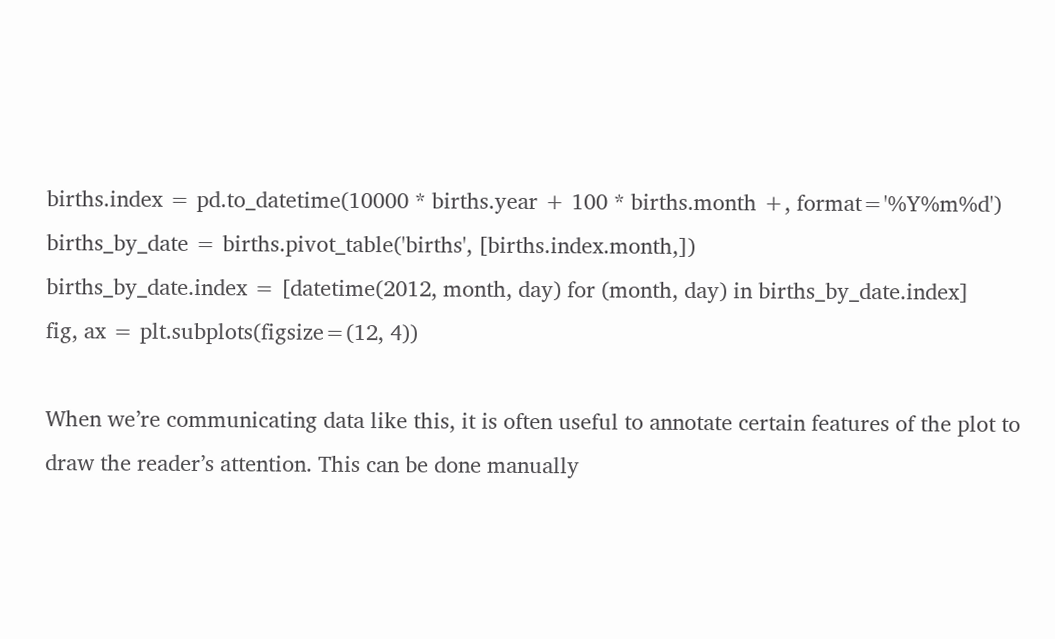births.index = pd.to_datetime(10000 * births.year + 100 * births.month +, format='%Y%m%d')
births_by_date = births.pivot_table('births', [births.index.month,])
births_by_date.index = [datetime(2012, month, day) for (month, day) in births_by_date.index]
fig, ax = plt.subplots(figsize=(12, 4))

When we’re communicating data like this, it is often useful to annotate certain features of the plot to draw the reader’s attention. This can be done manually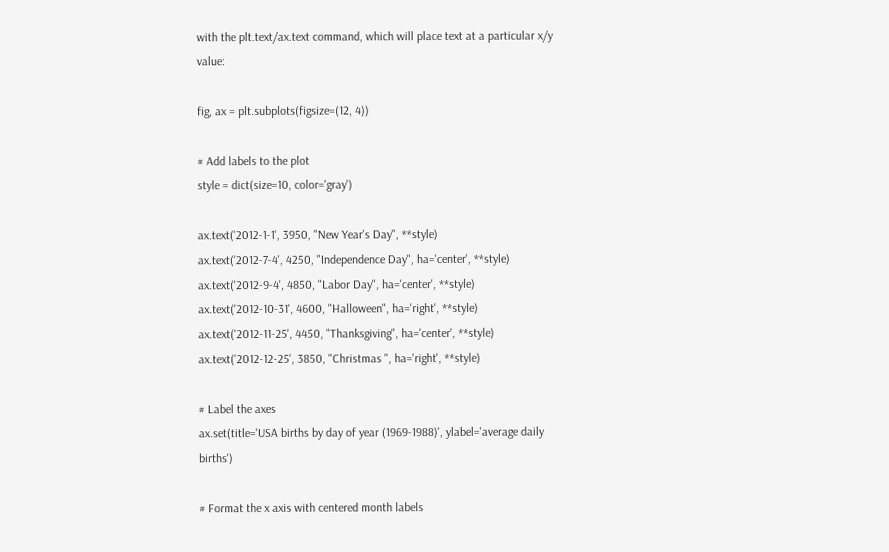with the plt.text/ax.text command, which will place text at a particular x/y value:

fig, ax = plt.subplots(figsize=(12, 4))

# Add labels to the plot
style = dict(size=10, color='gray')

ax.text('2012-1-1', 3950, "New Year's Day", **style)
ax.text('2012-7-4', 4250, "Independence Day", ha='center', **style)
ax.text('2012-9-4', 4850, "Labor Day", ha='center', **style)
ax.text('2012-10-31', 4600, "Halloween", ha='right', **style)
ax.text('2012-11-25', 4450, "Thanksgiving", ha='center', **style)
ax.text('2012-12-25', 3850, "Christmas ", ha='right', **style)

# Label the axes
ax.set(title='USA births by day of year (1969-1988)', ylabel='average daily births')

# Format the x axis with centered month labels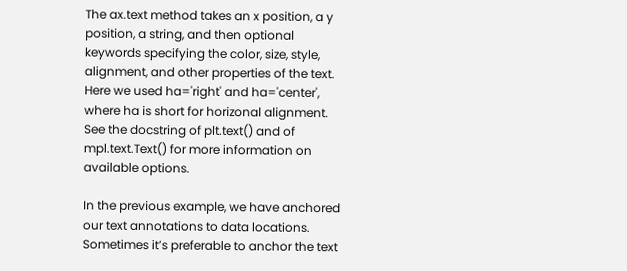The ax.text method takes an x position, a y position, a string, and then optional keywords specifying the color, size, style, alignment, and other properties of the text. Here we used ha='right' and ha='center', where ha is short for horizonal alignment. See the docstring of plt.text() and of mpl.text.Text() for more information on available options.

In the previous example, we have anchored our text annotations to data locations. Sometimes it’s preferable to anchor the text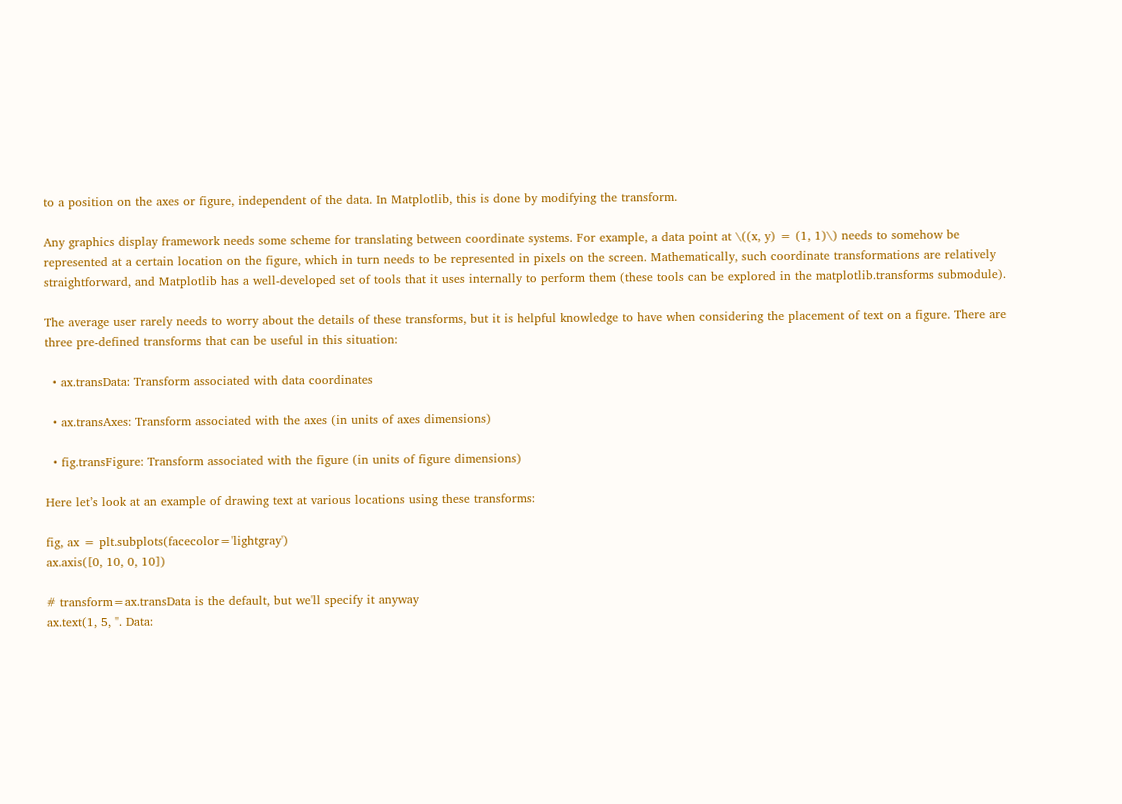to a position on the axes or figure, independent of the data. In Matplotlib, this is done by modifying the transform.

Any graphics display framework needs some scheme for translating between coordinate systems. For example, a data point at \((x, y) = (1, 1)\) needs to somehow be represented at a certain location on the figure, which in turn needs to be represented in pixels on the screen. Mathematically, such coordinate transformations are relatively straightforward, and Matplotlib has a well-developed set of tools that it uses internally to perform them (these tools can be explored in the matplotlib.transforms submodule).

The average user rarely needs to worry about the details of these transforms, but it is helpful knowledge to have when considering the placement of text on a figure. There are three pre-defined transforms that can be useful in this situation:

  • ax.transData: Transform associated with data coordinates

  • ax.transAxes: Transform associated with the axes (in units of axes dimensions)

  • fig.transFigure: Transform associated with the figure (in units of figure dimensions)

Here let’s look at an example of drawing text at various locations using these transforms:

fig, ax = plt.subplots(facecolor='lightgray')
ax.axis([0, 10, 0, 10])

# transform=ax.transData is the default, but we'll specify it anyway
ax.text(1, 5, ". Data: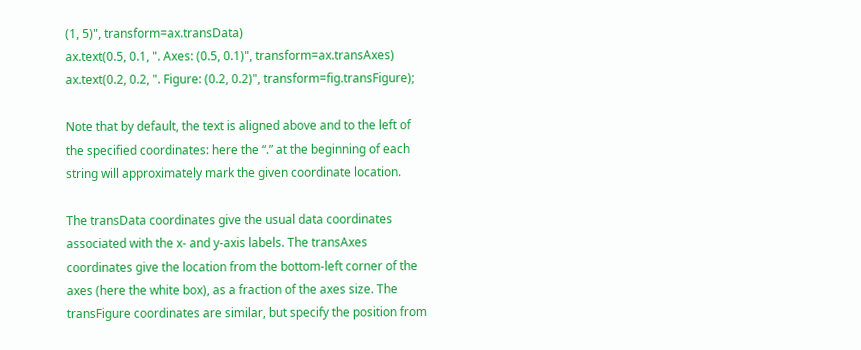(1, 5)", transform=ax.transData)
ax.text(0.5, 0.1, ". Axes: (0.5, 0.1)", transform=ax.transAxes)
ax.text(0.2, 0.2, ". Figure: (0.2, 0.2)", transform=fig.transFigure);

Note that by default, the text is aligned above and to the left of the specified coordinates: here the “.” at the beginning of each string will approximately mark the given coordinate location.

The transData coordinates give the usual data coordinates associated with the x- and y-axis labels. The transAxes coordinates give the location from the bottom-left corner of the axes (here the white box), as a fraction of the axes size. The transFigure coordinates are similar, but specify the position from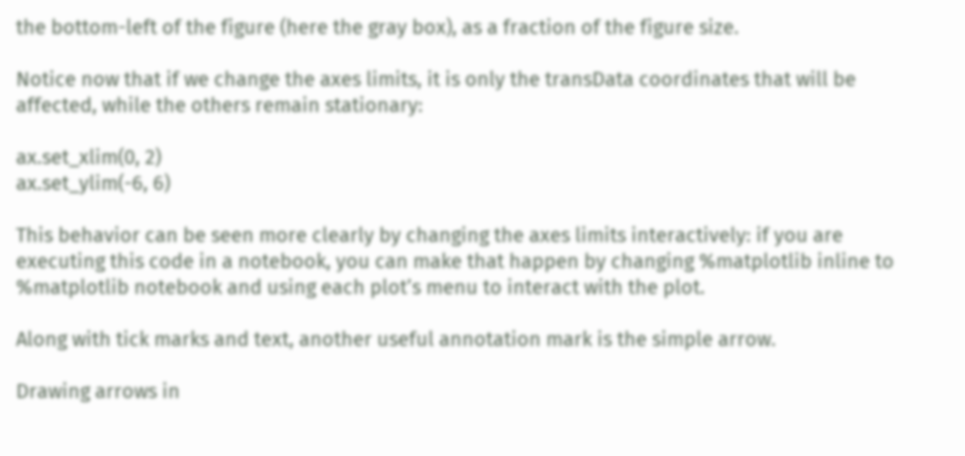the bottom-left of the figure (here the gray box), as a fraction of the figure size.

Notice now that if we change the axes limits, it is only the transData coordinates that will be affected, while the others remain stationary:

ax.set_xlim(0, 2)
ax.set_ylim(-6, 6)

This behavior can be seen more clearly by changing the axes limits interactively: if you are executing this code in a notebook, you can make that happen by changing %matplotlib inline to %matplotlib notebook and using each plot’s menu to interact with the plot.

Along with tick marks and text, another useful annotation mark is the simple arrow.

Drawing arrows in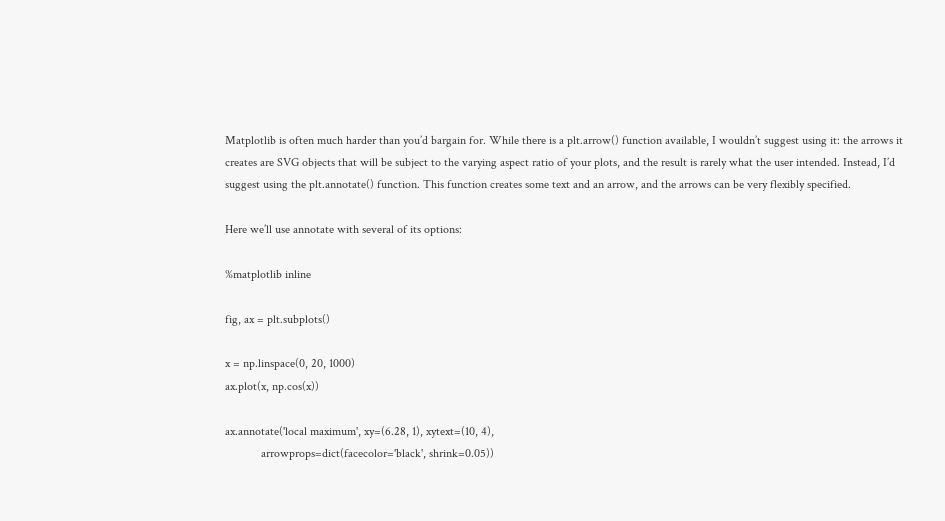Matplotlib is often much harder than you’d bargain for. While there is a plt.arrow() function available, I wouldn’t suggest using it: the arrows it creates are SVG objects that will be subject to the varying aspect ratio of your plots, and the result is rarely what the user intended. Instead, I’d suggest using the plt.annotate() function. This function creates some text and an arrow, and the arrows can be very flexibly specified.

Here we’ll use annotate with several of its options:

%matplotlib inline

fig, ax = plt.subplots()

x = np.linspace(0, 20, 1000)
ax.plot(x, np.cos(x))

ax.annotate('local maximum', xy=(6.28, 1), xytext=(10, 4),
            arrowprops=dict(facecolor='black', shrink=0.05))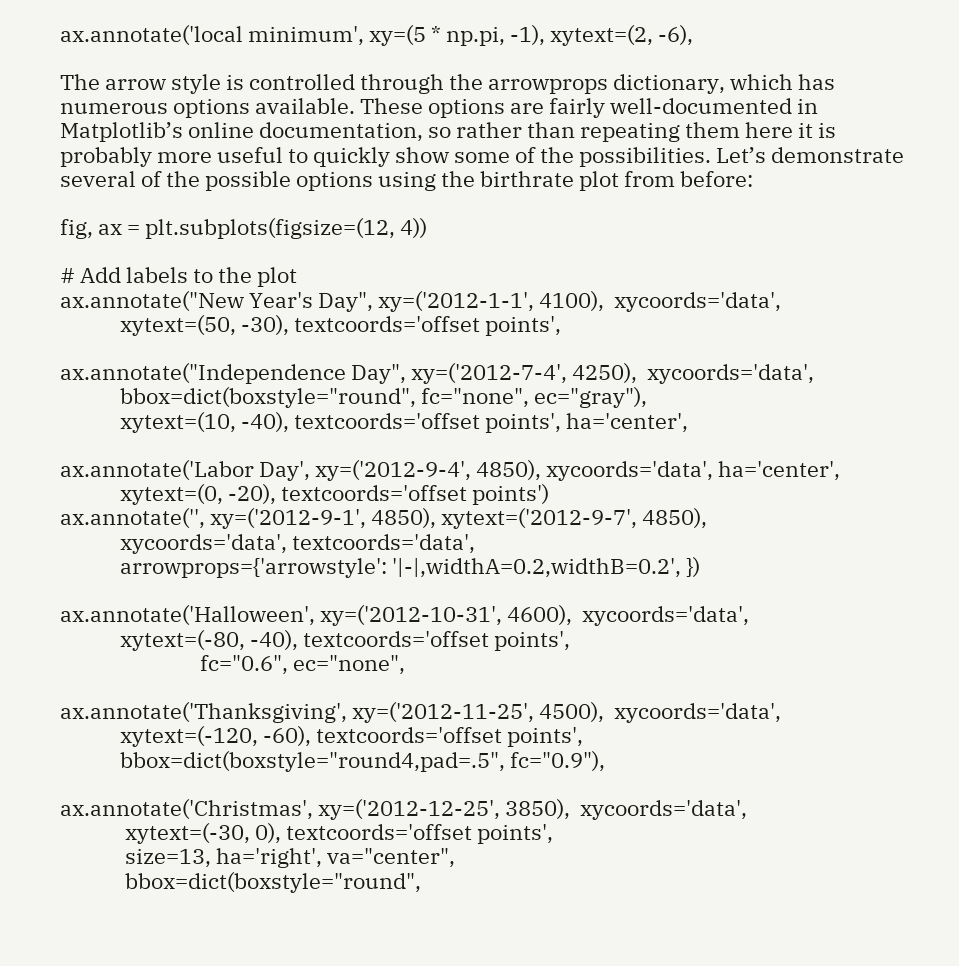ax.annotate('local minimum', xy=(5 * np.pi, -1), xytext=(2, -6),

The arrow style is controlled through the arrowprops dictionary, which has numerous options available. These options are fairly well-documented in Matplotlib’s online documentation, so rather than repeating them here it is probably more useful to quickly show some of the possibilities. Let’s demonstrate several of the possible options using the birthrate plot from before:

fig, ax = plt.subplots(figsize=(12, 4))

# Add labels to the plot
ax.annotate("New Year's Day", xy=('2012-1-1', 4100),  xycoords='data',
            xytext=(50, -30), textcoords='offset points',

ax.annotate("Independence Day", xy=('2012-7-4', 4250),  xycoords='data',
            bbox=dict(boxstyle="round", fc="none", ec="gray"),
            xytext=(10, -40), textcoords='offset points', ha='center',

ax.annotate('Labor Day', xy=('2012-9-4', 4850), xycoords='data', ha='center',
            xytext=(0, -20), textcoords='offset points')
ax.annotate('', xy=('2012-9-1', 4850), xytext=('2012-9-7', 4850),
            xycoords='data', textcoords='data',
            arrowprops={'arrowstyle': '|-|,widthA=0.2,widthB=0.2', })

ax.annotate('Halloween', xy=('2012-10-31', 4600),  xycoords='data',
            xytext=(-80, -40), textcoords='offset points',
                            fc="0.6", ec="none",

ax.annotate('Thanksgiving', xy=('2012-11-25', 4500),  xycoords='data',
            xytext=(-120, -60), textcoords='offset points',
            bbox=dict(boxstyle="round4,pad=.5", fc="0.9"),

ax.annotate('Christmas', xy=('2012-12-25', 3850),  xycoords='data',
             xytext=(-30, 0), textcoords='offset points',
             size=13, ha='right', va="center",
             bbox=dict(boxstyle="round",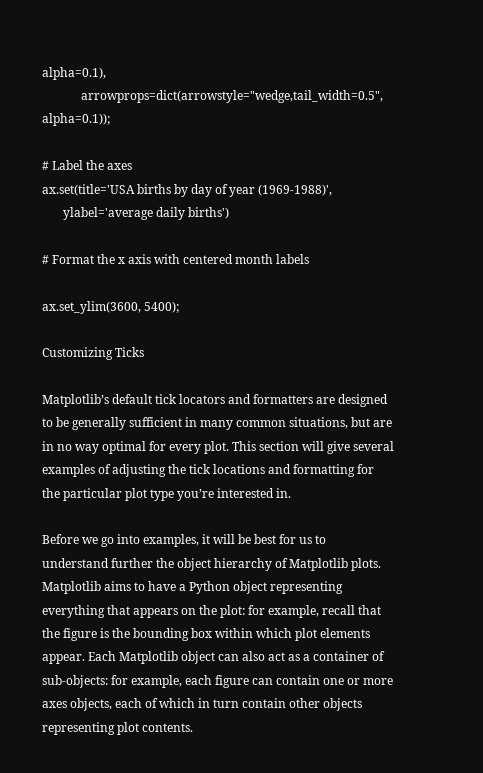alpha=0.1),
             arrowprops=dict(arrowstyle="wedge,tail_width=0.5", alpha=0.1));

# Label the axes
ax.set(title='USA births by day of year (1969-1988)',
       ylabel='average daily births')

# Format the x axis with centered month labels

ax.set_ylim(3600, 5400);

Customizing Ticks

Matplotlib’s default tick locators and formatters are designed to be generally sufficient in many common situations, but are in no way optimal for every plot. This section will give several examples of adjusting the tick locations and formatting for the particular plot type you’re interested in.

Before we go into examples, it will be best for us to understand further the object hierarchy of Matplotlib plots. Matplotlib aims to have a Python object representing everything that appears on the plot: for example, recall that the figure is the bounding box within which plot elements appear. Each Matplotlib object can also act as a container of sub-objects: for example, each figure can contain one or more axes objects, each of which in turn contain other objects representing plot contents.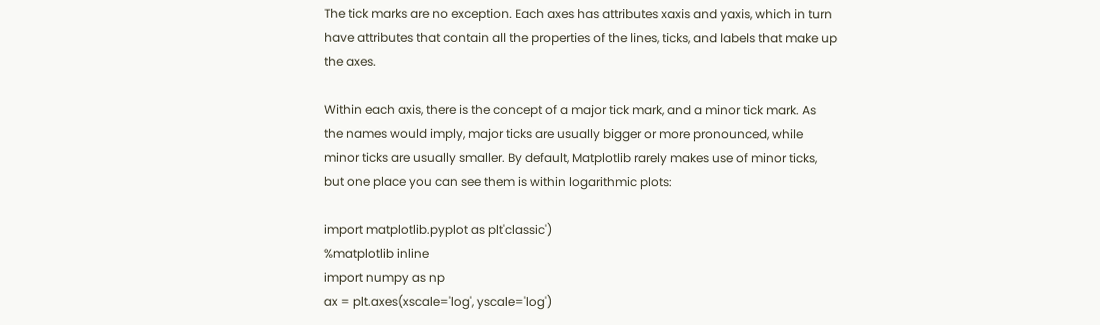The tick marks are no exception. Each axes has attributes xaxis and yaxis, which in turn have attributes that contain all the properties of the lines, ticks, and labels that make up the axes.

Within each axis, there is the concept of a major tick mark, and a minor tick mark. As the names would imply, major ticks are usually bigger or more pronounced, while minor ticks are usually smaller. By default, Matplotlib rarely makes use of minor ticks, but one place you can see them is within logarithmic plots:

import matplotlib.pyplot as plt'classic')
%matplotlib inline
import numpy as np
ax = plt.axes(xscale='log', yscale='log')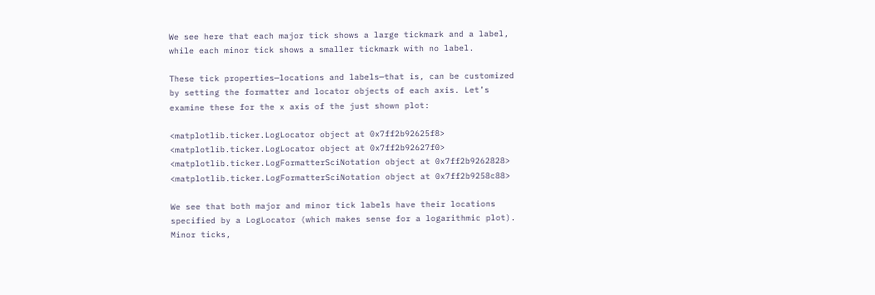We see here that each major tick shows a large tickmark and a label, while each minor tick shows a smaller tickmark with no label.

These tick properties—locations and labels—that is, can be customized by setting the formatter and locator objects of each axis. Let’s examine these for the x axis of the just shown plot:

<matplotlib.ticker.LogLocator object at 0x7ff2b92625f8>
<matplotlib.ticker.LogLocator object at 0x7ff2b92627f0>
<matplotlib.ticker.LogFormatterSciNotation object at 0x7ff2b9262828>
<matplotlib.ticker.LogFormatterSciNotation object at 0x7ff2b9258c88>

We see that both major and minor tick labels have their locations specified by a LogLocator (which makes sense for a logarithmic plot). Minor ticks,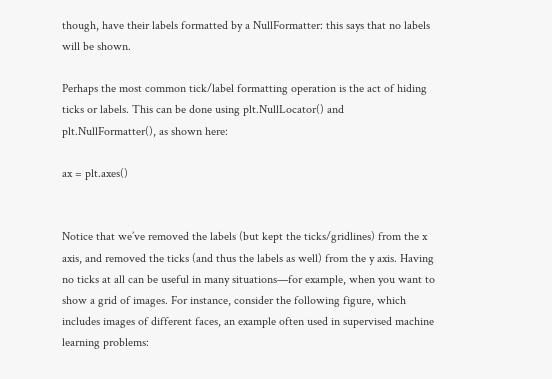though, have their labels formatted by a NullFormatter: this says that no labels will be shown.

Perhaps the most common tick/label formatting operation is the act of hiding ticks or labels. This can be done using plt.NullLocator() and plt.NullFormatter(), as shown here:

ax = plt.axes()


Notice that we’ve removed the labels (but kept the ticks/gridlines) from the x axis, and removed the ticks (and thus the labels as well) from the y axis. Having no ticks at all can be useful in many situations—for example, when you want to show a grid of images. For instance, consider the following figure, which includes images of different faces, an example often used in supervised machine learning problems: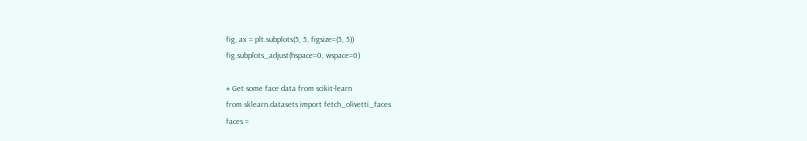fig, ax = plt.subplots(5, 5, figsize=(5, 5))
fig.subplots_adjust(hspace=0, wspace=0)

# Get some face data from scikit-learn
from sklearn.datasets import fetch_olivetti_faces
faces =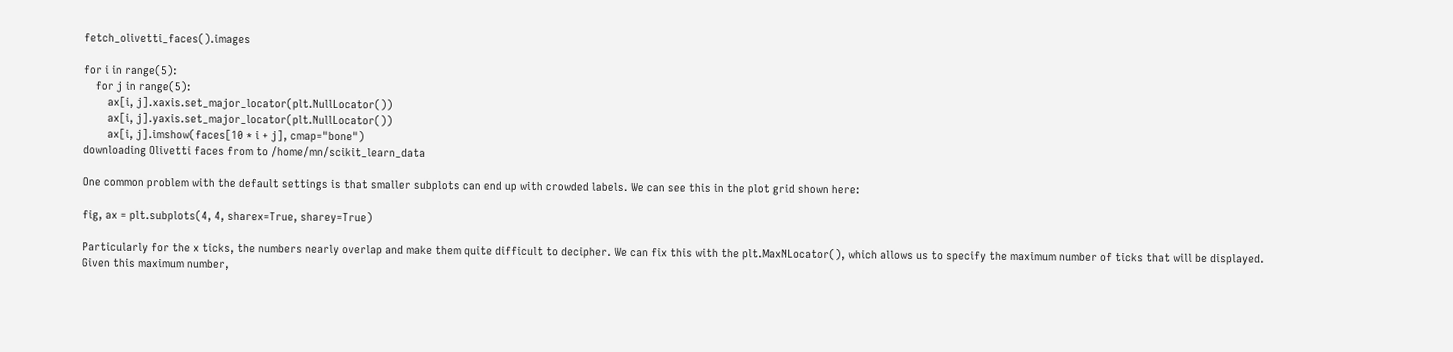fetch_olivetti_faces().images

for i in range(5):
    for j in range(5):
        ax[i, j].xaxis.set_major_locator(plt.NullLocator())
        ax[i, j].yaxis.set_major_locator(plt.NullLocator())
        ax[i, j].imshow(faces[10 * i + j], cmap="bone")
downloading Olivetti faces from to /home/mn/scikit_learn_data

One common problem with the default settings is that smaller subplots can end up with crowded labels. We can see this in the plot grid shown here:

fig, ax = plt.subplots(4, 4, sharex=True, sharey=True)

Particularly for the x ticks, the numbers nearly overlap and make them quite difficult to decipher. We can fix this with the plt.MaxNLocator(), which allows us to specify the maximum number of ticks that will be displayed. Given this maximum number,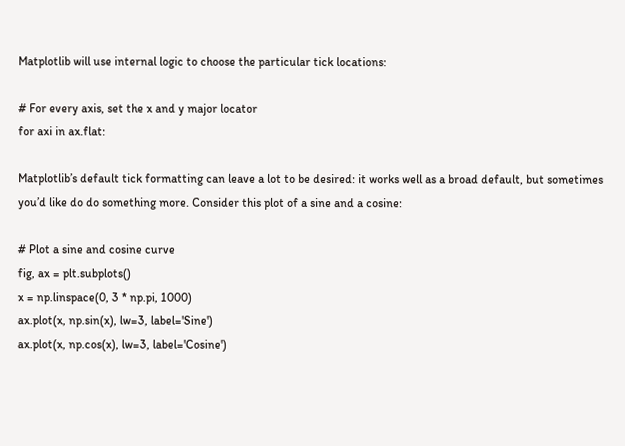Matplotlib will use internal logic to choose the particular tick locations:

# For every axis, set the x and y major locator
for axi in ax.flat:

Matplotlib’s default tick formatting can leave a lot to be desired: it works well as a broad default, but sometimes you’d like do do something more. Consider this plot of a sine and a cosine:

# Plot a sine and cosine curve
fig, ax = plt.subplots()
x = np.linspace(0, 3 * np.pi, 1000)
ax.plot(x, np.sin(x), lw=3, label='Sine')
ax.plot(x, np.cos(x), lw=3, label='Cosine')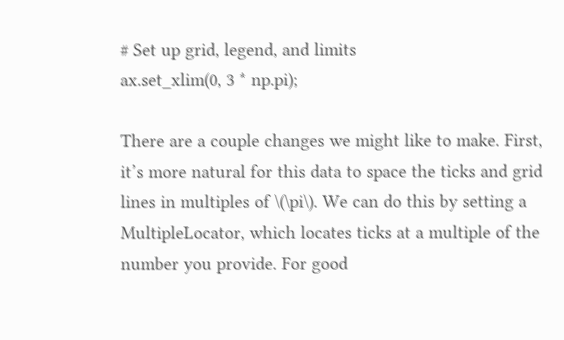# Set up grid, legend, and limits
ax.set_xlim(0, 3 * np.pi);

There are a couple changes we might like to make. First, it’s more natural for this data to space the ticks and grid lines in multiples of \(\pi\). We can do this by setting a MultipleLocator, which locates ticks at a multiple of the number you provide. For good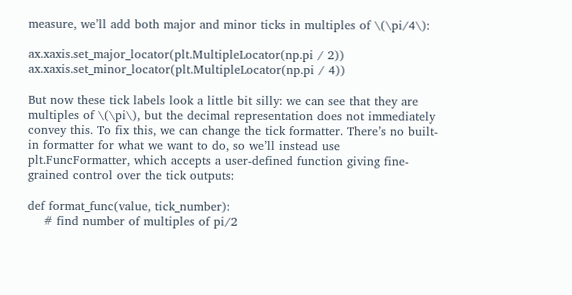measure, we’ll add both major and minor ticks in multiples of \(\pi/4\):

ax.xaxis.set_major_locator(plt.MultipleLocator(np.pi / 2))
ax.xaxis.set_minor_locator(plt.MultipleLocator(np.pi / 4))

But now these tick labels look a little bit silly: we can see that they are multiples of \(\pi\), but the decimal representation does not immediately convey this. To fix this, we can change the tick formatter. There’s no built-in formatter for what we want to do, so we’ll instead use plt.FuncFormatter, which accepts a user-defined function giving fine-grained control over the tick outputs:

def format_func(value, tick_number):
    # find number of multiples of pi/2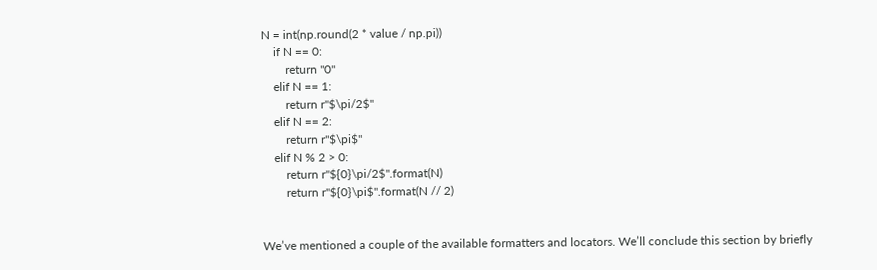N = int(np.round(2 * value / np.pi))
    if N == 0:
        return "0"
    elif N == 1:
        return r"$\pi/2$"
    elif N == 2:
        return r"$\pi$"
    elif N % 2 > 0:
        return r"${0}\pi/2$".format(N)
        return r"${0}\pi$".format(N // 2)


We’ve mentioned a couple of the available formatters and locators. We’ll conclude this section by briefly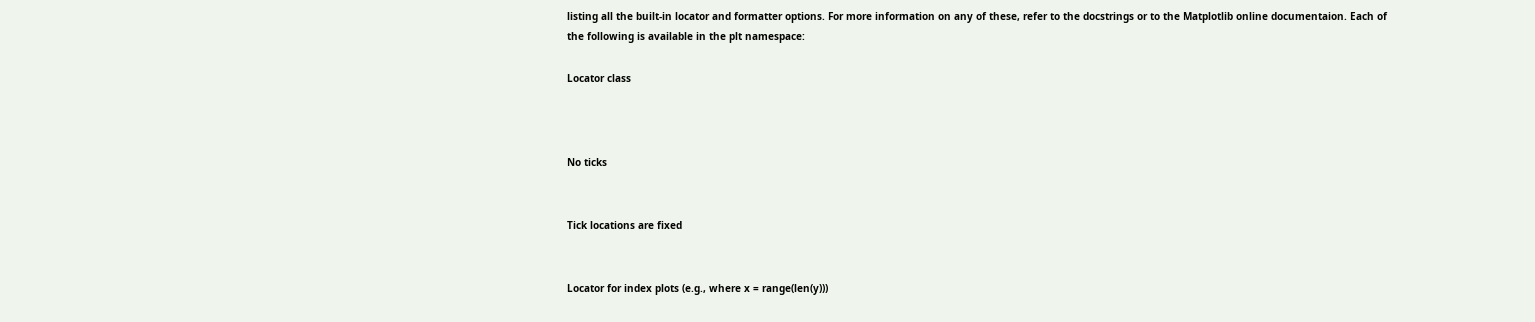listing all the built-in locator and formatter options. For more information on any of these, refer to the docstrings or to the Matplotlib online documentaion. Each of the following is available in the plt namespace:

Locator class



No ticks


Tick locations are fixed


Locator for index plots (e.g., where x = range(len(y)))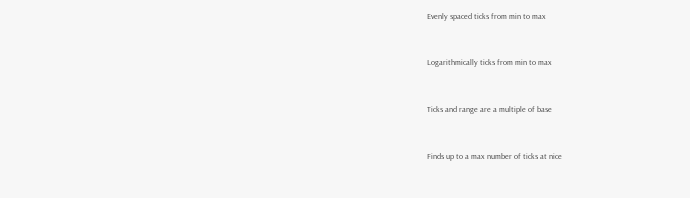Evenly spaced ticks from min to max


Logarithmically ticks from min to max


Ticks and range are a multiple of base


Finds up to a max number of ticks at nice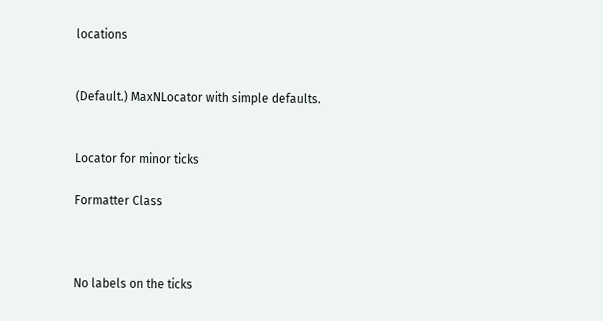locations


(Default.) MaxNLocator with simple defaults.


Locator for minor ticks

Formatter Class



No labels on the ticks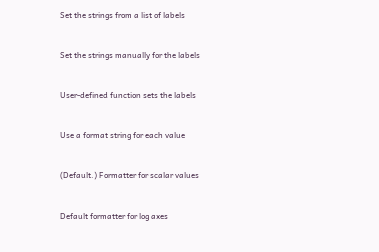Set the strings from a list of labels


Set the strings manually for the labels


User-defined function sets the labels


Use a format string for each value


(Default.) Formatter for scalar values


Default formatter for log axes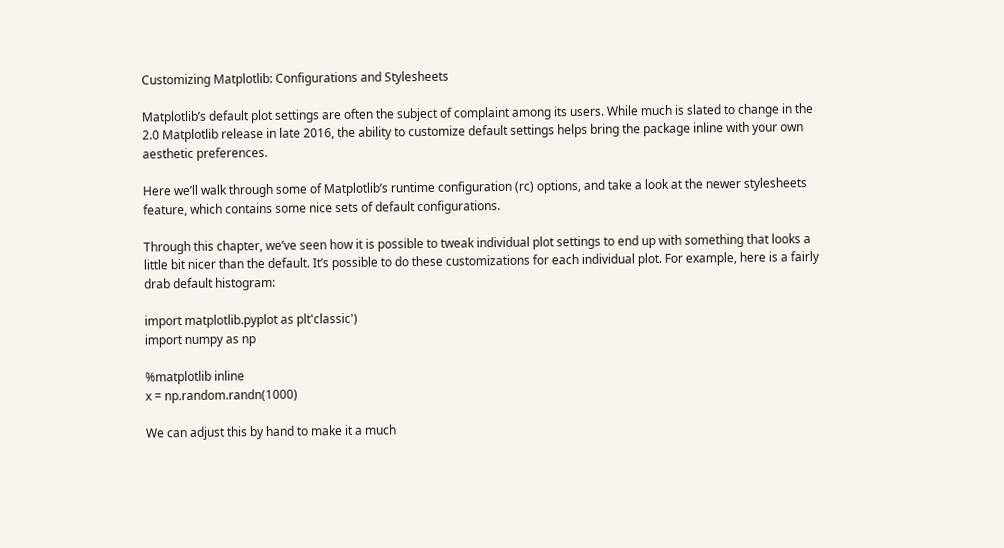Customizing Matplotlib: Configurations and Stylesheets

Matplotlib’s default plot settings are often the subject of complaint among its users. While much is slated to change in the 2.0 Matplotlib release in late 2016, the ability to customize default settings helps bring the package inline with your own aesthetic preferences.

Here we’ll walk through some of Matplotlib’s runtime configuration (rc) options, and take a look at the newer stylesheets feature, which contains some nice sets of default configurations.

Through this chapter, we’ve seen how it is possible to tweak individual plot settings to end up with something that looks a little bit nicer than the default. It’s possible to do these customizations for each individual plot. For example, here is a fairly drab default histogram:

import matplotlib.pyplot as plt'classic')
import numpy as np

%matplotlib inline
x = np.random.randn(1000)

We can adjust this by hand to make it a much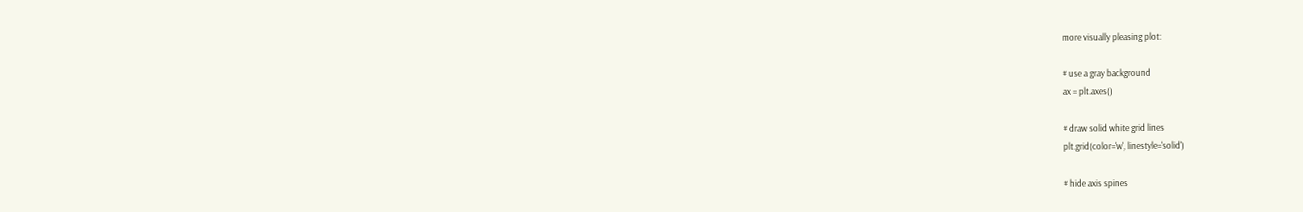more visually pleasing plot:

# use a gray background
ax = plt.axes()

# draw solid white grid lines
plt.grid(color='w', linestyle='solid')

# hide axis spines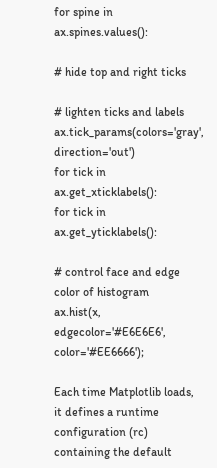for spine in ax.spines.values():

# hide top and right ticks

# lighten ticks and labels
ax.tick_params(colors='gray', direction='out')
for tick in ax.get_xticklabels():
for tick in ax.get_yticklabels():

# control face and edge color of histogram
ax.hist(x, edgecolor='#E6E6E6', color='#EE6666');

Each time Matplotlib loads, it defines a runtime configuration (rc) containing the default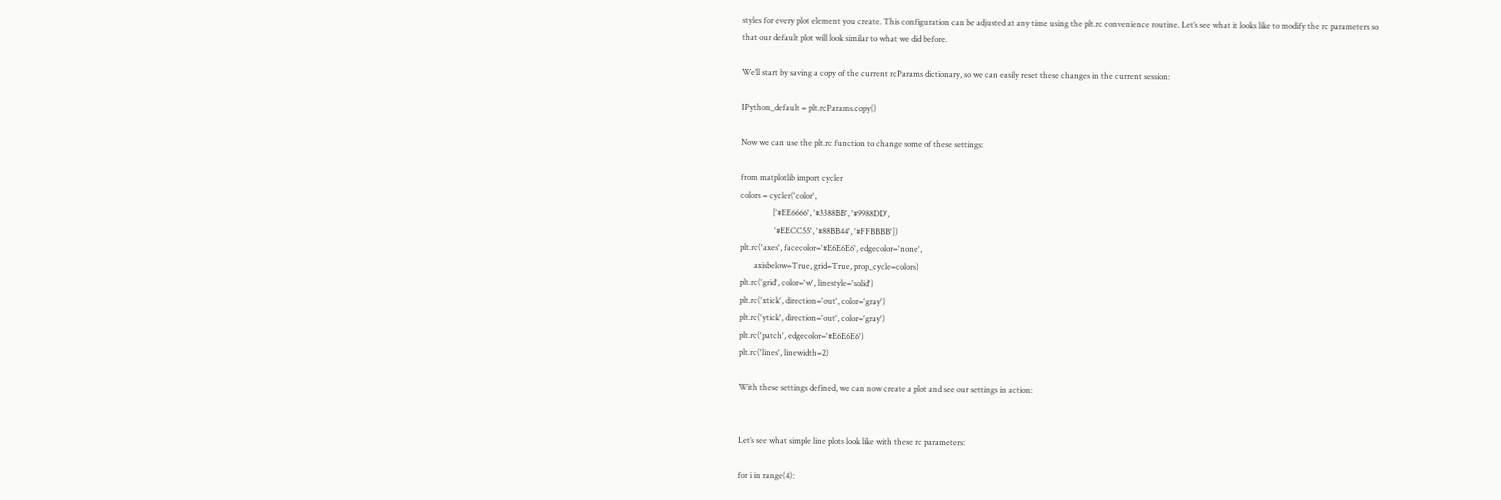styles for every plot element you create. This configuration can be adjusted at any time using the plt.rc convenience routine. Let’s see what it looks like to modify the rc parameters so that our default plot will look similar to what we did before.

We’ll start by saving a copy of the current rcParams dictionary, so we can easily reset these changes in the current session:

IPython_default = plt.rcParams.copy()

Now we can use the plt.rc function to change some of these settings:

from matplotlib import cycler
colors = cycler('color',
                ['#EE6666', '#3388BB', '#9988DD',
                 '#EECC55', '#88BB44', '#FFBBBB'])
plt.rc('axes', facecolor='#E6E6E6', edgecolor='none',
       axisbelow=True, grid=True, prop_cycle=colors)
plt.rc('grid', color='w', linestyle='solid')
plt.rc('xtick', direction='out', color='gray')
plt.rc('ytick', direction='out', color='gray')
plt.rc('patch', edgecolor='#E6E6E6')
plt.rc('lines', linewidth=2)

With these settings defined, we can now create a plot and see our settings in action:


Let’s see what simple line plots look like with these rc parameters:

for i in range(4):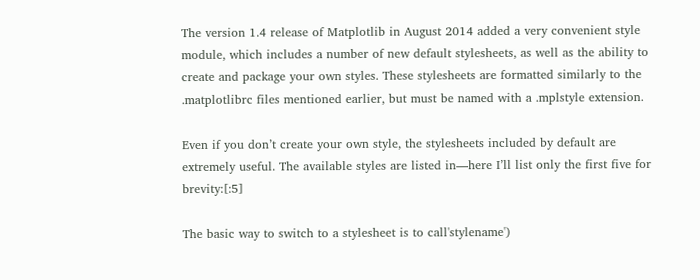The version 1.4 release of Matplotlib in August 2014 added a very convenient style module, which includes a number of new default stylesheets, as well as the ability to create and package your own styles. These stylesheets are formatted similarly to the .matplotlibrc files mentioned earlier, but must be named with a .mplstyle extension.

Even if you don’t create your own style, the stylesheets included by default are extremely useful. The available styles are listed in—here I’ll list only the first five for brevity:[:5]

The basic way to switch to a stylesheet is to call'stylename')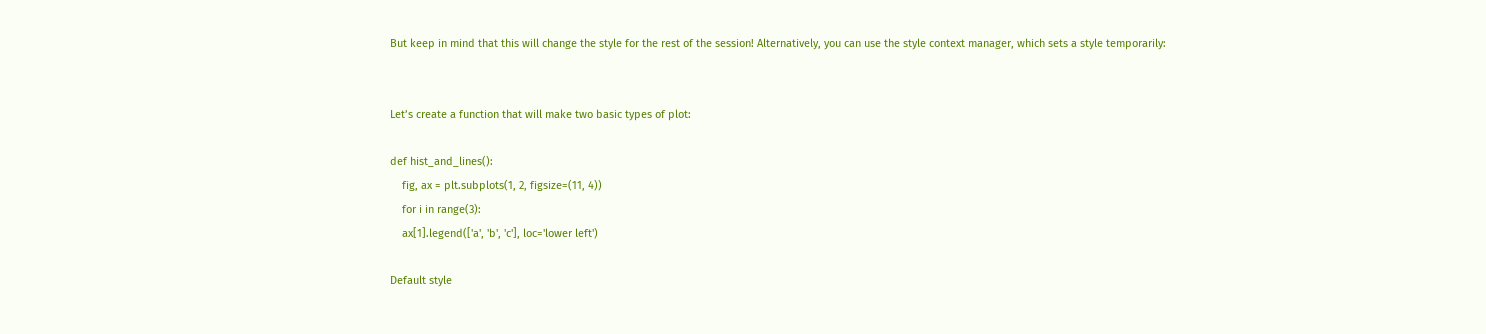But keep in mind that this will change the style for the rest of the session! Alternatively, you can use the style context manager, which sets a style temporarily:


Let’s create a function that will make two basic types of plot:

def hist_and_lines():
    fig, ax = plt.subplots(1, 2, figsize=(11, 4))
    for i in range(3):
    ax[1].legend(['a', 'b', 'c'], loc='lower left')

Default style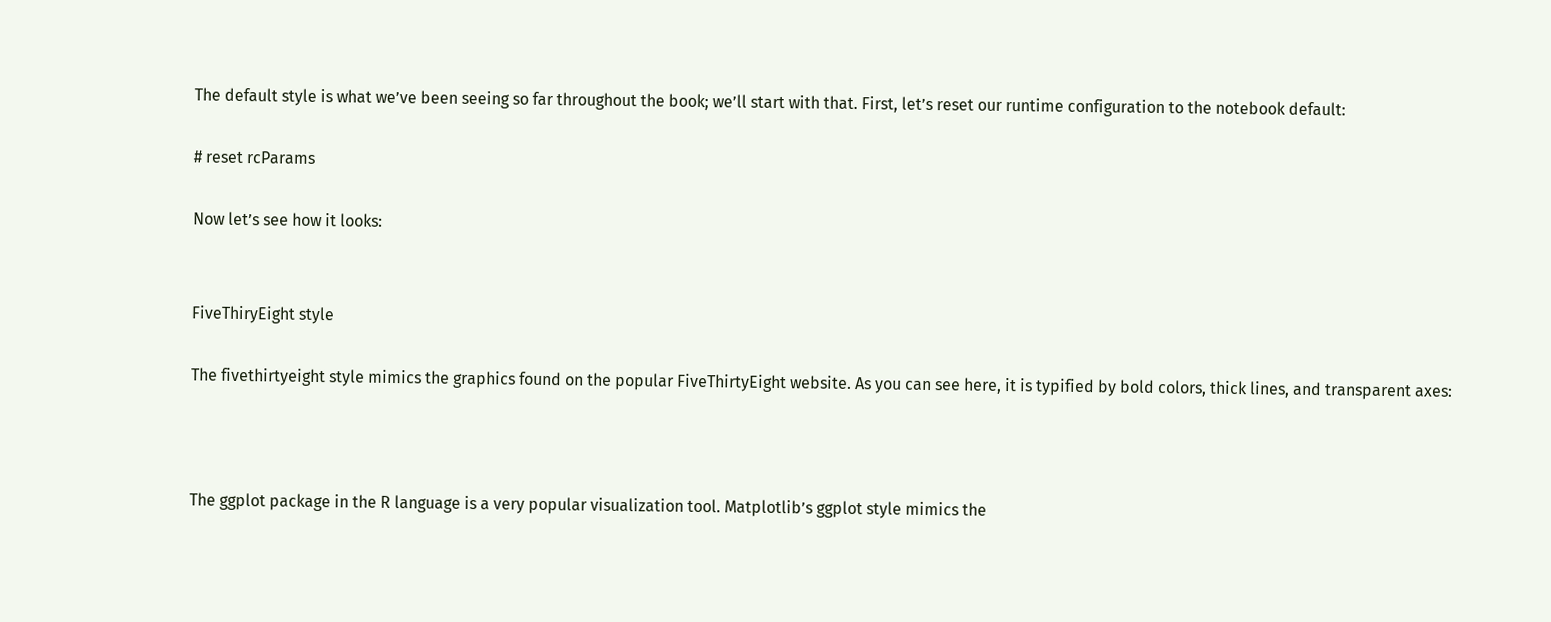The default style is what we’ve been seeing so far throughout the book; we’ll start with that. First, let’s reset our runtime configuration to the notebook default:

# reset rcParams

Now let’s see how it looks:


FiveThiryEight style

The fivethirtyeight style mimics the graphics found on the popular FiveThirtyEight website. As you can see here, it is typified by bold colors, thick lines, and transparent axes:



The ggplot package in the R language is a very popular visualization tool. Matplotlib’s ggplot style mimics the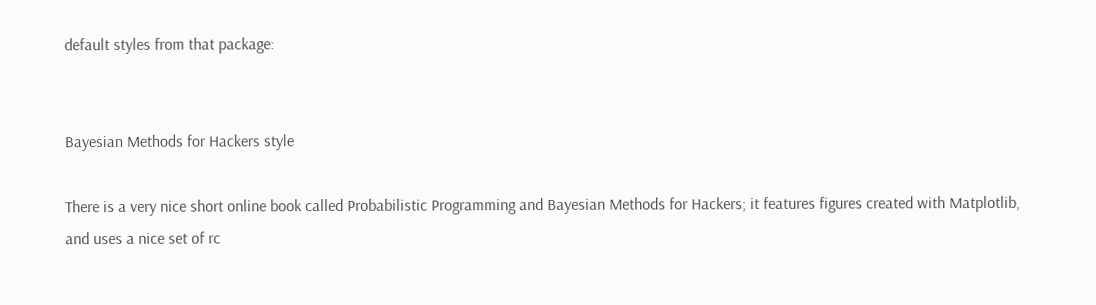default styles from that package:


Bayesian Methods for Hackers style

There is a very nice short online book called Probabilistic Programming and Bayesian Methods for Hackers; it features figures created with Matplotlib, and uses a nice set of rc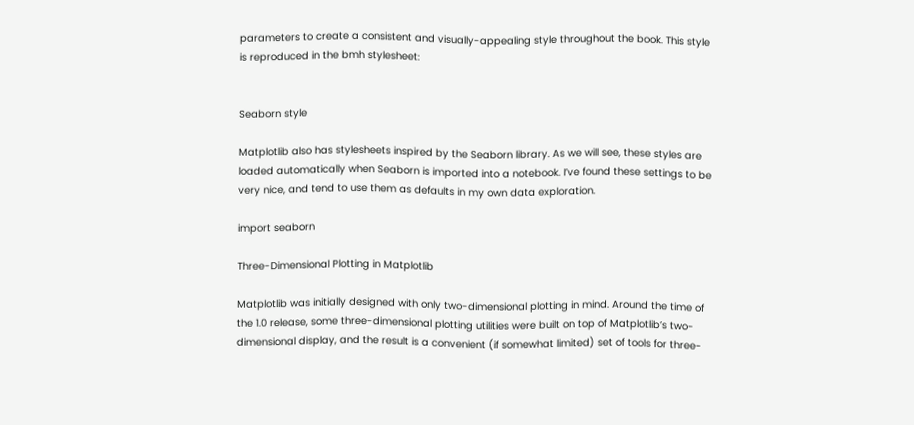parameters to create a consistent and visually-appealing style throughout the book. This style is reproduced in the bmh stylesheet:


Seaborn style

Matplotlib also has stylesheets inspired by the Seaborn library. As we will see, these styles are loaded automatically when Seaborn is imported into a notebook. I’ve found these settings to be very nice, and tend to use them as defaults in my own data exploration.

import seaborn

Three-Dimensional Plotting in Matplotlib

Matplotlib was initially designed with only two-dimensional plotting in mind. Around the time of the 1.0 release, some three-dimensional plotting utilities were built on top of Matplotlib’s two-dimensional display, and the result is a convenient (if somewhat limited) set of tools for three-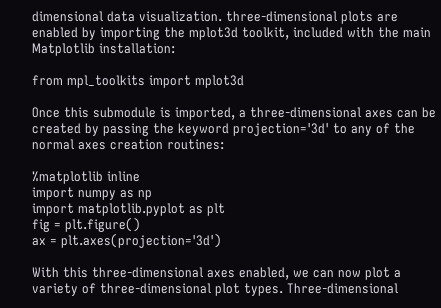dimensional data visualization. three-dimensional plots are enabled by importing the mplot3d toolkit, included with the main Matplotlib installation:

from mpl_toolkits import mplot3d

Once this submodule is imported, a three-dimensional axes can be created by passing the keyword projection='3d' to any of the normal axes creation routines:

%matplotlib inline
import numpy as np
import matplotlib.pyplot as plt
fig = plt.figure()
ax = plt.axes(projection='3d')

With this three-dimensional axes enabled, we can now plot a variety of three-dimensional plot types. Three-dimensional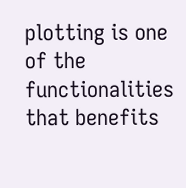plotting is one of the functionalities that benefits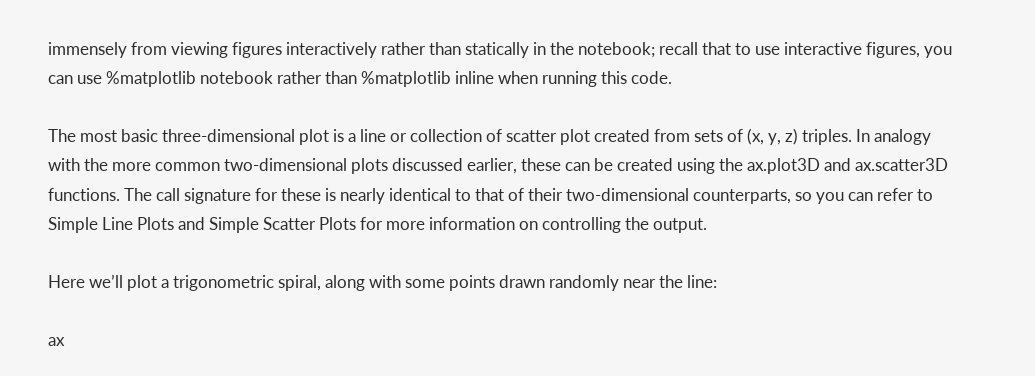immensely from viewing figures interactively rather than statically in the notebook; recall that to use interactive figures, you can use %matplotlib notebook rather than %matplotlib inline when running this code.

The most basic three-dimensional plot is a line or collection of scatter plot created from sets of (x, y, z) triples. In analogy with the more common two-dimensional plots discussed earlier, these can be created using the ax.plot3D and ax.scatter3D functions. The call signature for these is nearly identical to that of their two-dimensional counterparts, so you can refer to Simple Line Plots and Simple Scatter Plots for more information on controlling the output.

Here we’ll plot a trigonometric spiral, along with some points drawn randomly near the line:

ax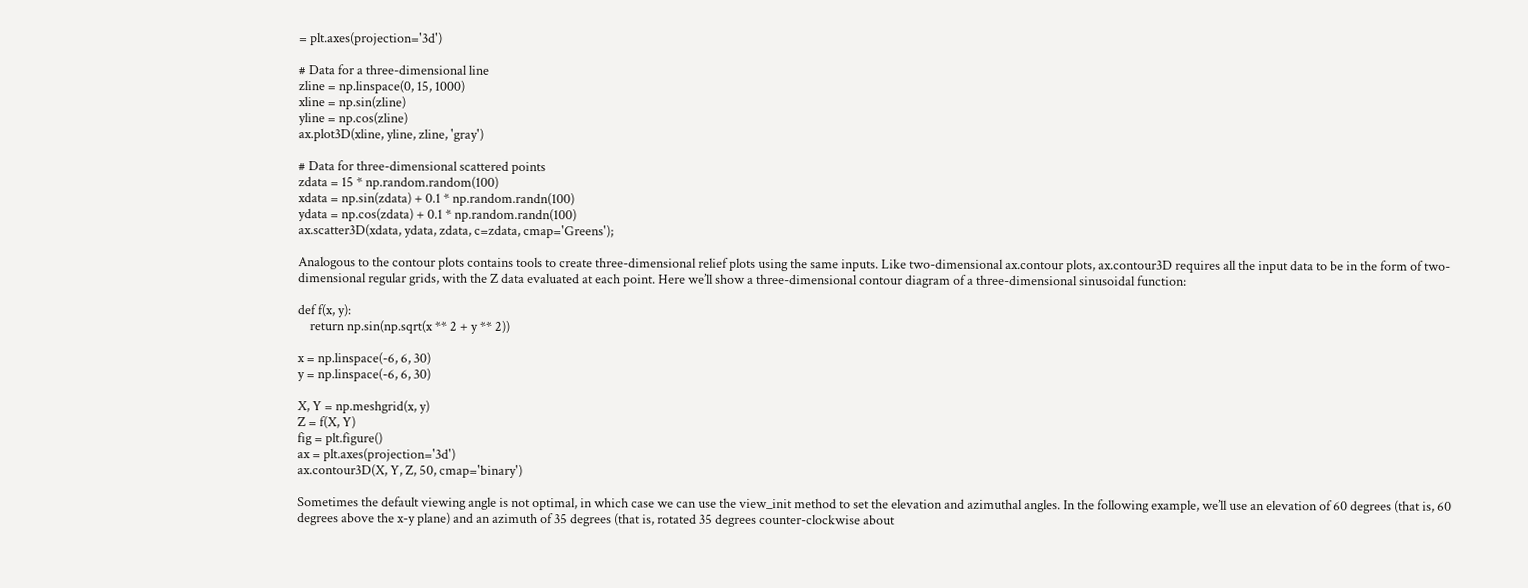= plt.axes(projection='3d')

# Data for a three-dimensional line
zline = np.linspace(0, 15, 1000)
xline = np.sin(zline)
yline = np.cos(zline)
ax.plot3D(xline, yline, zline, 'gray')

# Data for three-dimensional scattered points
zdata = 15 * np.random.random(100)
xdata = np.sin(zdata) + 0.1 * np.random.randn(100)
ydata = np.cos(zdata) + 0.1 * np.random.randn(100)
ax.scatter3D(xdata, ydata, zdata, c=zdata, cmap='Greens');

Analogous to the contour plots contains tools to create three-dimensional relief plots using the same inputs. Like two-dimensional ax.contour plots, ax.contour3D requires all the input data to be in the form of two-dimensional regular grids, with the Z data evaluated at each point. Here we’ll show a three-dimensional contour diagram of a three-dimensional sinusoidal function:

def f(x, y):
    return np.sin(np.sqrt(x ** 2 + y ** 2))

x = np.linspace(-6, 6, 30)
y = np.linspace(-6, 6, 30)

X, Y = np.meshgrid(x, y)
Z = f(X, Y)
fig = plt.figure()
ax = plt.axes(projection='3d')
ax.contour3D(X, Y, Z, 50, cmap='binary')

Sometimes the default viewing angle is not optimal, in which case we can use the view_init method to set the elevation and azimuthal angles. In the following example, we’ll use an elevation of 60 degrees (that is, 60 degrees above the x-y plane) and an azimuth of 35 degrees (that is, rotated 35 degrees counter-clockwise about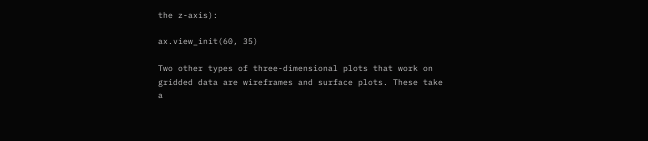the z-axis):

ax.view_init(60, 35)

Two other types of three-dimensional plots that work on gridded data are wireframes and surface plots. These take a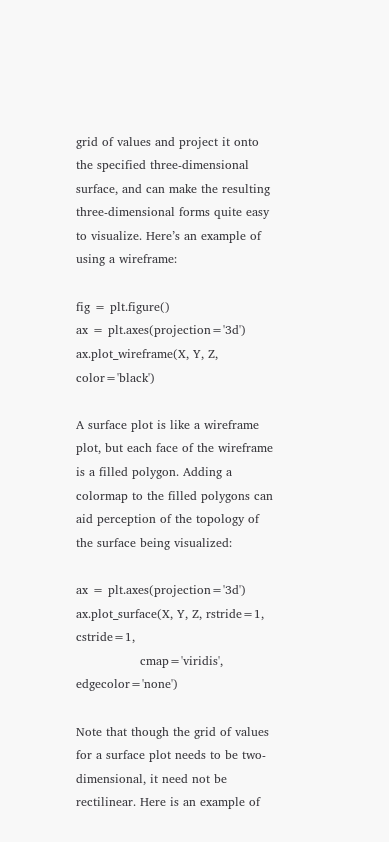grid of values and project it onto the specified three-dimensional surface, and can make the resulting three-dimensional forms quite easy to visualize. Here’s an example of using a wireframe:

fig = plt.figure()
ax = plt.axes(projection='3d')
ax.plot_wireframe(X, Y, Z, color='black')

A surface plot is like a wireframe plot, but each face of the wireframe is a filled polygon. Adding a colormap to the filled polygons can aid perception of the topology of the surface being visualized:

ax = plt.axes(projection='3d')
ax.plot_surface(X, Y, Z, rstride=1, cstride=1,
                cmap='viridis', edgecolor='none')

Note that though the grid of values for a surface plot needs to be two-dimensional, it need not be rectilinear. Here is an example of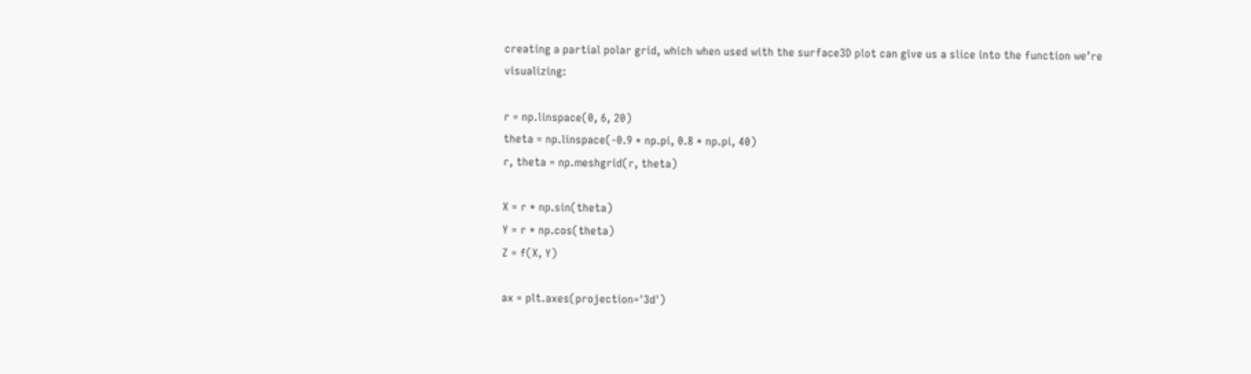creating a partial polar grid, which when used with the surface3D plot can give us a slice into the function we’re visualizing:

r = np.linspace(0, 6, 20)
theta = np.linspace(-0.9 * np.pi, 0.8 * np.pi, 40)
r, theta = np.meshgrid(r, theta)

X = r * np.sin(theta)
Y = r * np.cos(theta)
Z = f(X, Y)

ax = plt.axes(projection='3d')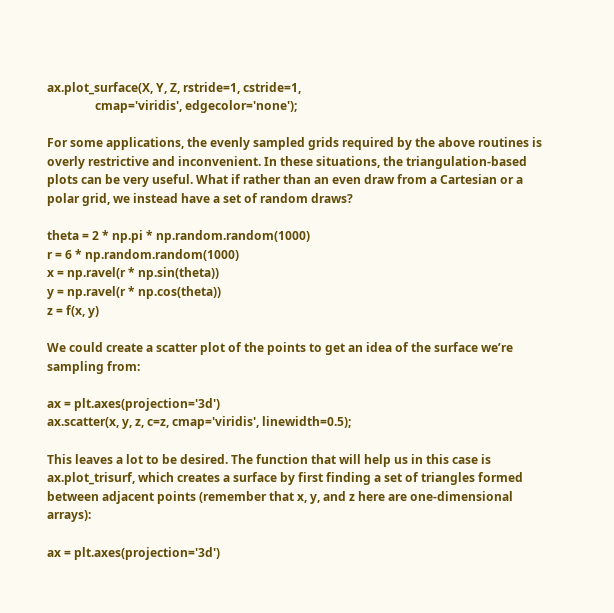ax.plot_surface(X, Y, Z, rstride=1, cstride=1,
                cmap='viridis', edgecolor='none');

For some applications, the evenly sampled grids required by the above routines is overly restrictive and inconvenient. In these situations, the triangulation-based plots can be very useful. What if rather than an even draw from a Cartesian or a polar grid, we instead have a set of random draws?

theta = 2 * np.pi * np.random.random(1000)
r = 6 * np.random.random(1000)
x = np.ravel(r * np.sin(theta))
y = np.ravel(r * np.cos(theta))
z = f(x, y)

We could create a scatter plot of the points to get an idea of the surface we’re sampling from:

ax = plt.axes(projection='3d')
ax.scatter(x, y, z, c=z, cmap='viridis', linewidth=0.5);

This leaves a lot to be desired. The function that will help us in this case is ax.plot_trisurf, which creates a surface by first finding a set of triangles formed between adjacent points (remember that x, y, and z here are one-dimensional arrays):

ax = plt.axes(projection='3d')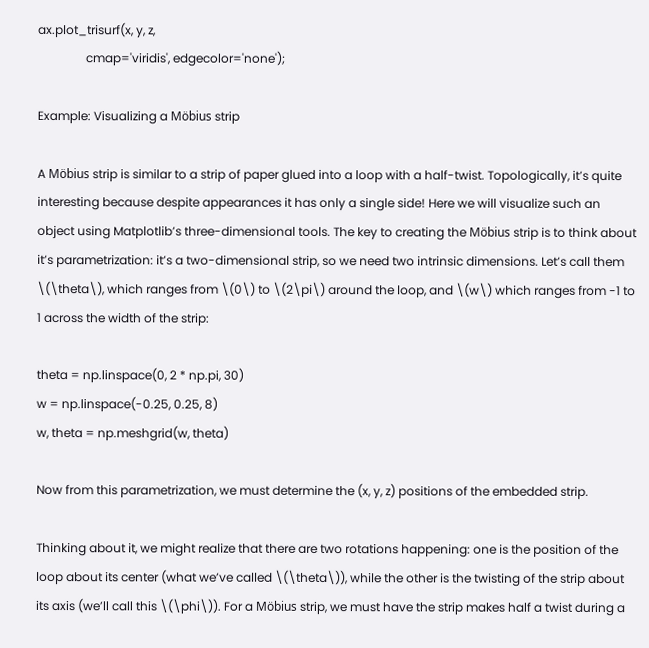ax.plot_trisurf(x, y, z,
                cmap='viridis', edgecolor='none');

Example: Visualizing a Möbius strip

A Möbius strip is similar to a strip of paper glued into a loop with a half-twist. Topologically, it’s quite interesting because despite appearances it has only a single side! Here we will visualize such an object using Matplotlib’s three-dimensional tools. The key to creating the Möbius strip is to think about it’s parametrization: it’s a two-dimensional strip, so we need two intrinsic dimensions. Let’s call them \(\theta\), which ranges from \(0\) to \(2\pi\) around the loop, and \(w\) which ranges from -1 to 1 across the width of the strip:

theta = np.linspace(0, 2 * np.pi, 30)
w = np.linspace(-0.25, 0.25, 8)
w, theta = np.meshgrid(w, theta)

Now from this parametrization, we must determine the (x, y, z) positions of the embedded strip.

Thinking about it, we might realize that there are two rotations happening: one is the position of the loop about its center (what we’ve called \(\theta\)), while the other is the twisting of the strip about its axis (we’ll call this \(\phi\)). For a Möbius strip, we must have the strip makes half a twist during a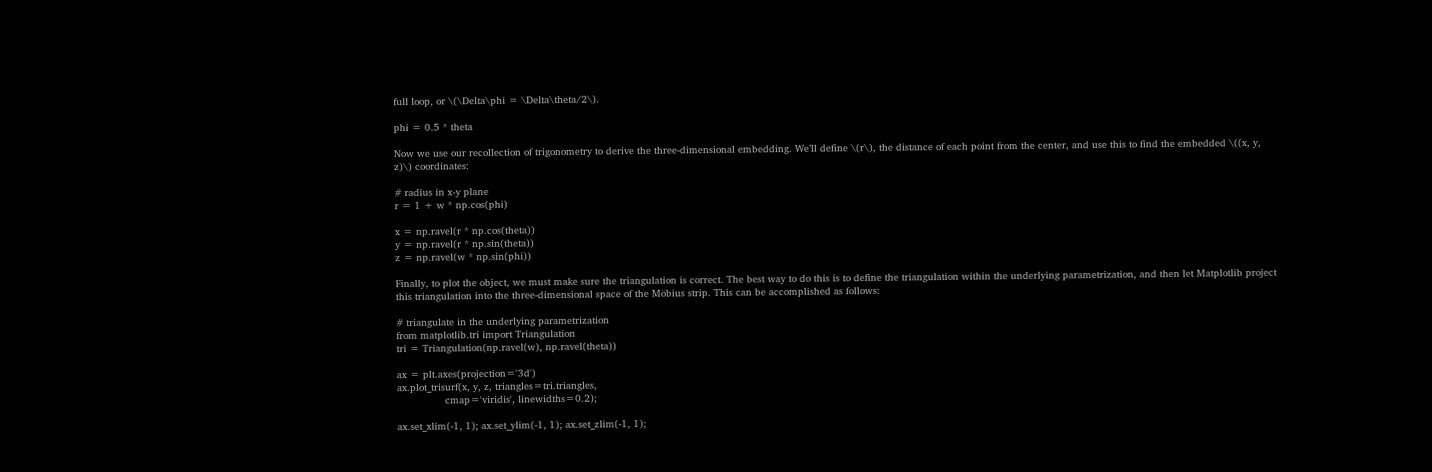full loop, or \(\Delta\phi = \Delta\theta/2\).

phi = 0.5 * theta

Now we use our recollection of trigonometry to derive the three-dimensional embedding. We’ll define \(r\), the distance of each point from the center, and use this to find the embedded \((x, y, z)\) coordinates:

# radius in x-y plane
r = 1 + w * np.cos(phi)

x = np.ravel(r * np.cos(theta))
y = np.ravel(r * np.sin(theta))
z = np.ravel(w * np.sin(phi))

Finally, to plot the object, we must make sure the triangulation is correct. The best way to do this is to define the triangulation within the underlying parametrization, and then let Matplotlib project this triangulation into the three-dimensional space of the Möbius strip. This can be accomplished as follows:

# triangulate in the underlying parametrization
from matplotlib.tri import Triangulation
tri = Triangulation(np.ravel(w), np.ravel(theta))

ax = plt.axes(projection='3d')
ax.plot_trisurf(x, y, z, triangles=tri.triangles,
                cmap='viridis', linewidths=0.2);

ax.set_xlim(-1, 1); ax.set_ylim(-1, 1); ax.set_zlim(-1, 1);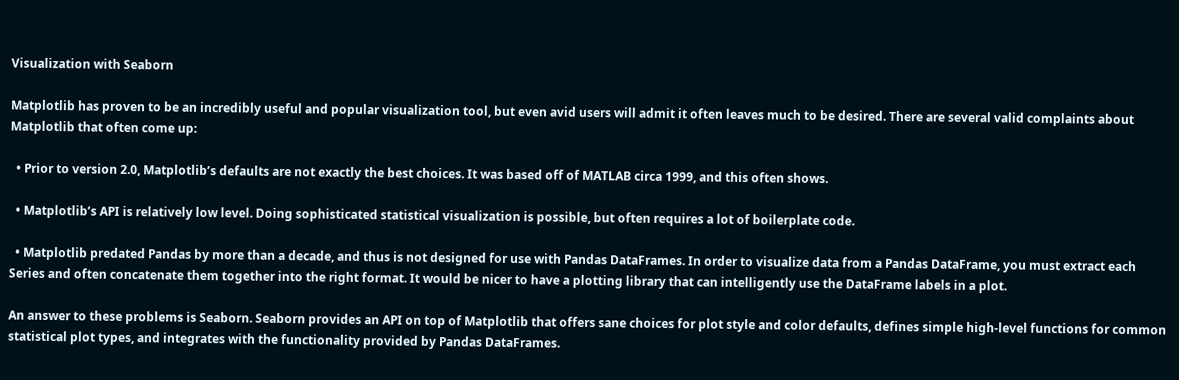Visualization with Seaborn

Matplotlib has proven to be an incredibly useful and popular visualization tool, but even avid users will admit it often leaves much to be desired. There are several valid complaints about Matplotlib that often come up:

  • Prior to version 2.0, Matplotlib’s defaults are not exactly the best choices. It was based off of MATLAB circa 1999, and this often shows.

  • Matplotlib’s API is relatively low level. Doing sophisticated statistical visualization is possible, but often requires a lot of boilerplate code.

  • Matplotlib predated Pandas by more than a decade, and thus is not designed for use with Pandas DataFrames. In order to visualize data from a Pandas DataFrame, you must extract each Series and often concatenate them together into the right format. It would be nicer to have a plotting library that can intelligently use the DataFrame labels in a plot.

An answer to these problems is Seaborn. Seaborn provides an API on top of Matplotlib that offers sane choices for plot style and color defaults, defines simple high-level functions for common statistical plot types, and integrates with the functionality provided by Pandas DataFrames.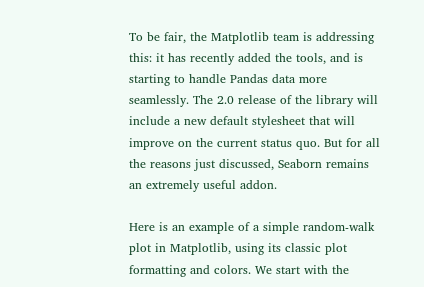To be fair, the Matplotlib team is addressing this: it has recently added the tools, and is starting to handle Pandas data more seamlessly. The 2.0 release of the library will include a new default stylesheet that will improve on the current status quo. But for all the reasons just discussed, Seaborn remains an extremely useful addon.

Here is an example of a simple random-walk plot in Matplotlib, using its classic plot formatting and colors. We start with the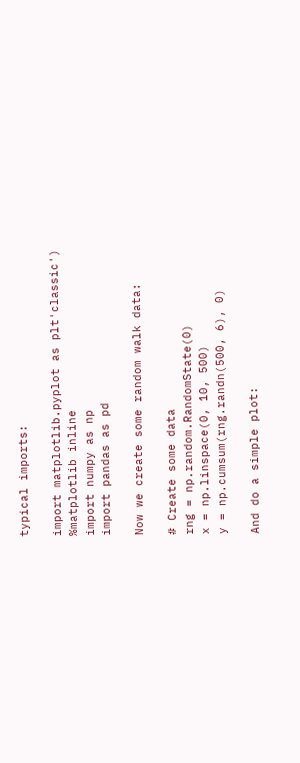typical imports:

import matplotlib.pyplot as plt'classic')
%matplotlib inline
import numpy as np
import pandas as pd

Now we create some random walk data:

# Create some data
rng = np.random.RandomState(0)
x = np.linspace(0, 10, 500)
y = np.cumsum(rng.randn(500, 6), 0)

And do a simple plot: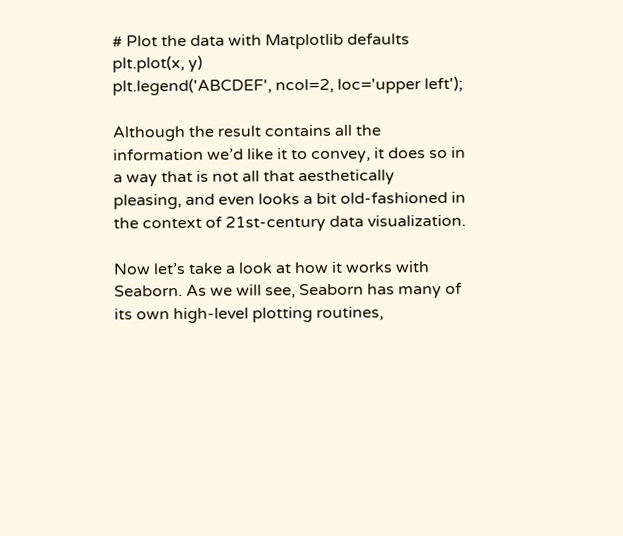# Plot the data with Matplotlib defaults
plt.plot(x, y)
plt.legend('ABCDEF', ncol=2, loc='upper left');

Although the result contains all the information we’d like it to convey, it does so in a way that is not all that aesthetically pleasing, and even looks a bit old-fashioned in the context of 21st-century data visualization.

Now let’s take a look at how it works with Seaborn. As we will see, Seaborn has many of its own high-level plotting routines,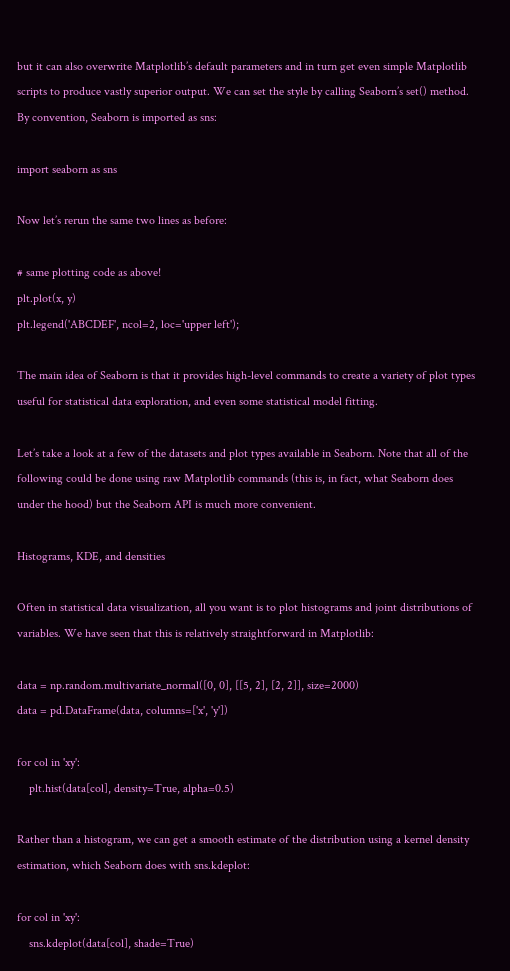but it can also overwrite Matplotlib’s default parameters and in turn get even simple Matplotlib scripts to produce vastly superior output. We can set the style by calling Seaborn’s set() method. By convention, Seaborn is imported as sns:

import seaborn as sns

Now let’s rerun the same two lines as before:

# same plotting code as above!
plt.plot(x, y)
plt.legend('ABCDEF', ncol=2, loc='upper left');

The main idea of Seaborn is that it provides high-level commands to create a variety of plot types useful for statistical data exploration, and even some statistical model fitting.

Let’s take a look at a few of the datasets and plot types available in Seaborn. Note that all of the following could be done using raw Matplotlib commands (this is, in fact, what Seaborn does under the hood) but the Seaborn API is much more convenient.

Histograms, KDE, and densities

Often in statistical data visualization, all you want is to plot histograms and joint distributions of variables. We have seen that this is relatively straightforward in Matplotlib:

data = np.random.multivariate_normal([0, 0], [[5, 2], [2, 2]], size=2000)
data = pd.DataFrame(data, columns=['x', 'y'])

for col in 'xy':
    plt.hist(data[col], density=True, alpha=0.5)

Rather than a histogram, we can get a smooth estimate of the distribution using a kernel density estimation, which Seaborn does with sns.kdeplot:

for col in 'xy':
    sns.kdeplot(data[col], shade=True)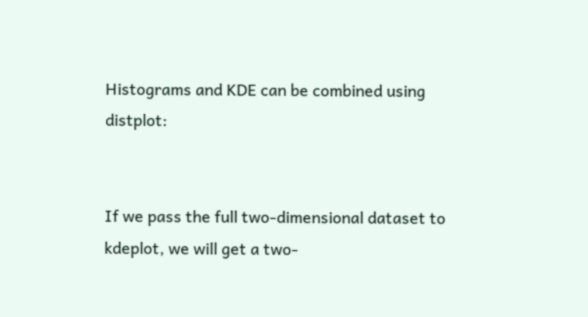Histograms and KDE can be combined using distplot:


If we pass the full two-dimensional dataset to kdeplot, we will get a two-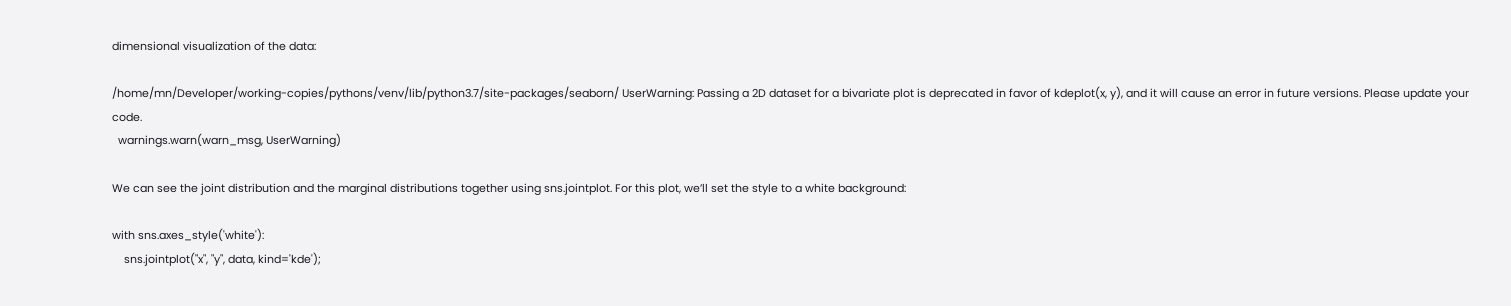dimensional visualization of the data:

/home/mn/Developer/working-copies/pythons/venv/lib/python3.7/site-packages/seaborn/ UserWarning: Passing a 2D dataset for a bivariate plot is deprecated in favor of kdeplot(x, y), and it will cause an error in future versions. Please update your code.
  warnings.warn(warn_msg, UserWarning)

We can see the joint distribution and the marginal distributions together using sns.jointplot. For this plot, we’ll set the style to a white background:

with sns.axes_style('white'):
    sns.jointplot("x", "y", data, kind='kde');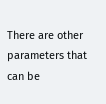There are other parameters that can be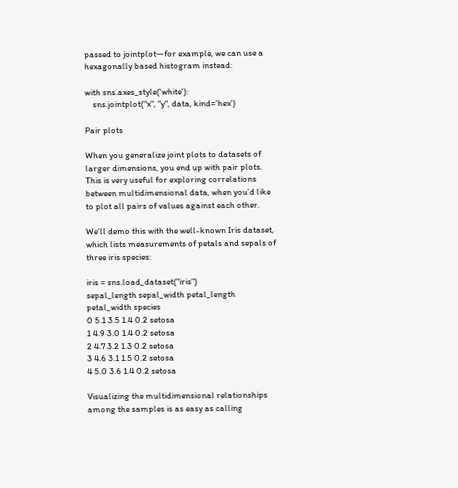passed to jointplot—for example, we can use a hexagonally based histogram instead:

with sns.axes_style('white'):
    sns.jointplot("x", "y", data, kind='hex')

Pair plots

When you generalize joint plots to datasets of larger dimensions, you end up with pair plots. This is very useful for exploring correlations between multidimensional data, when you’d like to plot all pairs of values against each other.

We’ll demo this with the well-known Iris dataset, which lists measurements of petals and sepals of three iris species:

iris = sns.load_dataset("iris")
sepal_length sepal_width petal_length petal_width species
0 5.1 3.5 1.4 0.2 setosa
1 4.9 3.0 1.4 0.2 setosa
2 4.7 3.2 1.3 0.2 setosa
3 4.6 3.1 1.5 0.2 setosa
4 5.0 3.6 1.4 0.2 setosa

Visualizing the multidimensional relationships among the samples is as easy as calling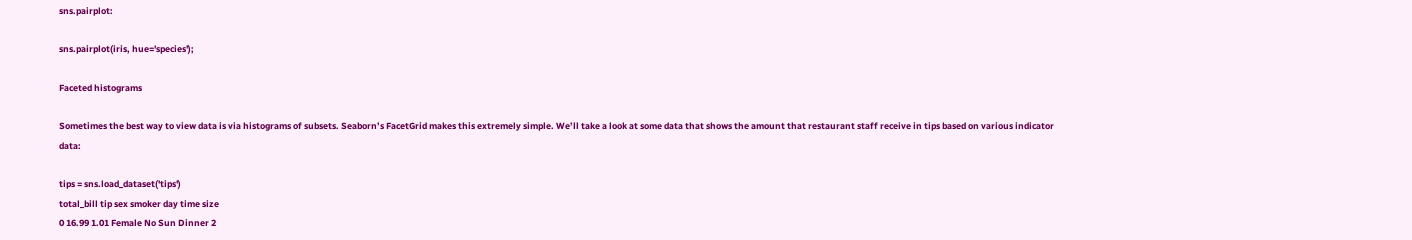sns.pairplot:

sns.pairplot(iris, hue='species');

Faceted histograms

Sometimes the best way to view data is via histograms of subsets. Seaborn’s FacetGrid makes this extremely simple. We’ll take a look at some data that shows the amount that restaurant staff receive in tips based on various indicator data:

tips = sns.load_dataset('tips')
total_bill tip sex smoker day time size
0 16.99 1.01 Female No Sun Dinner 2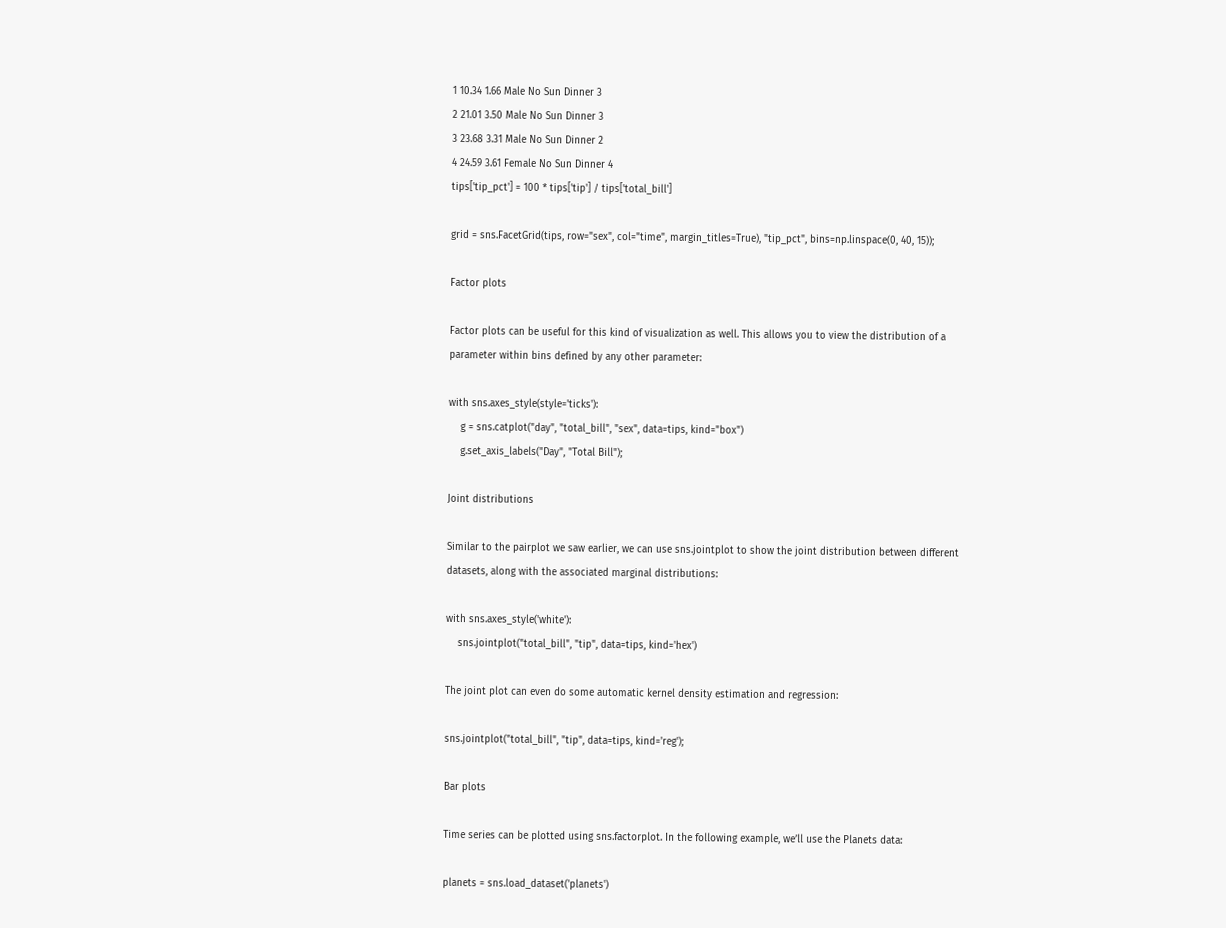1 10.34 1.66 Male No Sun Dinner 3
2 21.01 3.50 Male No Sun Dinner 3
3 23.68 3.31 Male No Sun Dinner 2
4 24.59 3.61 Female No Sun Dinner 4
tips['tip_pct'] = 100 * tips['tip'] / tips['total_bill']

grid = sns.FacetGrid(tips, row="sex", col="time", margin_titles=True), "tip_pct", bins=np.linspace(0, 40, 15));

Factor plots

Factor plots can be useful for this kind of visualization as well. This allows you to view the distribution of a parameter within bins defined by any other parameter:

with sns.axes_style(style='ticks'):
    g = sns.catplot("day", "total_bill", "sex", data=tips, kind="box")
    g.set_axis_labels("Day", "Total Bill");

Joint distributions

Similar to the pairplot we saw earlier, we can use sns.jointplot to show the joint distribution between different datasets, along with the associated marginal distributions:

with sns.axes_style('white'):
    sns.jointplot("total_bill", "tip", data=tips, kind='hex')

The joint plot can even do some automatic kernel density estimation and regression:

sns.jointplot("total_bill", "tip", data=tips, kind='reg');

Bar plots

Time series can be plotted using sns.factorplot. In the following example, we’ll use the Planets data:

planets = sns.load_dataset('planets')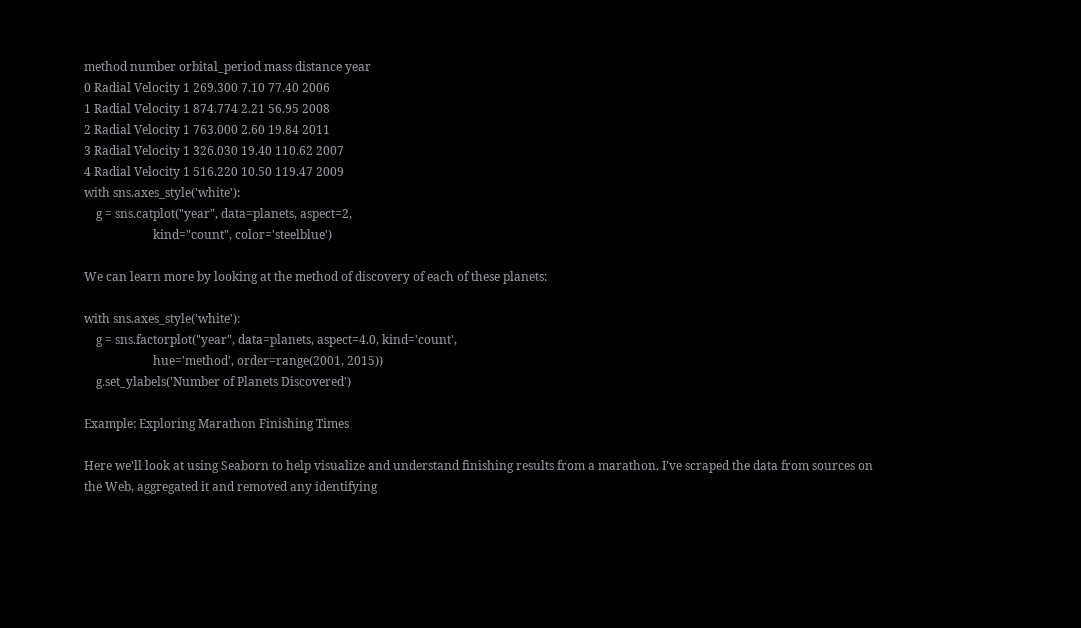method number orbital_period mass distance year
0 Radial Velocity 1 269.300 7.10 77.40 2006
1 Radial Velocity 1 874.774 2.21 56.95 2008
2 Radial Velocity 1 763.000 2.60 19.84 2011
3 Radial Velocity 1 326.030 19.40 110.62 2007
4 Radial Velocity 1 516.220 10.50 119.47 2009
with sns.axes_style('white'):
    g = sns.catplot("year", data=planets, aspect=2,
                       kind="count", color='steelblue')

We can learn more by looking at the method of discovery of each of these planets:

with sns.axes_style('white'):
    g = sns.factorplot("year", data=planets, aspect=4.0, kind='count',
                       hue='method', order=range(2001, 2015))
    g.set_ylabels('Number of Planets Discovered')

Example: Exploring Marathon Finishing Times

Here we’ll look at using Seaborn to help visualize and understand finishing results from a marathon. I’ve scraped the data from sources on the Web, aggregated it and removed any identifying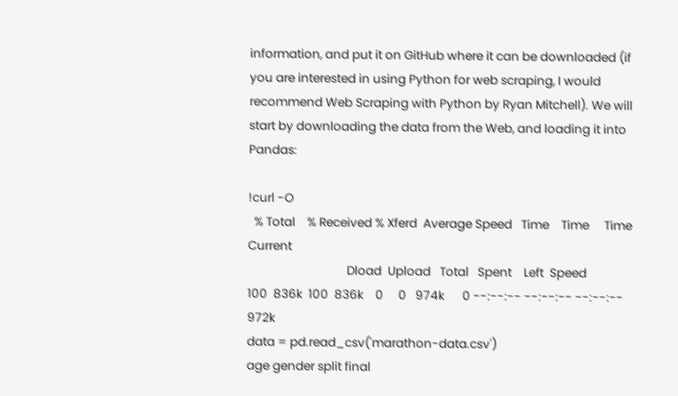information, and put it on GitHub where it can be downloaded (if you are interested in using Python for web scraping, I would recommend Web Scraping with Python by Ryan Mitchell). We will start by downloading the data from the Web, and loading it into Pandas:

!curl -O
  % Total    % Received % Xferd  Average Speed   Time    Time     Time  Current
                                 Dload  Upload   Total   Spent    Left  Speed
100  836k  100  836k    0     0   974k      0 --:--:-- --:--:-- --:--:--  972k
data = pd.read_csv('marathon-data.csv')
age gender split final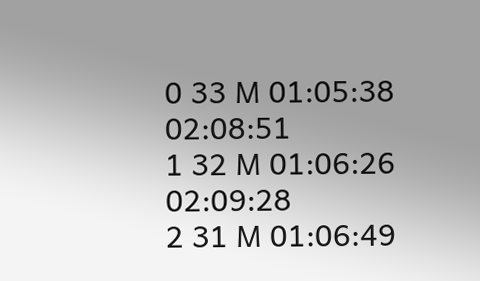0 33 M 01:05:38 02:08:51
1 32 M 01:06:26 02:09:28
2 31 M 01:06:49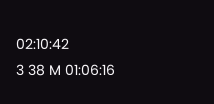02:10:42
3 38 M 01:06:16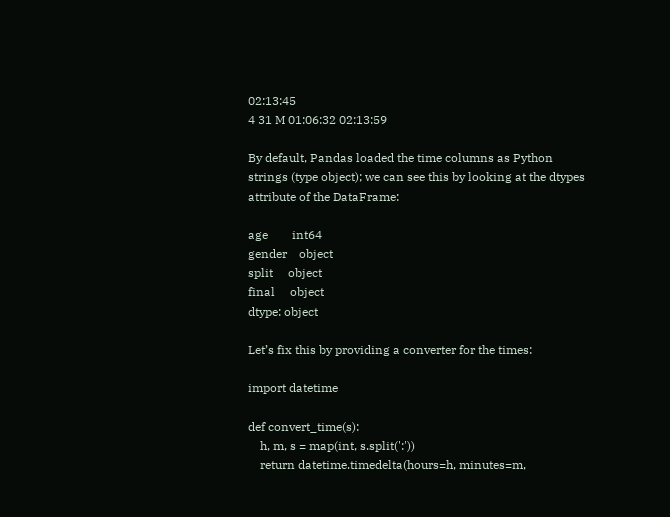02:13:45
4 31 M 01:06:32 02:13:59

By default, Pandas loaded the time columns as Python strings (type object); we can see this by looking at the dtypes attribute of the DataFrame:

age        int64
gender    object
split     object
final     object
dtype: object

Let’s fix this by providing a converter for the times:

import datetime

def convert_time(s):
    h, m, s = map(int, s.split(':'))
    return datetime.timedelta(hours=h, minutes=m,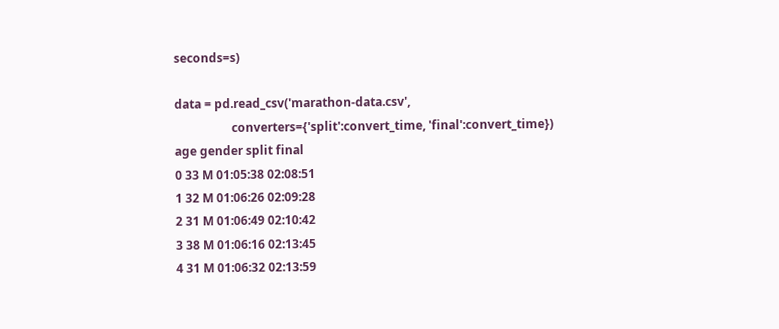seconds=s)

data = pd.read_csv('marathon-data.csv',
                   converters={'split':convert_time, 'final':convert_time})
age gender split final
0 33 M 01:05:38 02:08:51
1 32 M 01:06:26 02:09:28
2 31 M 01:06:49 02:10:42
3 38 M 01:06:16 02:13:45
4 31 M 01:06:32 02:13:59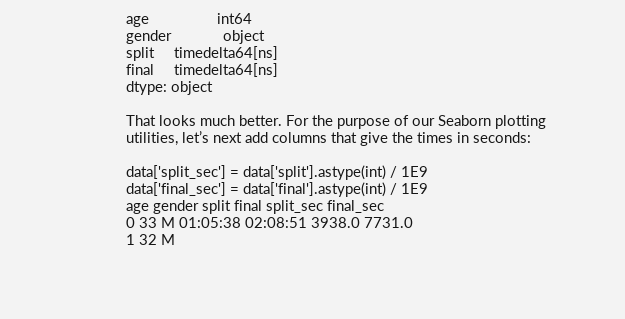age                 int64
gender             object
split     timedelta64[ns]
final     timedelta64[ns]
dtype: object

That looks much better. For the purpose of our Seaborn plotting utilities, let’s next add columns that give the times in seconds:

data['split_sec'] = data['split'].astype(int) / 1E9
data['final_sec'] = data['final'].astype(int) / 1E9
age gender split final split_sec final_sec
0 33 M 01:05:38 02:08:51 3938.0 7731.0
1 32 M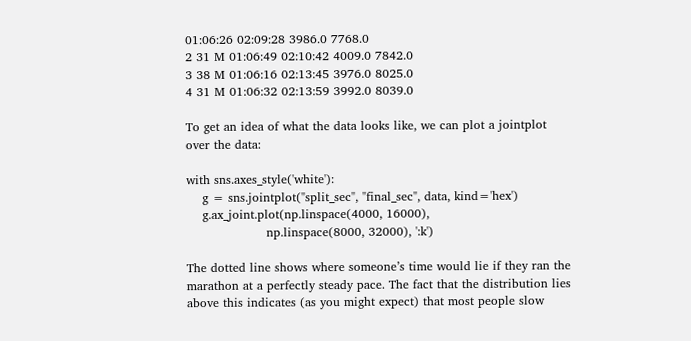01:06:26 02:09:28 3986.0 7768.0
2 31 M 01:06:49 02:10:42 4009.0 7842.0
3 38 M 01:06:16 02:13:45 3976.0 8025.0
4 31 M 01:06:32 02:13:59 3992.0 8039.0

To get an idea of what the data looks like, we can plot a jointplot over the data:

with sns.axes_style('white'):
    g = sns.jointplot("split_sec", "final_sec", data, kind='hex')
    g.ax_joint.plot(np.linspace(4000, 16000),
                    np.linspace(8000, 32000), ':k')

The dotted line shows where someone’s time would lie if they ran the marathon at a perfectly steady pace. The fact that the distribution lies above this indicates (as you might expect) that most people slow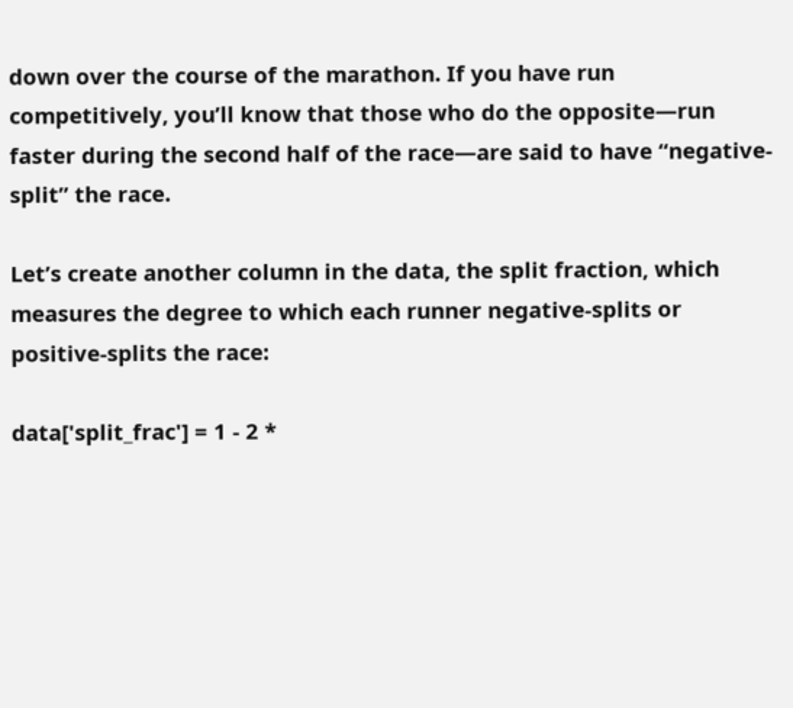down over the course of the marathon. If you have run competitively, you’ll know that those who do the opposite—run faster during the second half of the race—are said to have “negative-split” the race.

Let’s create another column in the data, the split fraction, which measures the degree to which each runner negative-splits or positive-splits the race:

data['split_frac'] = 1 - 2 *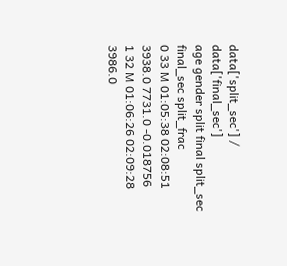data['split_sec'] / data['final_sec']
age gender split final split_sec final_sec split_frac
0 33 M 01:05:38 02:08:51 3938.0 7731.0 -0.018756
1 32 M 01:06:26 02:09:28 3986.0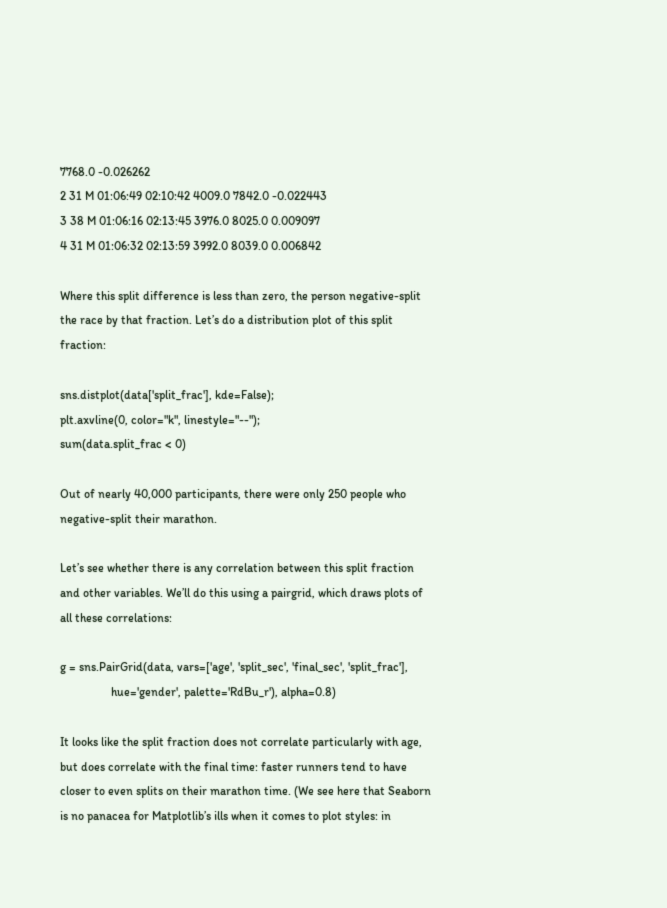7768.0 -0.026262
2 31 M 01:06:49 02:10:42 4009.0 7842.0 -0.022443
3 38 M 01:06:16 02:13:45 3976.0 8025.0 0.009097
4 31 M 01:06:32 02:13:59 3992.0 8039.0 0.006842

Where this split difference is less than zero, the person negative-split the race by that fraction. Let’s do a distribution plot of this split fraction:

sns.distplot(data['split_frac'], kde=False);
plt.axvline(0, color="k", linestyle="--");
sum(data.split_frac < 0)

Out of nearly 40,000 participants, there were only 250 people who negative-split their marathon.

Let’s see whether there is any correlation between this split fraction and other variables. We’ll do this using a pairgrid, which draws plots of all these correlations:

g = sns.PairGrid(data, vars=['age', 'split_sec', 'final_sec', 'split_frac'],
                 hue='gender', palette='RdBu_r'), alpha=0.8)

It looks like the split fraction does not correlate particularly with age, but does correlate with the final time: faster runners tend to have closer to even splits on their marathon time. (We see here that Seaborn is no panacea for Matplotlib’s ills when it comes to plot styles: in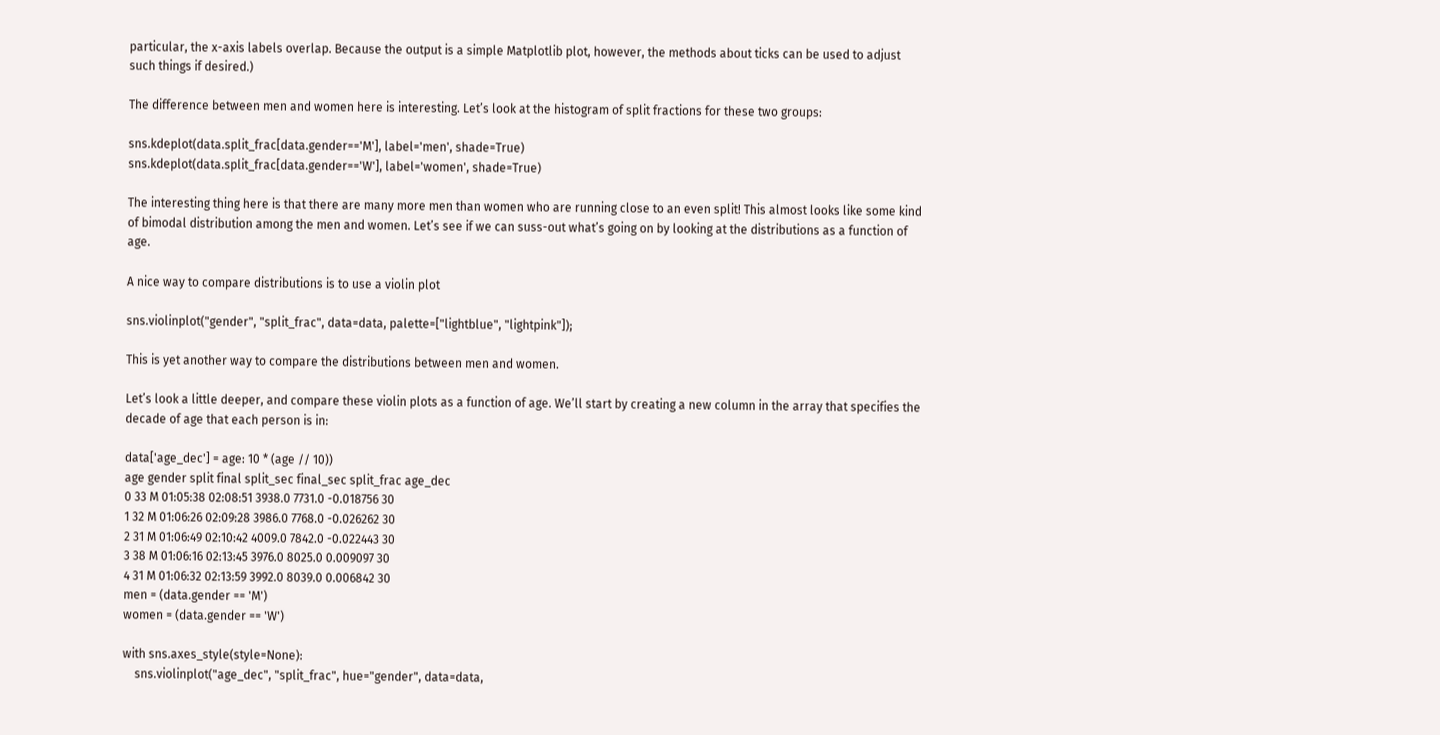particular, the x-axis labels overlap. Because the output is a simple Matplotlib plot, however, the methods about ticks can be used to adjust such things if desired.)

The difference between men and women here is interesting. Let’s look at the histogram of split fractions for these two groups:

sns.kdeplot(data.split_frac[data.gender=='M'], label='men', shade=True)
sns.kdeplot(data.split_frac[data.gender=='W'], label='women', shade=True)

The interesting thing here is that there are many more men than women who are running close to an even split! This almost looks like some kind of bimodal distribution among the men and women. Let’s see if we can suss-out what’s going on by looking at the distributions as a function of age.

A nice way to compare distributions is to use a violin plot

sns.violinplot("gender", "split_frac", data=data, palette=["lightblue", "lightpink"]);

This is yet another way to compare the distributions between men and women.

Let’s look a little deeper, and compare these violin plots as a function of age. We’ll start by creating a new column in the array that specifies the decade of age that each person is in:

data['age_dec'] = age: 10 * (age // 10))
age gender split final split_sec final_sec split_frac age_dec
0 33 M 01:05:38 02:08:51 3938.0 7731.0 -0.018756 30
1 32 M 01:06:26 02:09:28 3986.0 7768.0 -0.026262 30
2 31 M 01:06:49 02:10:42 4009.0 7842.0 -0.022443 30
3 38 M 01:06:16 02:13:45 3976.0 8025.0 0.009097 30
4 31 M 01:06:32 02:13:59 3992.0 8039.0 0.006842 30
men = (data.gender == 'M')
women = (data.gender == 'W')

with sns.axes_style(style=None):
    sns.violinplot("age_dec", "split_frac", hue="gender", data=data,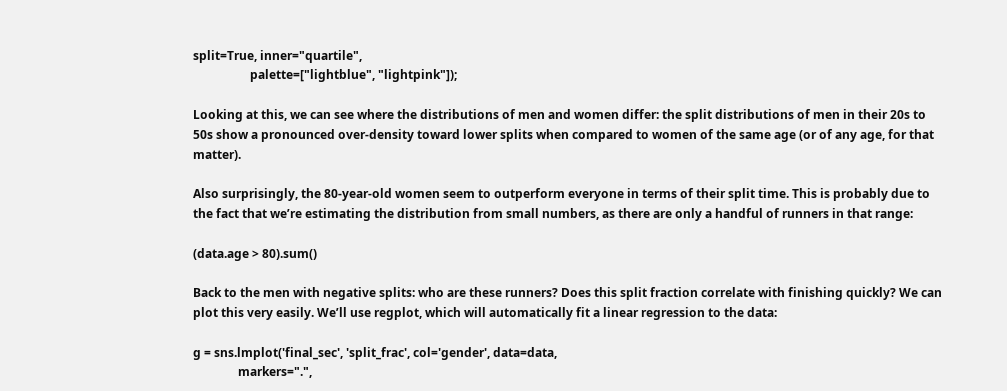split=True, inner="quartile",
                   palette=["lightblue", "lightpink"]);

Looking at this, we can see where the distributions of men and women differ: the split distributions of men in their 20s to 50s show a pronounced over-density toward lower splits when compared to women of the same age (or of any age, for that matter).

Also surprisingly, the 80-year-old women seem to outperform everyone in terms of their split time. This is probably due to the fact that we’re estimating the distribution from small numbers, as there are only a handful of runners in that range:

(data.age > 80).sum()

Back to the men with negative splits: who are these runners? Does this split fraction correlate with finishing quickly? We can plot this very easily. We’ll use regplot, which will automatically fit a linear regression to the data:

g = sns.lmplot('final_sec', 'split_frac', col='gender', data=data,
               markers=".",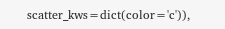scatter_kws=dict(color='c')),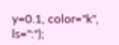y=0.1, color="k", ls=":");